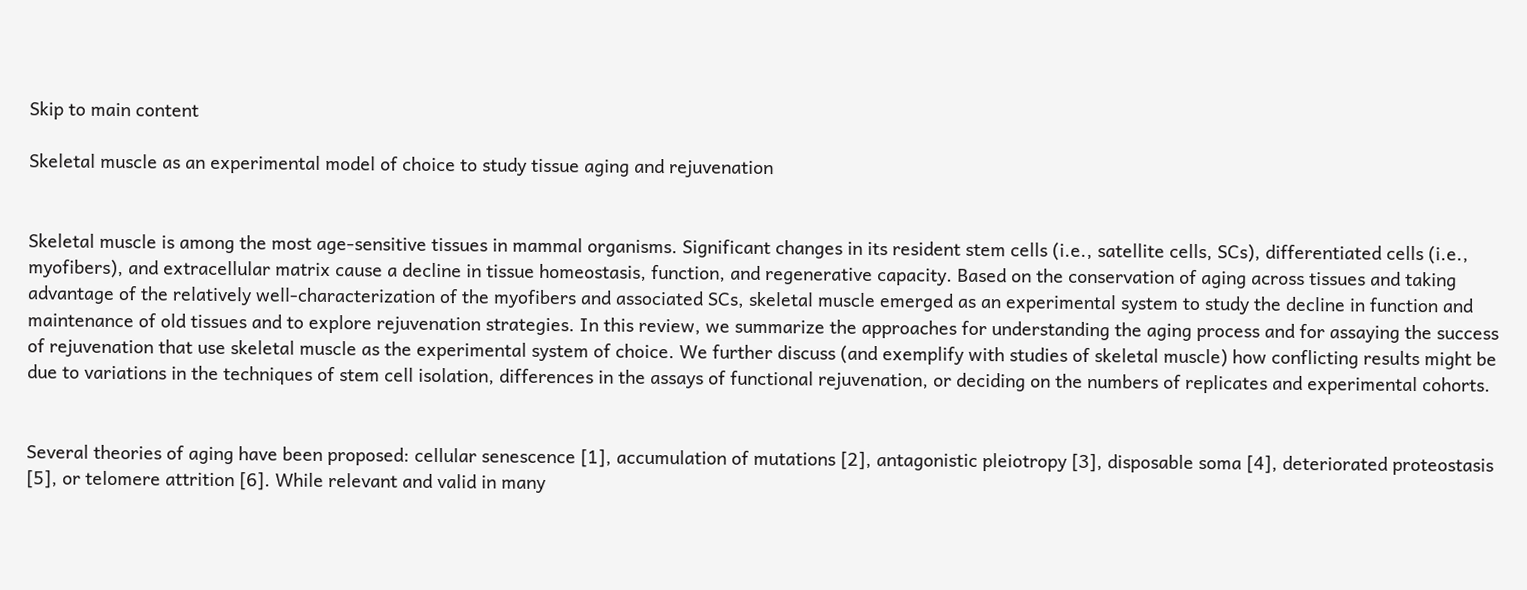Skip to main content

Skeletal muscle as an experimental model of choice to study tissue aging and rejuvenation


Skeletal muscle is among the most age-sensitive tissues in mammal organisms. Significant changes in its resident stem cells (i.e., satellite cells, SCs), differentiated cells (i.e., myofibers), and extracellular matrix cause a decline in tissue homeostasis, function, and regenerative capacity. Based on the conservation of aging across tissues and taking advantage of the relatively well-characterization of the myofibers and associated SCs, skeletal muscle emerged as an experimental system to study the decline in function and maintenance of old tissues and to explore rejuvenation strategies. In this review, we summarize the approaches for understanding the aging process and for assaying the success of rejuvenation that use skeletal muscle as the experimental system of choice. We further discuss (and exemplify with studies of skeletal muscle) how conflicting results might be due to variations in the techniques of stem cell isolation, differences in the assays of functional rejuvenation, or deciding on the numbers of replicates and experimental cohorts.


Several theories of aging have been proposed: cellular senescence [1], accumulation of mutations [2], antagonistic pleiotropy [3], disposable soma [4], deteriorated proteostasis [5], or telomere attrition [6]. While relevant and valid in many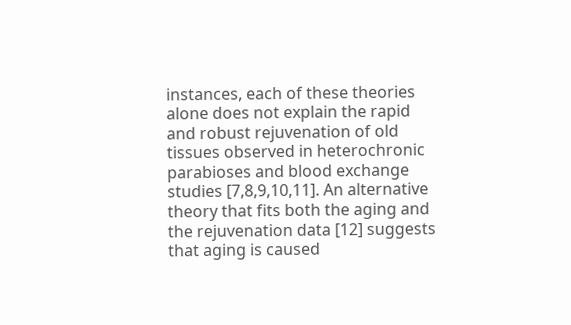instances, each of these theories alone does not explain the rapid and robust rejuvenation of old tissues observed in heterochronic parabioses and blood exchange studies [7,8,9,10,11]. An alternative theory that fits both the aging and the rejuvenation data [12] suggests that aging is caused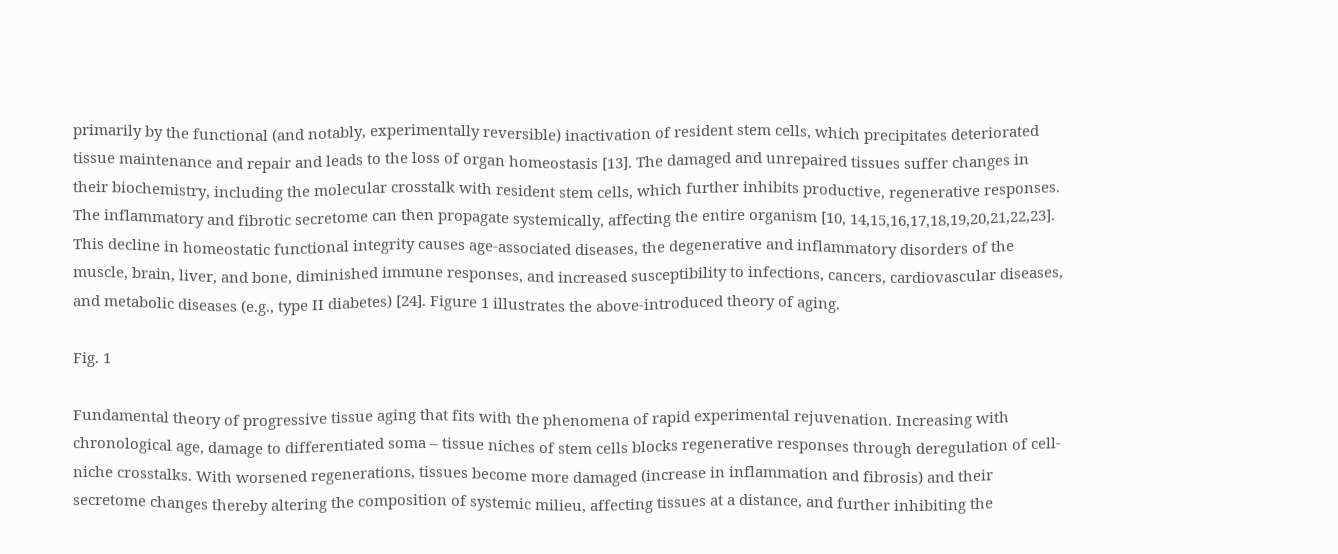primarily by the functional (and notably, experimentally reversible) inactivation of resident stem cells, which precipitates deteriorated tissue maintenance and repair and leads to the loss of organ homeostasis [13]. The damaged and unrepaired tissues suffer changes in their biochemistry, including the molecular crosstalk with resident stem cells, which further inhibits productive, regenerative responses. The inflammatory and fibrotic secretome can then propagate systemically, affecting the entire organism [10, 14,15,16,17,18,19,20,21,22,23]. This decline in homeostatic functional integrity causes age-associated diseases, the degenerative and inflammatory disorders of the muscle, brain, liver, and bone, diminished immune responses, and increased susceptibility to infections, cancers, cardiovascular diseases, and metabolic diseases (e.g., type II diabetes) [24]. Figure 1 illustrates the above-introduced theory of aging.

Fig. 1

Fundamental theory of progressive tissue aging that fits with the phenomena of rapid experimental rejuvenation. Increasing with chronological age, damage to differentiated soma – tissue niches of stem cells blocks regenerative responses through deregulation of cell-niche crosstalks. With worsened regenerations, tissues become more damaged (increase in inflammation and fibrosis) and their secretome changes thereby altering the composition of systemic milieu, affecting tissues at a distance, and further inhibiting the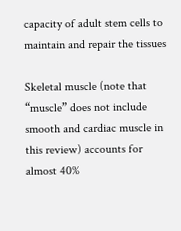capacity of adult stem cells to maintain and repair the tissues

Skeletal muscle (note that “muscle” does not include smooth and cardiac muscle in this review) accounts for almost 40%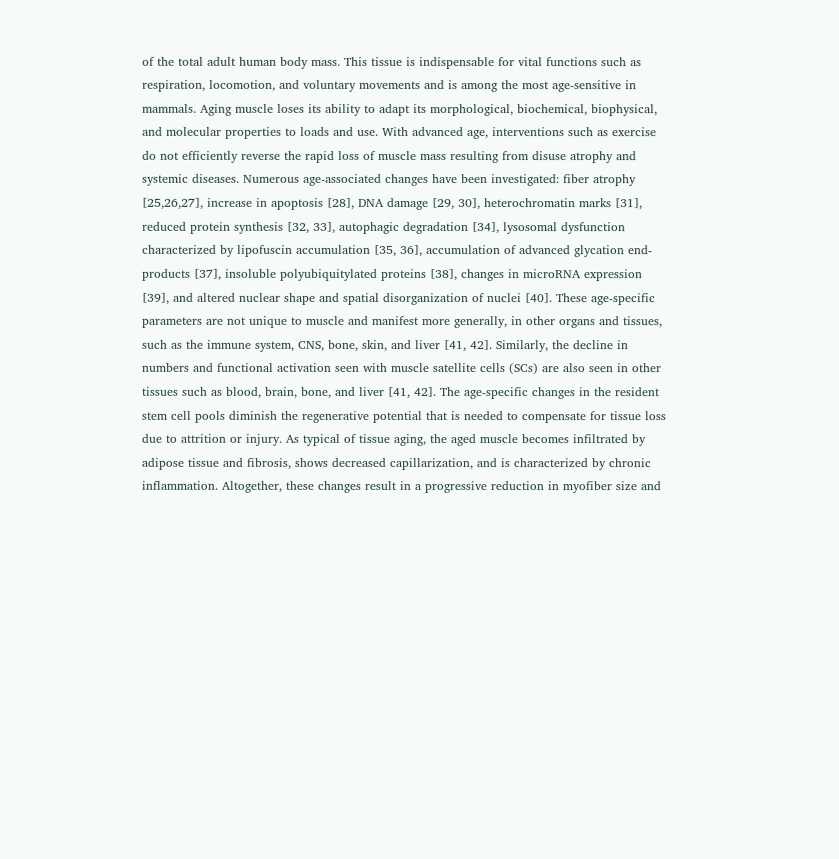of the total adult human body mass. This tissue is indispensable for vital functions such as respiration, locomotion, and voluntary movements and is among the most age-sensitive in mammals. Aging muscle loses its ability to adapt its morphological, biochemical, biophysical, and molecular properties to loads and use. With advanced age, interventions such as exercise do not efficiently reverse the rapid loss of muscle mass resulting from disuse atrophy and systemic diseases. Numerous age-associated changes have been investigated: fiber atrophy [25,26,27], increase in apoptosis [28], DNA damage [29, 30], heterochromatin marks [31], reduced protein synthesis [32, 33], autophagic degradation [34], lysosomal dysfunction characterized by lipofuscin accumulation [35, 36], accumulation of advanced glycation end-products [37], insoluble polyubiquitylated proteins [38], changes in microRNA expression [39], and altered nuclear shape and spatial disorganization of nuclei [40]. These age-specific parameters are not unique to muscle and manifest more generally, in other organs and tissues, such as the immune system, CNS, bone, skin, and liver [41, 42]. Similarly, the decline in numbers and functional activation seen with muscle satellite cells (SCs) are also seen in other tissues such as blood, brain, bone, and liver [41, 42]. The age-specific changes in the resident stem cell pools diminish the regenerative potential that is needed to compensate for tissue loss due to attrition or injury. As typical of tissue aging, the aged muscle becomes infiltrated by adipose tissue and fibrosis, shows decreased capillarization, and is characterized by chronic inflammation. Altogether, these changes result in a progressive reduction in myofiber size and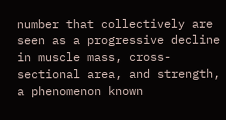number that collectively are seen as a progressive decline in muscle mass, cross-sectional area, and strength, a phenomenon known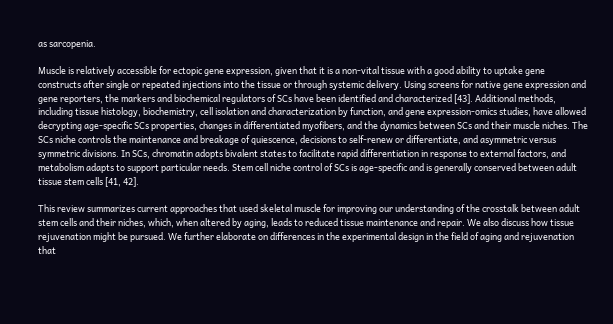as sarcopenia.

Muscle is relatively accessible for ectopic gene expression, given that it is a non-vital tissue with a good ability to uptake gene constructs after single or repeated injections into the tissue or through systemic delivery. Using screens for native gene expression and gene reporters, the markers and biochemical regulators of SCs have been identified and characterized [43]. Additional methods, including tissue histology, biochemistry, cell isolation and characterization by function, and gene expression-omics studies, have allowed decrypting age-specific SCs properties, changes in differentiated myofibers, and the dynamics between SCs and their muscle niches. The SCs niche controls the maintenance and breakage of quiescence, decisions to self-renew or differentiate, and asymmetric versus symmetric divisions. In SCs, chromatin adopts bivalent states to facilitate rapid differentiation in response to external factors, and metabolism adapts to support particular needs. Stem cell niche control of SCs is age-specific and is generally conserved between adult tissue stem cells [41, 42].

This review summarizes current approaches that used skeletal muscle for improving our understanding of the crosstalk between adult stem cells and their niches, which, when altered by aging, leads to reduced tissue maintenance and repair. We also discuss how tissue rejuvenation might be pursued. We further elaborate on differences in the experimental design in the field of aging and rejuvenation that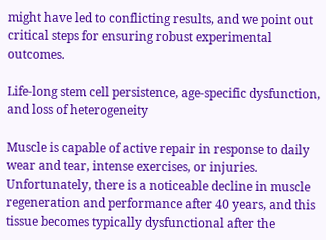might have led to conflicting results, and we point out critical steps for ensuring robust experimental outcomes.

Life-long stem cell persistence, age-specific dysfunction, and loss of heterogeneity

Muscle is capable of active repair in response to daily wear and tear, intense exercises, or injuries. Unfortunately, there is a noticeable decline in muscle regeneration and performance after 40 years, and this tissue becomes typically dysfunctional after the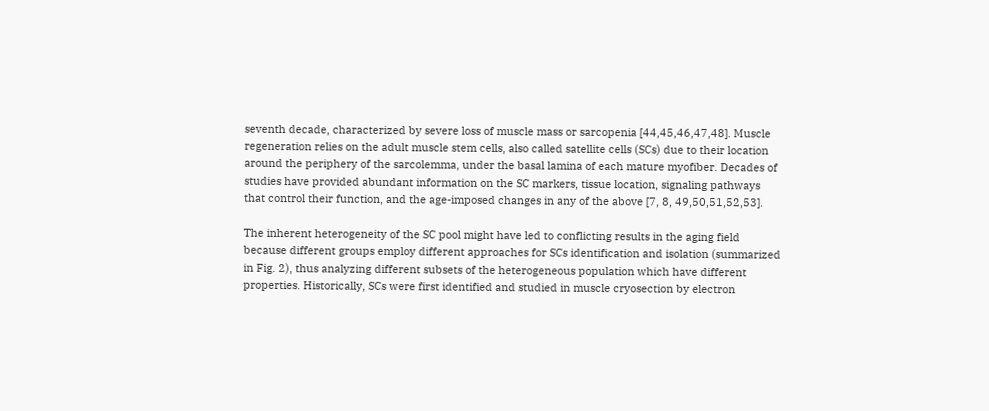seventh decade, characterized by severe loss of muscle mass or sarcopenia [44,45,46,47,48]. Muscle regeneration relies on the adult muscle stem cells, also called satellite cells (SCs) due to their location around the periphery of the sarcolemma, under the basal lamina of each mature myofiber. Decades of studies have provided abundant information on the SC markers, tissue location, signaling pathways that control their function, and the age-imposed changes in any of the above [7, 8, 49,50,51,52,53].

The inherent heterogeneity of the SC pool might have led to conflicting results in the aging field because different groups employ different approaches for SCs identification and isolation (summarized in Fig. 2), thus analyzing different subsets of the heterogeneous population which have different properties. Historically, SCs were first identified and studied in muscle cryosection by electron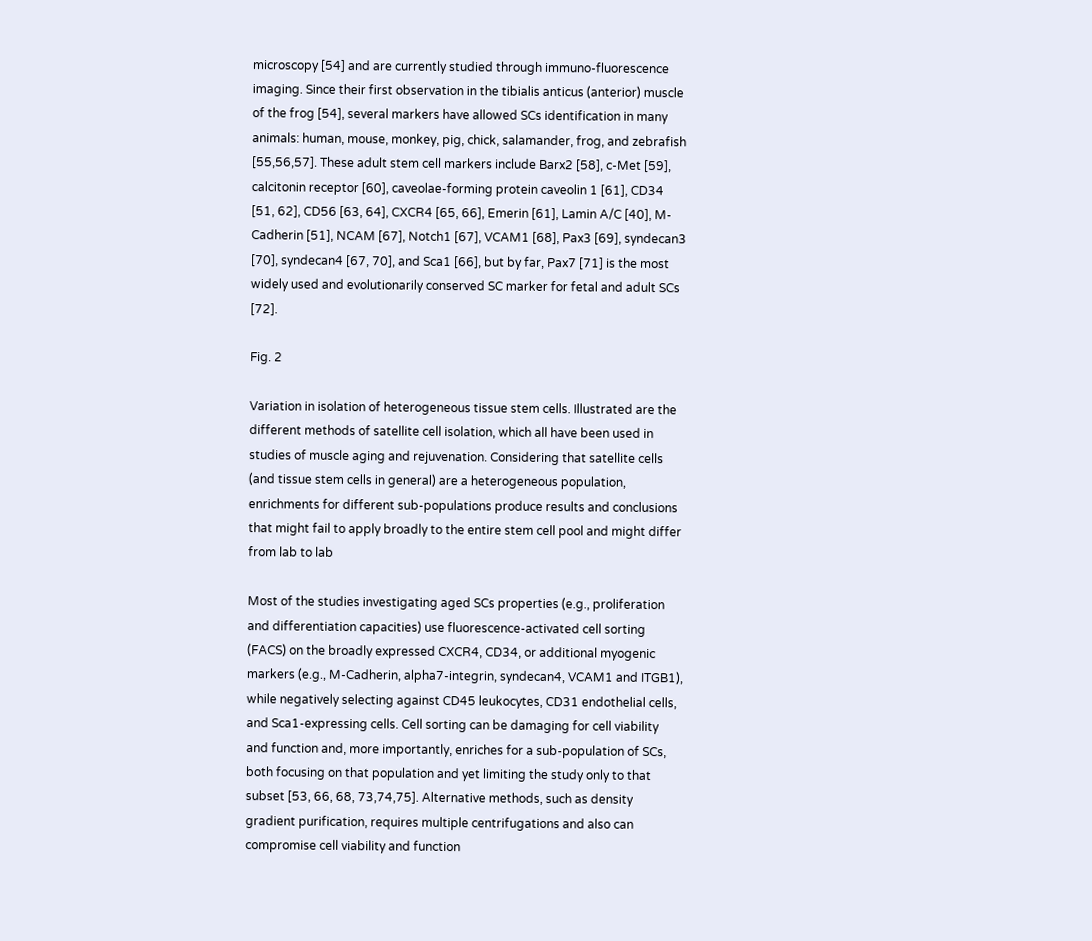microscopy [54] and are currently studied through immuno-fluorescence imaging. Since their first observation in the tibialis anticus (anterior) muscle of the frog [54], several markers have allowed SCs identification in many animals: human, mouse, monkey, pig, chick, salamander, frog, and zebrafish [55,56,57]. These adult stem cell markers include Barx2 [58], c-Met [59], calcitonin receptor [60], caveolae-forming protein caveolin 1 [61], CD34 [51, 62], CD56 [63, 64], CXCR4 [65, 66], Emerin [61], Lamin A/C [40], M-Cadherin [51], NCAM [67], Notch1 [67], VCAM1 [68], Pax3 [69], syndecan3 [70], syndecan4 [67, 70], and Sca1 [66], but by far, Pax7 [71] is the most widely used and evolutionarily conserved SC marker for fetal and adult SCs [72].

Fig. 2

Variation in isolation of heterogeneous tissue stem cells. Illustrated are the different methods of satellite cell isolation, which all have been used in studies of muscle aging and rejuvenation. Considering that satellite cells (and tissue stem cells in general) are a heterogeneous population, enrichments for different sub-populations produce results and conclusions that might fail to apply broadly to the entire stem cell pool and might differ from lab to lab

Most of the studies investigating aged SCs properties (e.g., proliferation and differentiation capacities) use fluorescence-activated cell sorting (FACS) on the broadly expressed CXCR4, CD34, or additional myogenic markers (e.g., M-Cadherin, alpha7-integrin, syndecan4, VCAM1 and ITGB1), while negatively selecting against CD45 leukocytes, CD31 endothelial cells, and Sca1-expressing cells. Cell sorting can be damaging for cell viability and function and, more importantly, enriches for a sub-population of SCs, both focusing on that population and yet limiting the study only to that subset [53, 66, 68, 73,74,75]. Alternative methods, such as density gradient purification, requires multiple centrifugations and also can compromise cell viability and function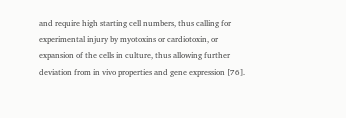and require high starting cell numbers, thus calling for experimental injury by myotoxins or cardiotoxin, or expansion of the cells in culture, thus allowing further deviation from in vivo properties and gene expression [76].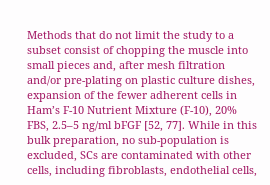Methods that do not limit the study to a subset consist of chopping the muscle into small pieces and, after mesh filtration and/or pre-plating on plastic culture dishes, expansion of the fewer adherent cells in Ham’s F-10 Nutrient Mixture (F-10), 20% FBS, 2.5–5 ng/ml bFGF [52, 77]. While in this bulk preparation, no sub-population is excluded, SCs are contaminated with other cells, including fibroblasts, endothelial cells,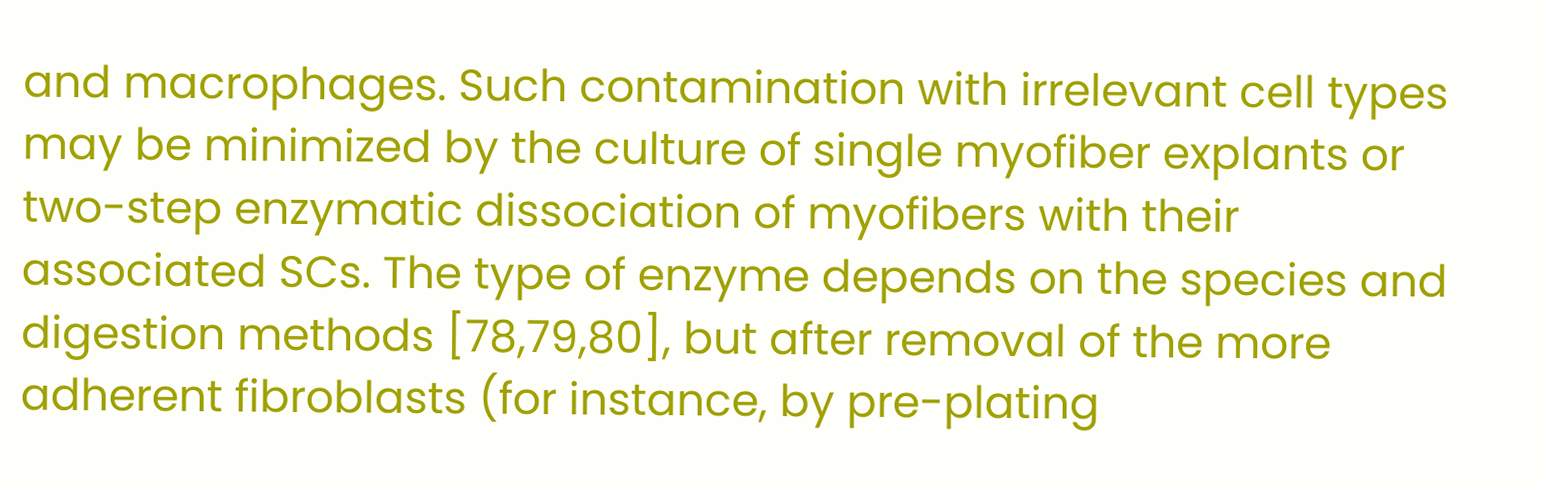and macrophages. Such contamination with irrelevant cell types may be minimized by the culture of single myofiber explants or two-step enzymatic dissociation of myofibers with their associated SCs. The type of enzyme depends on the species and digestion methods [78,79,80], but after removal of the more adherent fibroblasts (for instance, by pre-plating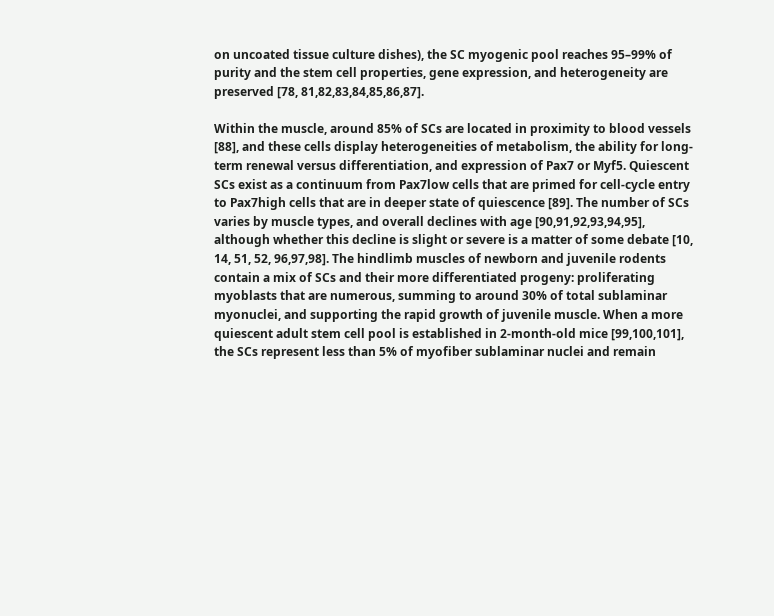on uncoated tissue culture dishes), the SC myogenic pool reaches 95–99% of purity and the stem cell properties, gene expression, and heterogeneity are preserved [78, 81,82,83,84,85,86,87].

Within the muscle, around 85% of SCs are located in proximity to blood vessels [88], and these cells display heterogeneities of metabolism, the ability for long-term renewal versus differentiation, and expression of Pax7 or Myf5. Quiescent SCs exist as a continuum from Pax7low cells that are primed for cell-cycle entry to Pax7high cells that are in deeper state of quiescence [89]. The number of SCs varies by muscle types, and overall declines with age [90,91,92,93,94,95], although whether this decline is slight or severe is a matter of some debate [10, 14, 51, 52, 96,97,98]. The hindlimb muscles of newborn and juvenile rodents contain a mix of SCs and their more differentiated progeny: proliferating myoblasts that are numerous, summing to around 30% of total sublaminar myonuclei, and supporting the rapid growth of juvenile muscle. When a more quiescent adult stem cell pool is established in 2-month-old mice [99,100,101], the SCs represent less than 5% of myofiber sublaminar nuclei and remain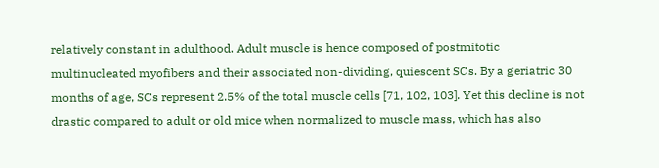relatively constant in adulthood. Adult muscle is hence composed of postmitotic multinucleated myofibers and their associated non-dividing, quiescent SCs. By a geriatric 30 months of age, SCs represent 2.5% of the total muscle cells [71, 102, 103]. Yet this decline is not drastic compared to adult or old mice when normalized to muscle mass, which has also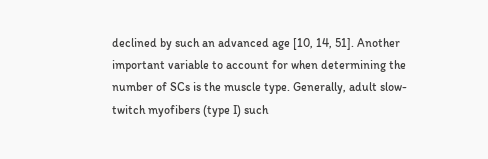declined by such an advanced age [10, 14, 51]. Another important variable to account for when determining the number of SCs is the muscle type. Generally, adult slow-twitch myofibers (type I) such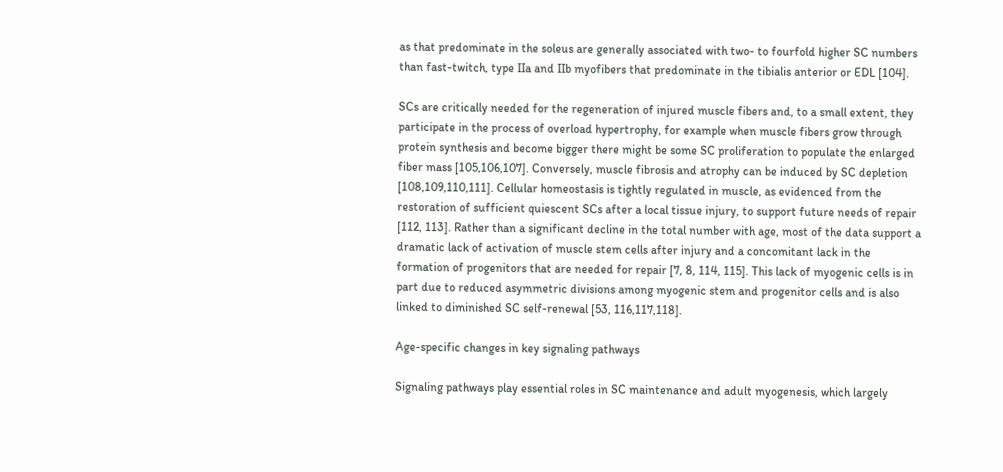as that predominate in the soleus are generally associated with two- to fourfold higher SC numbers than fast-twitch, type IIa and IIb myofibers that predominate in the tibialis anterior or EDL [104].

SCs are critically needed for the regeneration of injured muscle fibers and, to a small extent, they participate in the process of overload hypertrophy, for example when muscle fibers grow through protein synthesis and become bigger there might be some SC proliferation to populate the enlarged fiber mass [105,106,107]. Conversely, muscle fibrosis and atrophy can be induced by SC depletion [108,109,110,111]. Cellular homeostasis is tightly regulated in muscle, as evidenced from the restoration of sufficient quiescent SCs after a local tissue injury, to support future needs of repair [112, 113]. Rather than a significant decline in the total number with age, most of the data support a dramatic lack of activation of muscle stem cells after injury and a concomitant lack in the formation of progenitors that are needed for repair [7, 8, 114, 115]. This lack of myogenic cells is in part due to reduced asymmetric divisions among myogenic stem and progenitor cells and is also linked to diminished SC self-renewal [53, 116,117,118].

Age-specific changes in key signaling pathways

Signaling pathways play essential roles in SC maintenance and adult myogenesis, which largely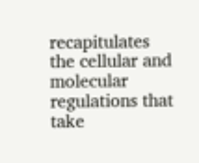recapitulates the cellular and molecular regulations that take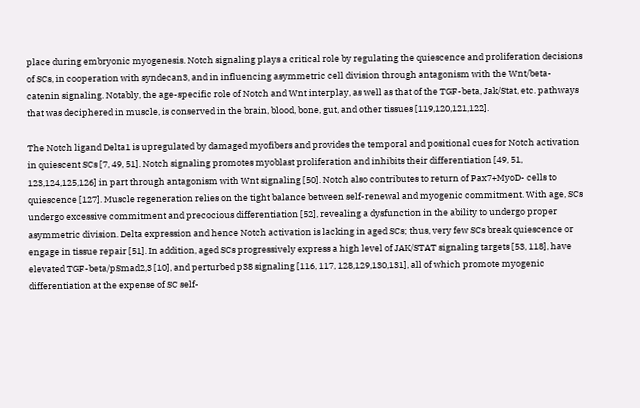place during embryonic myogenesis. Notch signaling plays a critical role by regulating the quiescence and proliferation decisions of SCs, in cooperation with syndecan3, and in influencing asymmetric cell division through antagonism with the Wnt/beta-catenin signaling. Notably, the age-specific role of Notch and Wnt interplay, as well as that of the TGF-beta, Jak/Stat, etc. pathways that was deciphered in muscle, is conserved in the brain, blood, bone, gut, and other tissues [119,120,121,122].

The Notch ligand Delta1 is upregulated by damaged myofibers and provides the temporal and positional cues for Notch activation in quiescent SCs [7, 49, 51]. Notch signaling promotes myoblast proliferation and inhibits their differentiation [49, 51, 123,124,125,126] in part through antagonism with Wnt signaling [50]. Notch also contributes to return of Pax7+MyoD- cells to quiescence [127]. Muscle regeneration relies on the tight balance between self-renewal and myogenic commitment. With age, SCs undergo excessive commitment and precocious differentiation [52], revealing a dysfunction in the ability to undergo proper asymmetric division. Delta expression and hence Notch activation is lacking in aged SCs; thus, very few SCs break quiescence or engage in tissue repair [51]. In addition, aged SCs progressively express a high level of JAK/STAT signaling targets [53, 118], have elevated TGF-beta/pSmad2,3 [10], and perturbed p38 signaling [116, 117, 128,129,130,131], all of which promote myogenic differentiation at the expense of SC self-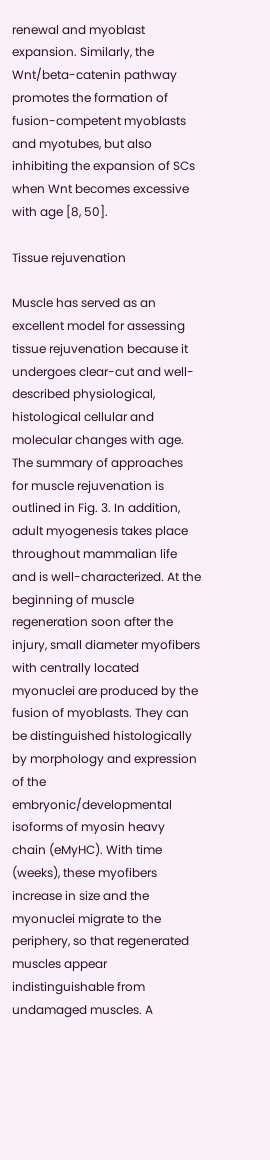renewal and myoblast expansion. Similarly, the Wnt/beta-catenin pathway promotes the formation of fusion-competent myoblasts and myotubes, but also inhibiting the expansion of SCs when Wnt becomes excessive with age [8, 50].

Tissue rejuvenation

Muscle has served as an excellent model for assessing tissue rejuvenation because it undergoes clear-cut and well-described physiological, histological cellular and molecular changes with age. The summary of approaches for muscle rejuvenation is outlined in Fig. 3. In addition, adult myogenesis takes place throughout mammalian life and is well-characterized. At the beginning of muscle regeneration soon after the injury, small diameter myofibers with centrally located myonuclei are produced by the fusion of myoblasts. They can be distinguished histologically by morphology and expression of the embryonic/developmental isoforms of myosin heavy chain (eMyHC). With time (weeks), these myofibers increase in size and the myonuclei migrate to the periphery, so that regenerated muscles appear indistinguishable from undamaged muscles. A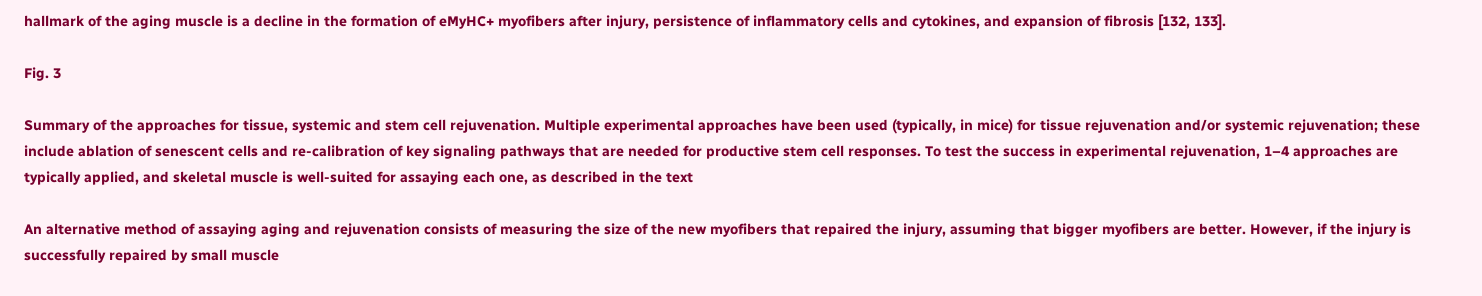hallmark of the aging muscle is a decline in the formation of eMyHC+ myofibers after injury, persistence of inflammatory cells and cytokines, and expansion of fibrosis [132, 133].

Fig. 3

Summary of the approaches for tissue, systemic and stem cell rejuvenation. Multiple experimental approaches have been used (typically, in mice) for tissue rejuvenation and/or systemic rejuvenation; these include ablation of senescent cells and re-calibration of key signaling pathways that are needed for productive stem cell responses. To test the success in experimental rejuvenation, 1–4 approaches are typically applied, and skeletal muscle is well-suited for assaying each one, as described in the text

An alternative method of assaying aging and rejuvenation consists of measuring the size of the new myofibers that repaired the injury, assuming that bigger myofibers are better. However, if the injury is successfully repaired by small muscle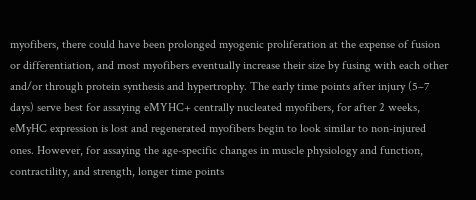myofibers, there could have been prolonged myogenic proliferation at the expense of fusion or differentiation, and most myofibers eventually increase their size by fusing with each other and/or through protein synthesis and hypertrophy. The early time points after injury (5–7 days) serve best for assaying eMYHC+ centrally nucleated myofibers, for after 2 weeks, eMyHC expression is lost and regenerated myofibers begin to look similar to non-injured ones. However, for assaying the age-specific changes in muscle physiology and function, contractility, and strength, longer time points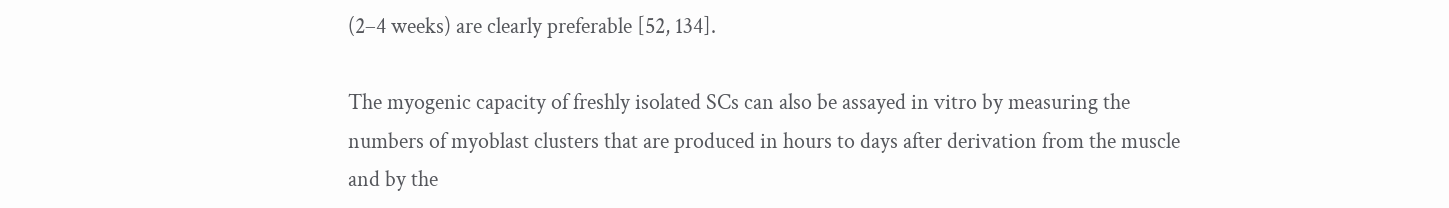(2–4 weeks) are clearly preferable [52, 134].

The myogenic capacity of freshly isolated SCs can also be assayed in vitro by measuring the numbers of myoblast clusters that are produced in hours to days after derivation from the muscle and by the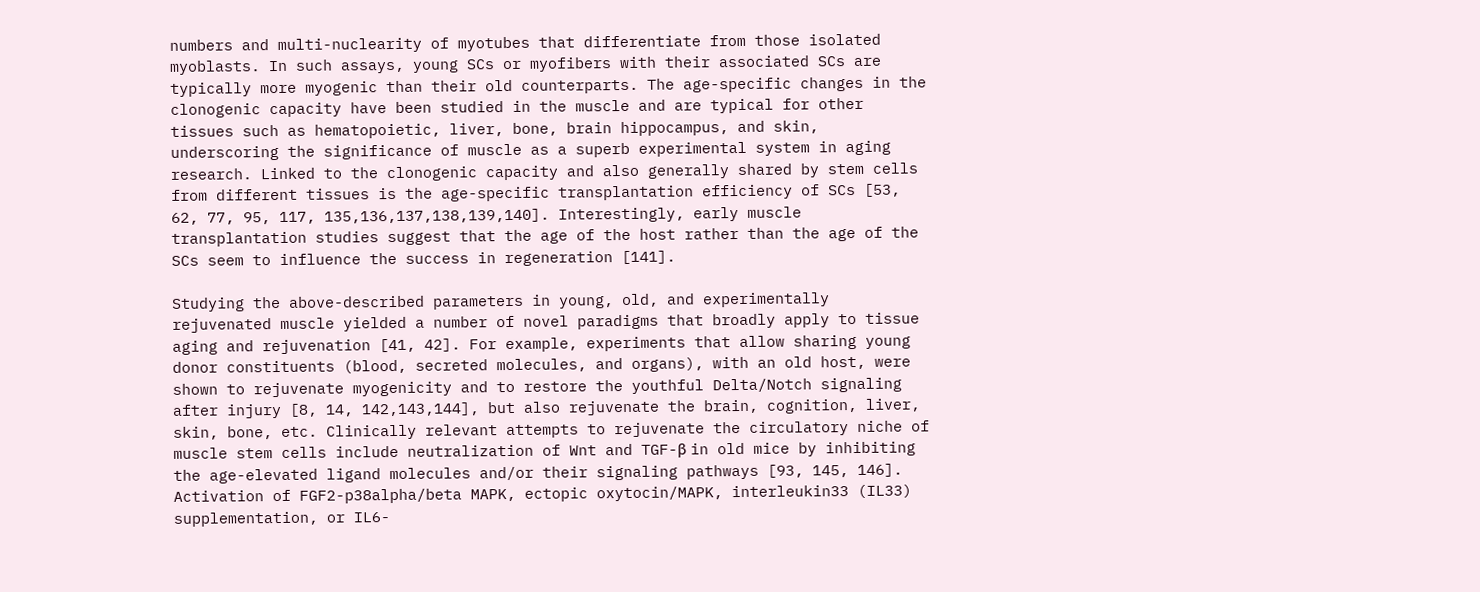numbers and multi-nuclearity of myotubes that differentiate from those isolated myoblasts. In such assays, young SCs or myofibers with their associated SCs are typically more myogenic than their old counterparts. The age-specific changes in the clonogenic capacity have been studied in the muscle and are typical for other tissues such as hematopoietic, liver, bone, brain hippocampus, and skin, underscoring the significance of muscle as a superb experimental system in aging research. Linked to the clonogenic capacity and also generally shared by stem cells from different tissues is the age-specific transplantation efficiency of SCs [53, 62, 77, 95, 117, 135,136,137,138,139,140]. Interestingly, early muscle transplantation studies suggest that the age of the host rather than the age of the SCs seem to influence the success in regeneration [141].

Studying the above-described parameters in young, old, and experimentally rejuvenated muscle yielded a number of novel paradigms that broadly apply to tissue aging and rejuvenation [41, 42]. For example, experiments that allow sharing young donor constituents (blood, secreted molecules, and organs), with an old host, were shown to rejuvenate myogenicity and to restore the youthful Delta/Notch signaling after injury [8, 14, 142,143,144], but also rejuvenate the brain, cognition, liver, skin, bone, etc. Clinically relevant attempts to rejuvenate the circulatory niche of muscle stem cells include neutralization of Wnt and TGF-β in old mice by inhibiting the age-elevated ligand molecules and/or their signaling pathways [93, 145, 146]. Activation of FGF2-p38alpha/beta MAPK, ectopic oxytocin/MAPK, interleukin33 (IL33) supplementation, or IL6-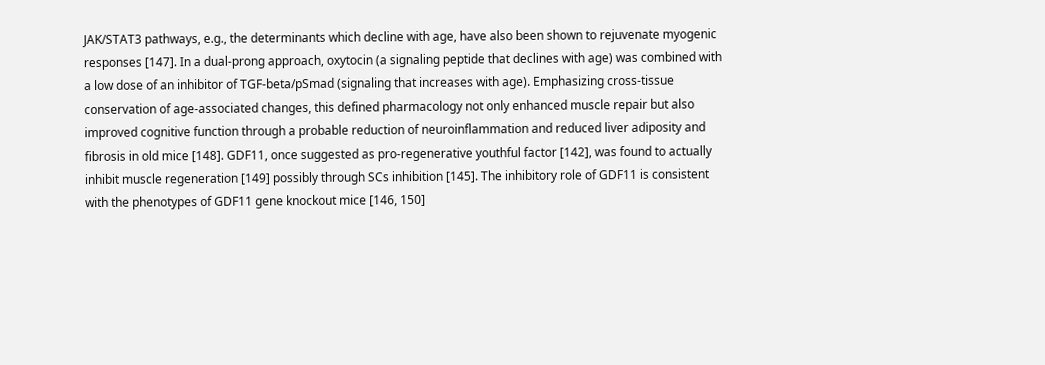JAK/STAT3 pathways, e.g., the determinants which decline with age, have also been shown to rejuvenate myogenic responses [147]. In a dual-prong approach, oxytocin (a signaling peptide that declines with age) was combined with a low dose of an inhibitor of TGF-beta/pSmad (signaling that increases with age). Emphasizing cross-tissue conservation of age-associated changes, this defined pharmacology not only enhanced muscle repair but also improved cognitive function through a probable reduction of neuroinflammation and reduced liver adiposity and fibrosis in old mice [148]. GDF11, once suggested as pro-regenerative youthful factor [142], was found to actually inhibit muscle regeneration [149] possibly through SCs inhibition [145]. The inhibitory role of GDF11 is consistent with the phenotypes of GDF11 gene knockout mice [146, 150]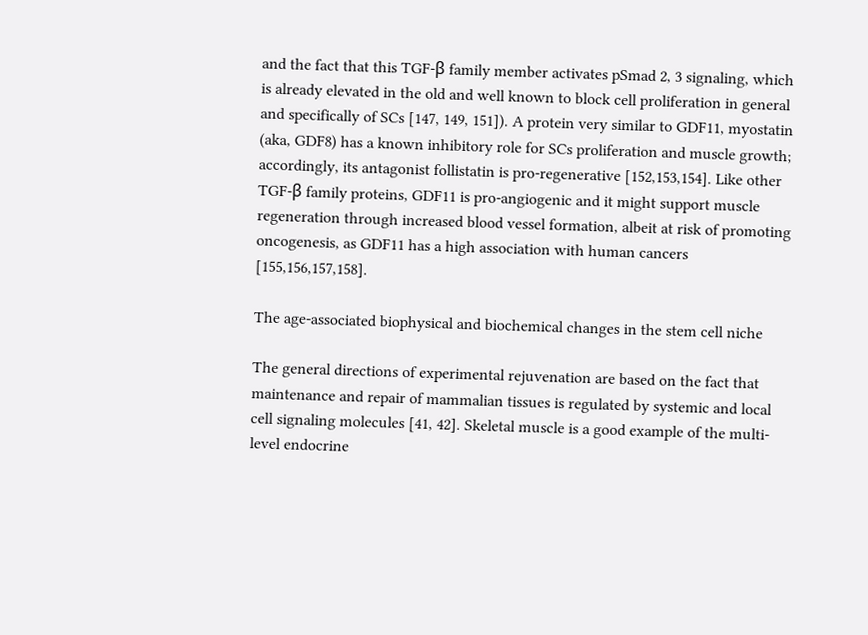and the fact that this TGF-β family member activates pSmad 2, 3 signaling, which is already elevated in the old and well known to block cell proliferation in general and specifically of SCs [147, 149, 151]). A protein very similar to GDF11, myostatin (aka, GDF8) has a known inhibitory role for SCs proliferation and muscle growth; accordingly, its antagonist follistatin is pro-regenerative [152,153,154]. Like other TGF-β family proteins, GDF11 is pro-angiogenic and it might support muscle regeneration through increased blood vessel formation, albeit at risk of promoting oncogenesis, as GDF11 has a high association with human cancers [155,156,157,158].

The age-associated biophysical and biochemical changes in the stem cell niche

The general directions of experimental rejuvenation are based on the fact that maintenance and repair of mammalian tissues is regulated by systemic and local cell signaling molecules [41, 42]. Skeletal muscle is a good example of the multi-level endocrine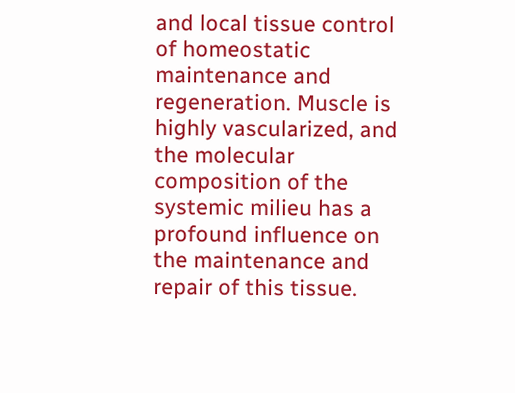and local tissue control of homeostatic maintenance and regeneration. Muscle is highly vascularized, and the molecular composition of the systemic milieu has a profound influence on the maintenance and repair of this tissue.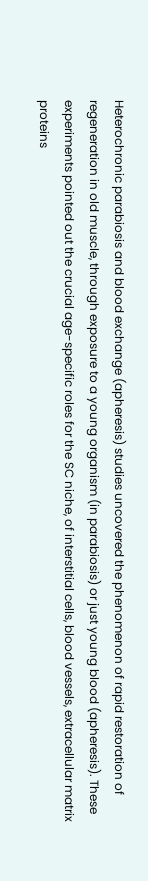Heterochronic parabiosis and blood exchange (apheresis) studies uncovered the phenomenon of rapid restoration of regeneration in old muscle, through exposure to a young organism (in parabiosis) or just young blood (apheresis). These experiments pointed out the crucial age-specific roles for the SC niche, of interstitial cells, blood vessels, extracellular matrix proteins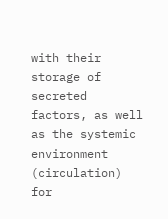with their storage of secreted factors, as well as the systemic environment (circulation) for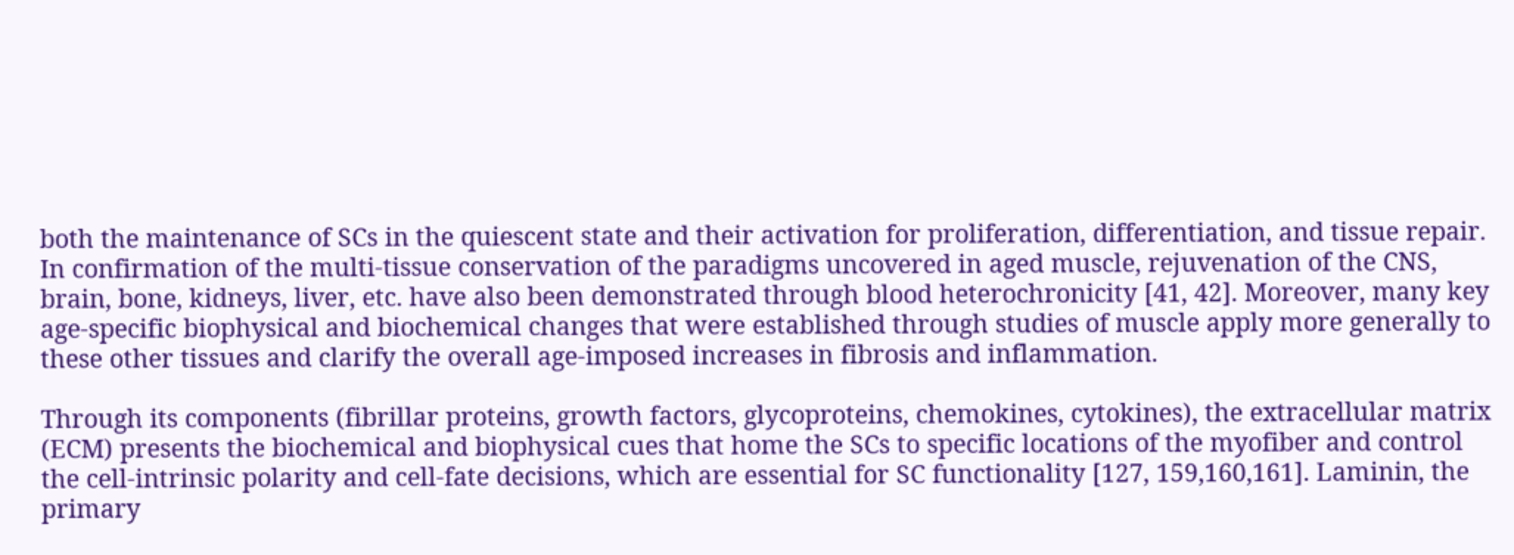both the maintenance of SCs in the quiescent state and their activation for proliferation, differentiation, and tissue repair. In confirmation of the multi-tissue conservation of the paradigms uncovered in aged muscle, rejuvenation of the CNS, brain, bone, kidneys, liver, etc. have also been demonstrated through blood heterochronicity [41, 42]. Moreover, many key age-specific biophysical and biochemical changes that were established through studies of muscle apply more generally to these other tissues and clarify the overall age-imposed increases in fibrosis and inflammation.

Through its components (fibrillar proteins, growth factors, glycoproteins, chemokines, cytokines), the extracellular matrix (ECM) presents the biochemical and biophysical cues that home the SCs to specific locations of the myofiber and control the cell-intrinsic polarity and cell-fate decisions, which are essential for SC functionality [127, 159,160,161]. Laminin, the primary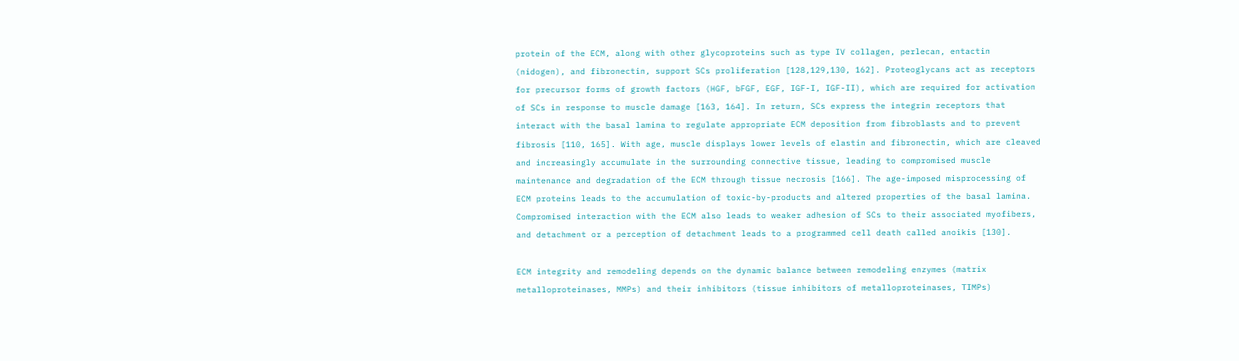protein of the ECM, along with other glycoproteins such as type IV collagen, perlecan, entactin (nidogen), and fibronectin, support SCs proliferation [128,129,130, 162]. Proteoglycans act as receptors for precursor forms of growth factors (HGF, bFGF, EGF, IGF-I, IGF-II), which are required for activation of SCs in response to muscle damage [163, 164]. In return, SCs express the integrin receptors that interact with the basal lamina to regulate appropriate ECM deposition from fibroblasts and to prevent fibrosis [110, 165]. With age, muscle displays lower levels of elastin and fibronectin, which are cleaved and increasingly accumulate in the surrounding connective tissue, leading to compromised muscle maintenance and degradation of the ECM through tissue necrosis [166]. The age-imposed misprocessing of ECM proteins leads to the accumulation of toxic-by-products and altered properties of the basal lamina. Compromised interaction with the ECM also leads to weaker adhesion of SCs to their associated myofibers, and detachment or a perception of detachment leads to a programmed cell death called anoikis [130].

ECM integrity and remodeling depends on the dynamic balance between remodeling enzymes (matrix metalloproteinases, MMPs) and their inhibitors (tissue inhibitors of metalloproteinases, TIMPs)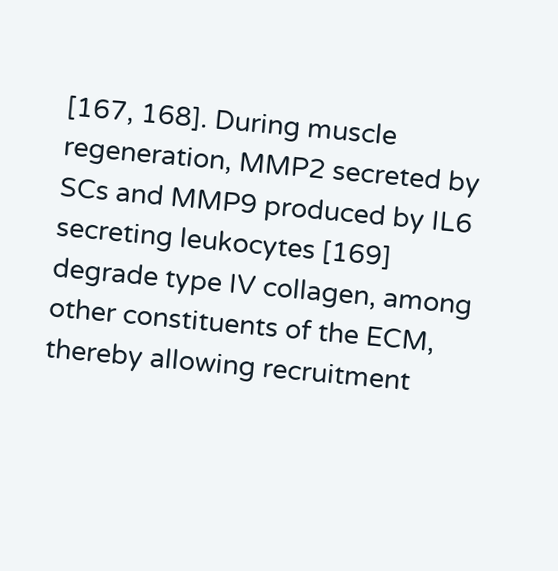[167, 168]. During muscle regeneration, MMP2 secreted by SCs and MMP9 produced by IL6 secreting leukocytes [169] degrade type IV collagen, among other constituents of the ECM, thereby allowing recruitment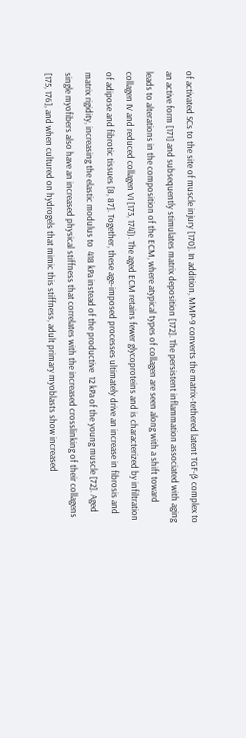of activated SCs to the site of muscle injury [170]. In addition, MMP-9 converts the matrix-tethered latent TGF-β complex to an active form [171] and subsequently stimulates matrix deposition [172]. The persistent inflammation associated with aging leads to alterations in the composition of the ECM, where atypical types of collagen are seen along with a shift toward collagen IV and reduced collagen VI [173, 174]). The aged ECM retains fewer glycoproteins and is characterized by infiltration of adipose and fibrotic tissues [8, 87]. Together, these age-imposed processes ultimately drive an increase in fibrosis and matrix rigidity, increasing the elastic modulus to  418 kPa instead of the productive  12 kPa of the young muscle [72]. Aged single myofibers also have an increased physical stiffness that correlates with the increased crosslinking of their collagens [175, 176], and when cultured on hydrogels that mimic this stiffness, adult primary myoblasts show increased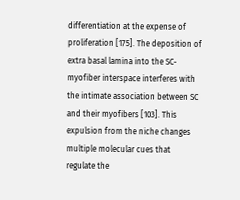differentiation at the expense of proliferation [175]. The deposition of extra basal lamina into the SC-myofiber interspace interferes with the intimate association between SC and their myofibers [103]. This expulsion from the niche changes multiple molecular cues that regulate the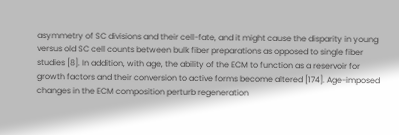asymmetry of SC divisions and their cell-fate, and it might cause the disparity in young versus old SC cell counts between bulk fiber preparations as opposed to single fiber studies [8]. In addition, with age, the ability of the ECM to function as a reservoir for growth factors and their conversion to active forms become altered [174]. Age-imposed changes in the ECM composition perturb regeneration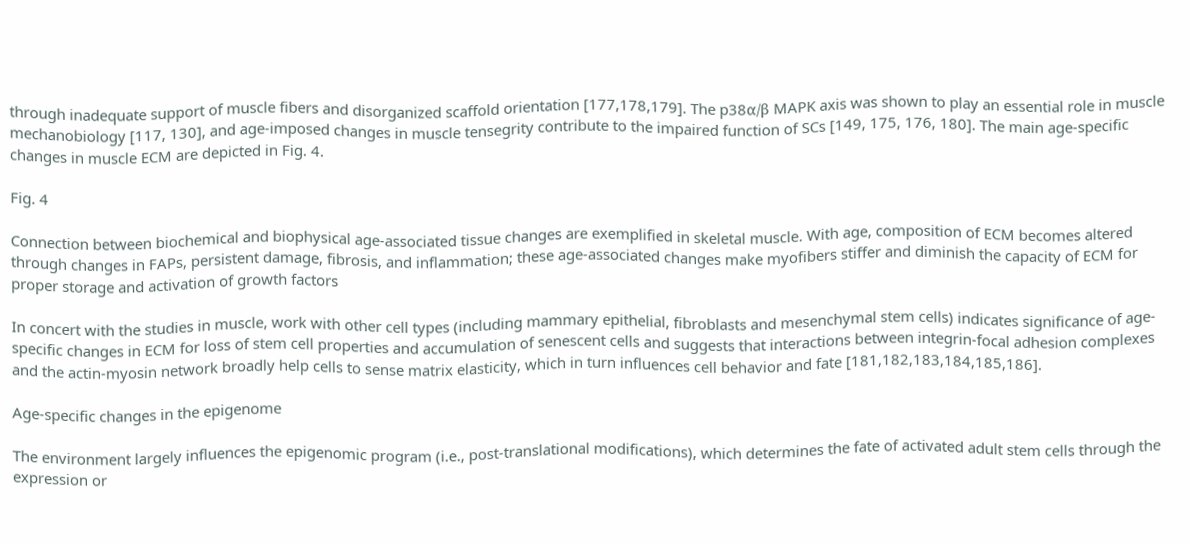through inadequate support of muscle fibers and disorganized scaffold orientation [177,178,179]. The p38α/β MAPK axis was shown to play an essential role in muscle mechanobiology [117, 130], and age-imposed changes in muscle tensegrity contribute to the impaired function of SCs [149, 175, 176, 180]. The main age-specific changes in muscle ECM are depicted in Fig. 4.

Fig. 4

Connection between biochemical and biophysical age-associated tissue changes are exemplified in skeletal muscle. With age, composition of ECM becomes altered through changes in FAPs, persistent damage, fibrosis, and inflammation; these age-associated changes make myofibers stiffer and diminish the capacity of ECM for proper storage and activation of growth factors

In concert with the studies in muscle, work with other cell types (including mammary epithelial, fibroblasts and mesenchymal stem cells) indicates significance of age-specific changes in ECM for loss of stem cell properties and accumulation of senescent cells and suggests that interactions between integrin-focal adhesion complexes and the actin-myosin network broadly help cells to sense matrix elasticity, which in turn influences cell behavior and fate [181,182,183,184,185,186].

Age-specific changes in the epigenome

The environment largely influences the epigenomic program (i.e., post-translational modifications), which determines the fate of activated adult stem cells through the expression or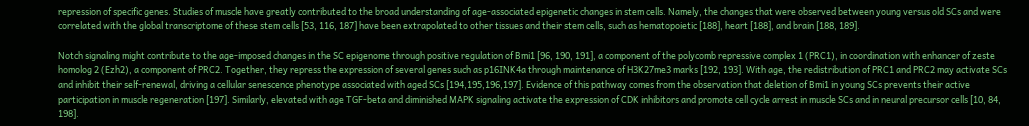repression of specific genes. Studies of muscle have greatly contributed to the broad understanding of age-associated epigenetic changes in stem cells. Namely, the changes that were observed between young versus old SCs and were correlated with the global transcriptome of these stem cells [53, 116, 187] have been extrapolated to other tissues and their stem cells, such as hematopoietic [188], heart [188], and brain [188, 189].

Notch signaling might contribute to the age-imposed changes in the SC epigenome through positive regulation of Bmi1 [96, 190, 191], a component of the polycomb repressive complex 1 (PRC1), in coordination with enhancer of zeste homolog 2 (Ezh2), a component of PRC2. Together, they repress the expression of several genes such as p16INK4a through maintenance of H3K27me3 marks [192, 193]. With age, the redistribution of PRC1 and PRC2 may activate SCs and inhibit their self-renewal, driving a cellular senescence phenotype associated with aged SCs [194,195,196,197]. Evidence of this pathway comes from the observation that deletion of Bmi1 in young SCs prevents their active participation in muscle regeneration [197]. Similarly, elevated with age TGF-beta and diminished MAPK signaling activate the expression of CDK inhibitors and promote cell cycle arrest in muscle SCs and in neural precursor cells [10, 84, 198].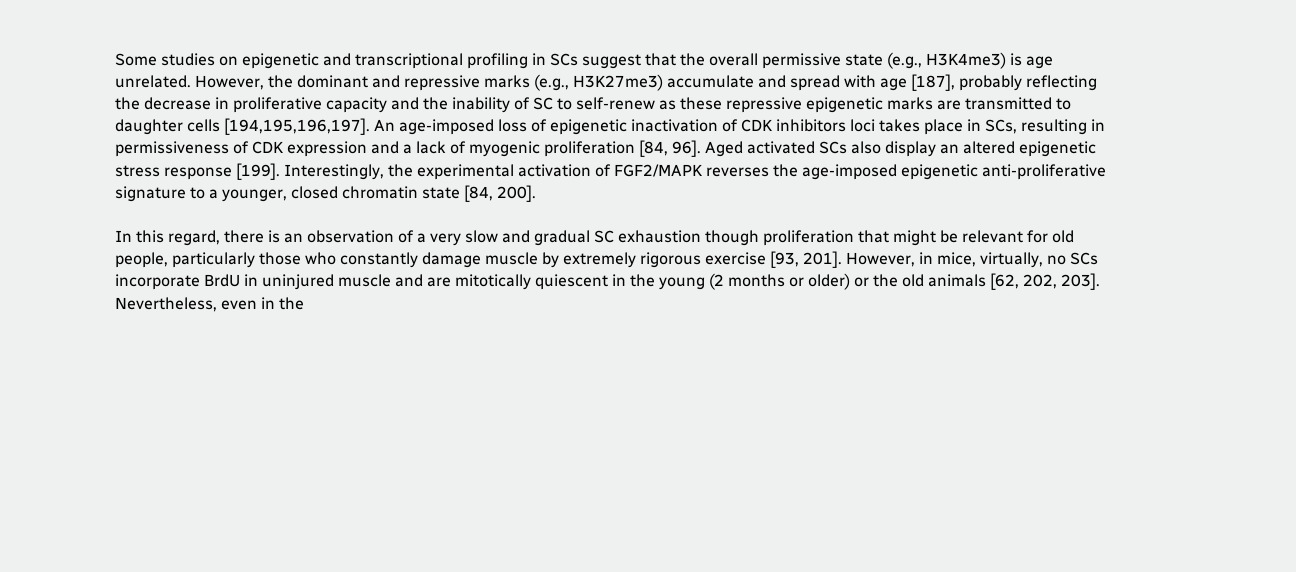Some studies on epigenetic and transcriptional profiling in SCs suggest that the overall permissive state (e.g., H3K4me3) is age unrelated. However, the dominant and repressive marks (e.g., H3K27me3) accumulate and spread with age [187], probably reflecting the decrease in proliferative capacity and the inability of SC to self-renew as these repressive epigenetic marks are transmitted to daughter cells [194,195,196,197]. An age-imposed loss of epigenetic inactivation of CDK inhibitors loci takes place in SCs, resulting in permissiveness of CDK expression and a lack of myogenic proliferation [84, 96]. Aged activated SCs also display an altered epigenetic stress response [199]. Interestingly, the experimental activation of FGF2/MAPK reverses the age-imposed epigenetic anti-proliferative signature to a younger, closed chromatin state [84, 200].

In this regard, there is an observation of a very slow and gradual SC exhaustion though proliferation that might be relevant for old people, particularly those who constantly damage muscle by extremely rigorous exercise [93, 201]. However, in mice, virtually, no SCs incorporate BrdU in uninjured muscle and are mitotically quiescent in the young (2 months or older) or the old animals [62, 202, 203]. Nevertheless, even in the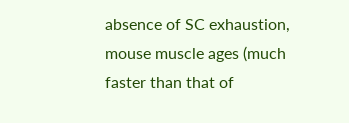absence of SC exhaustion, mouse muscle ages (much faster than that of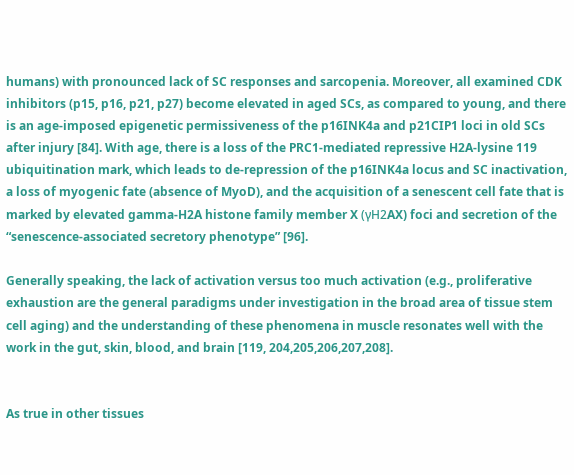humans) with pronounced lack of SC responses and sarcopenia. Moreover, all examined CDK inhibitors (p15, p16, p21, p27) become elevated in aged SCs, as compared to young, and there is an age-imposed epigenetic permissiveness of the p16INK4a and p21CIP1 loci in old SCs after injury [84]. With age, there is a loss of the PRC1-mediated repressive H2A-lysine 119 ubiquitination mark, which leads to de-repression of the p16INK4a locus and SC inactivation, a loss of myogenic fate (absence of MyoD), and the acquisition of a senescent cell fate that is marked by elevated gamma-H2A histone family member X (γH2AX) foci and secretion of the “senescence-associated secretory phenotype” [96].

Generally speaking, the lack of activation versus too much activation (e.g., proliferative exhaustion are the general paradigms under investigation in the broad area of tissue stem cell aging) and the understanding of these phenomena in muscle resonates well with the work in the gut, skin, blood, and brain [119, 204,205,206,207,208].


As true in other tissues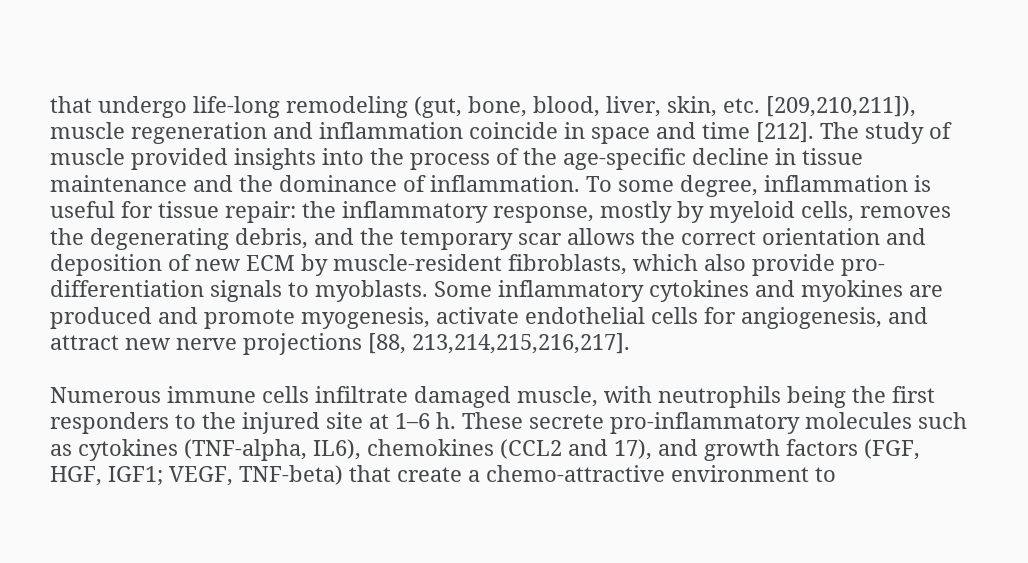that undergo life-long remodeling (gut, bone, blood, liver, skin, etc. [209,210,211]), muscle regeneration and inflammation coincide in space and time [212]. The study of muscle provided insights into the process of the age-specific decline in tissue maintenance and the dominance of inflammation. To some degree, inflammation is useful for tissue repair: the inflammatory response, mostly by myeloid cells, removes the degenerating debris, and the temporary scar allows the correct orientation and deposition of new ECM by muscle-resident fibroblasts, which also provide pro-differentiation signals to myoblasts. Some inflammatory cytokines and myokines are produced and promote myogenesis, activate endothelial cells for angiogenesis, and attract new nerve projections [88, 213,214,215,216,217].

Numerous immune cells infiltrate damaged muscle, with neutrophils being the first responders to the injured site at 1–6 h. These secrete pro-inflammatory molecules such as cytokines (TNF-alpha, IL6), chemokines (CCL2 and 17), and growth factors (FGF, HGF, IGF1; VEGF, TNF-beta) that create a chemo-attractive environment to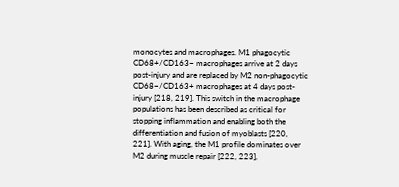monocytes and macrophages. M1 phagocytic CD68+/CD163− macrophages arrive at 2 days post-injury and are replaced by M2 non-phagocytic CD68−/CD163+ macrophages at 4 days post-injury [218, 219]. This switch in the macrophage populations has been described as critical for stopping inflammation and enabling both the differentiation and fusion of myoblasts [220, 221]. With aging, the M1 profile dominates over M2 during muscle repair [222, 223],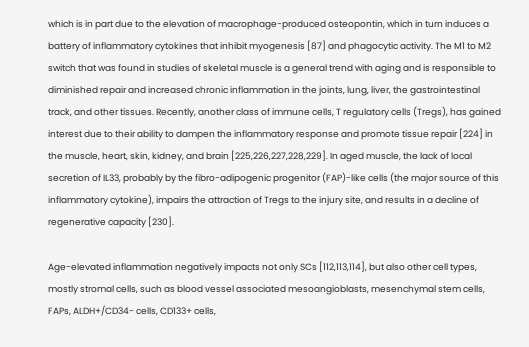which is in part due to the elevation of macrophage-produced osteopontin, which in turn induces a battery of inflammatory cytokines that inhibit myogenesis [87] and phagocytic activity. The M1 to M2 switch that was found in studies of skeletal muscle is a general trend with aging and is responsible to diminished repair and increased chronic inflammation in the joints, lung, liver, the gastrointestinal track, and other tissues. Recently, another class of immune cells, T regulatory cells (Tregs), has gained interest due to their ability to dampen the inflammatory response and promote tissue repair [224] in the muscle, heart, skin, kidney, and brain [225,226,227,228,229]. In aged muscle, the lack of local secretion of IL33, probably by the fibro-adipogenic progenitor (FAP)-like cells (the major source of this inflammatory cytokine), impairs the attraction of Tregs to the injury site, and results in a decline of regenerative capacity [230].

Age-elevated inflammation negatively impacts not only SCs [112,113,114], but also other cell types, mostly stromal cells, such as blood vessel associated mesoangioblasts, mesenchymal stem cells, FAPs, ALDH+/CD34- cells, CD133+ cells,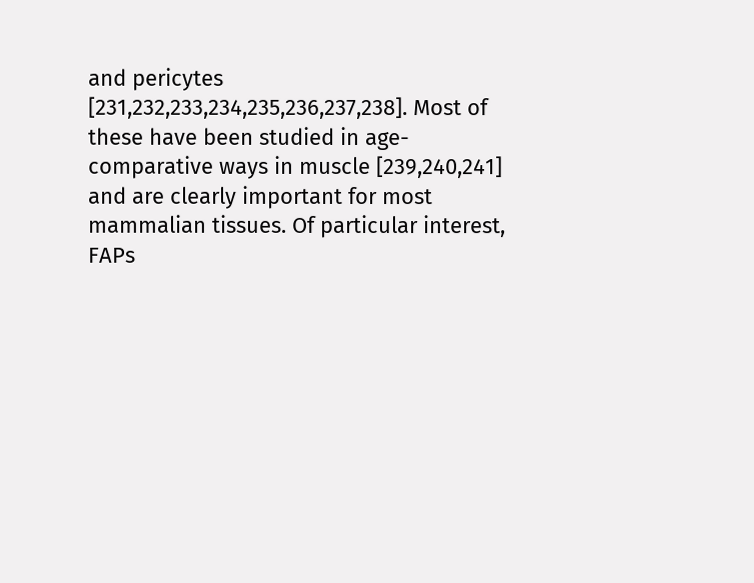and pericytes [231,232,233,234,235,236,237,238]. Most of these have been studied in age-comparative ways in muscle [239,240,241] and are clearly important for most mammalian tissues. Of particular interest, FAPs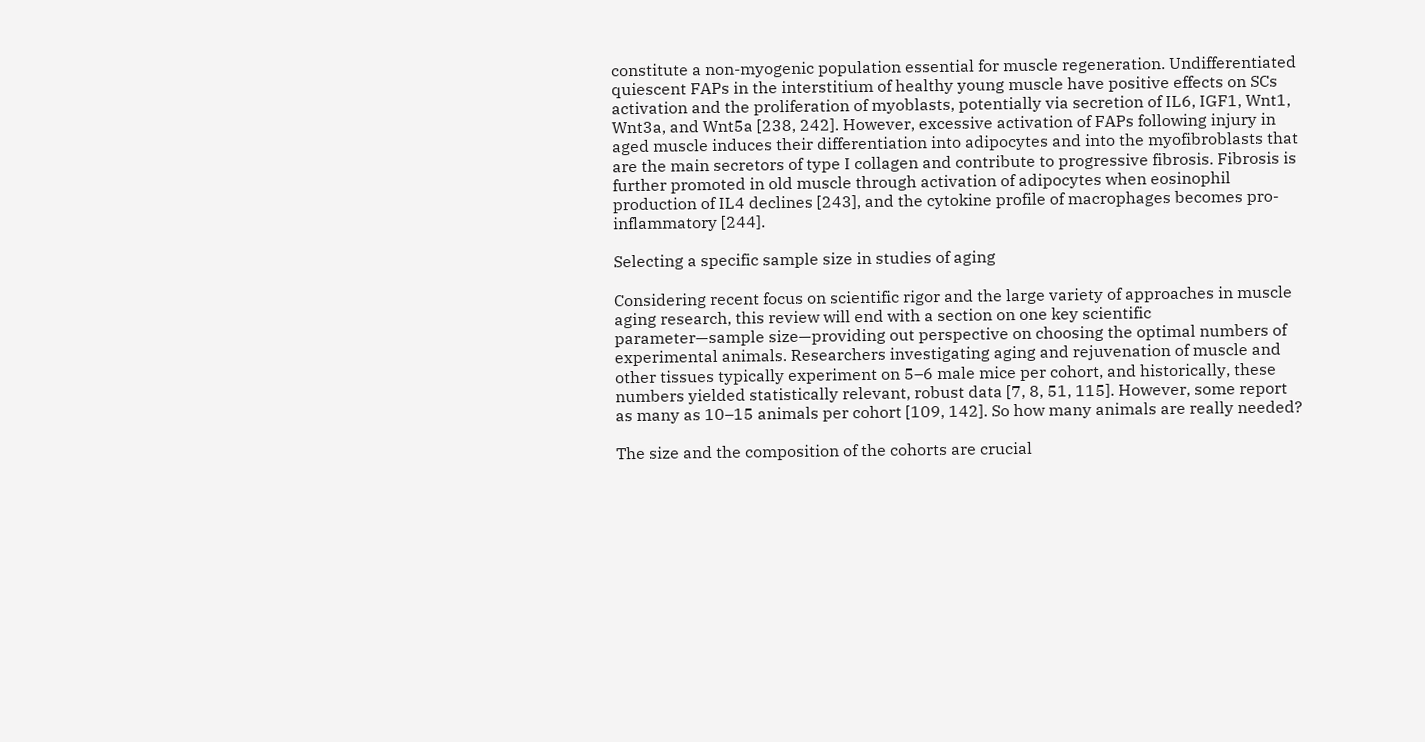constitute a non-myogenic population essential for muscle regeneration. Undifferentiated quiescent FAPs in the interstitium of healthy young muscle have positive effects on SCs activation and the proliferation of myoblasts, potentially via secretion of IL6, IGF1, Wnt1, Wnt3a, and Wnt5a [238, 242]. However, excessive activation of FAPs following injury in aged muscle induces their differentiation into adipocytes and into the myofibroblasts that are the main secretors of type I collagen and contribute to progressive fibrosis. Fibrosis is further promoted in old muscle through activation of adipocytes when eosinophil production of IL4 declines [243], and the cytokine profile of macrophages becomes pro-inflammatory [244].

Selecting a specific sample size in studies of aging

Considering recent focus on scientific rigor and the large variety of approaches in muscle aging research, this review will end with a section on one key scientific parameter—sample size—providing out perspective on choosing the optimal numbers of experimental animals. Researchers investigating aging and rejuvenation of muscle and other tissues typically experiment on 5–6 male mice per cohort, and historically, these numbers yielded statistically relevant, robust data [7, 8, 51, 115]. However, some report as many as 10–15 animals per cohort [109, 142]. So how many animals are really needed?

The size and the composition of the cohorts are crucial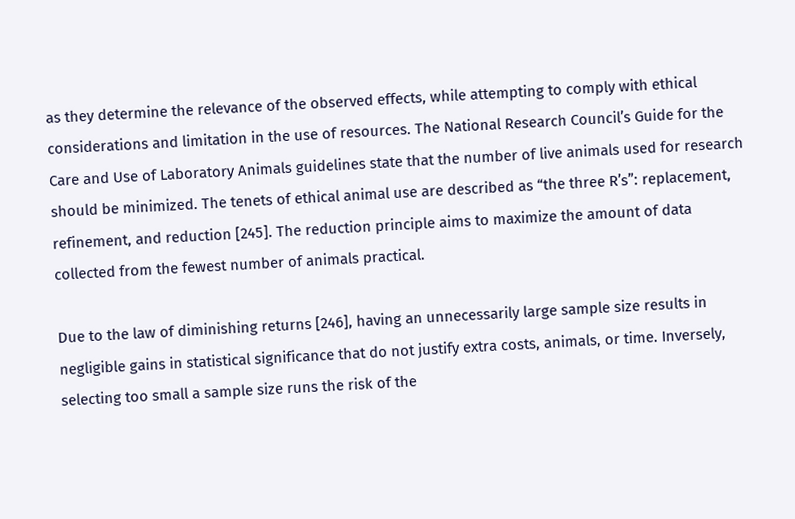as they determine the relevance of the observed effects, while attempting to comply with ethical considerations and limitation in the use of resources. The National Research Council’s Guide for the Care and Use of Laboratory Animals guidelines state that the number of live animals used for research should be minimized. The tenets of ethical animal use are described as “the three R’s”: replacement, refinement, and reduction [245]. The reduction principle aims to maximize the amount of data collected from the fewest number of animals practical.

Due to the law of diminishing returns [246], having an unnecessarily large sample size results in negligible gains in statistical significance that do not justify extra costs, animals, or time. Inversely, selecting too small a sample size runs the risk of the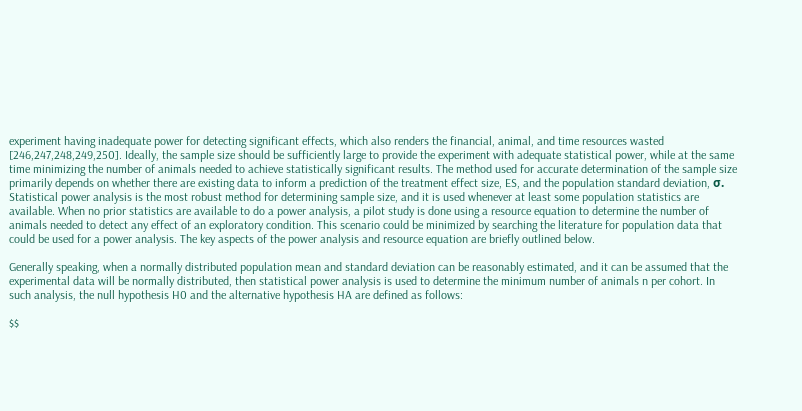experiment having inadequate power for detecting significant effects, which also renders the financial, animal, and time resources wasted [246,247,248,249,250]. Ideally, the sample size should be sufficiently large to provide the experiment with adequate statistical power, while at the same time minimizing the number of animals needed to achieve statistically significant results. The method used for accurate determination of the sample size primarily depends on whether there are existing data to inform a prediction of the treatment effect size, ES, and the population standard deviation, σ. Statistical power analysis is the most robust method for determining sample size, and it is used whenever at least some population statistics are available. When no prior statistics are available to do a power analysis, a pilot study is done using a resource equation to determine the number of animals needed to detect any effect of an exploratory condition. This scenario could be minimized by searching the literature for population data that could be used for a power analysis. The key aspects of the power analysis and resource equation are briefly outlined below.

Generally speaking, when a normally distributed population mean and standard deviation can be reasonably estimated, and it can be assumed that the experimental data will be normally distributed, then statistical power analysis is used to determine the minimum number of animals n per cohort. In such analysis, the null hypothesis H0 and the alternative hypothesis HA are defined as follows:

$$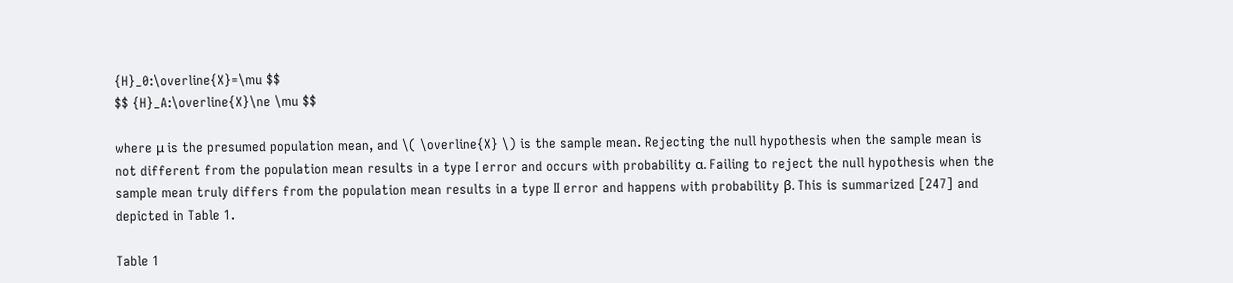{H}_0:\overline{X}=\mu $$
$$ {H}_A:\overline{X}\ne \mu $$

where μ is the presumed population mean, and \( \overline{X} \) is the sample mean. Rejecting the null hypothesis when the sample mean is not different from the population mean results in a type I error and occurs with probability α. Failing to reject the null hypothesis when the sample mean truly differs from the population mean results in a type II error and happens with probability β. This is summarized [247] and depicted in Table 1.

Table 1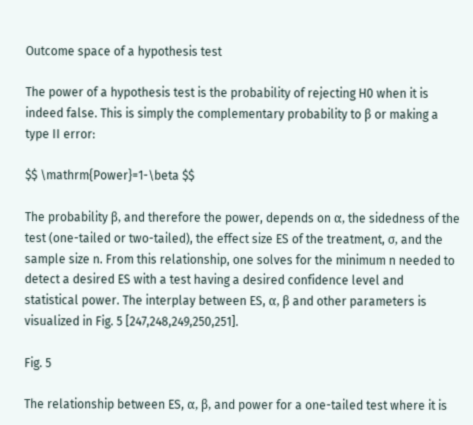Outcome space of a hypothesis test

The power of a hypothesis test is the probability of rejecting H0 when it is indeed false. This is simply the complementary probability to β or making a type II error:

$$ \mathrm{Power}=1-\beta $$

The probability β, and therefore the power, depends on α, the sidedness of the test (one-tailed or two-tailed), the effect size ES of the treatment, σ, and the sample size n. From this relationship, one solves for the minimum n needed to detect a desired ES with a test having a desired confidence level and statistical power. The interplay between ES, α, β and other parameters is visualized in Fig. 5 [247,248,249,250,251].

Fig. 5

The relationship between ES, α, β, and power for a one-tailed test where it is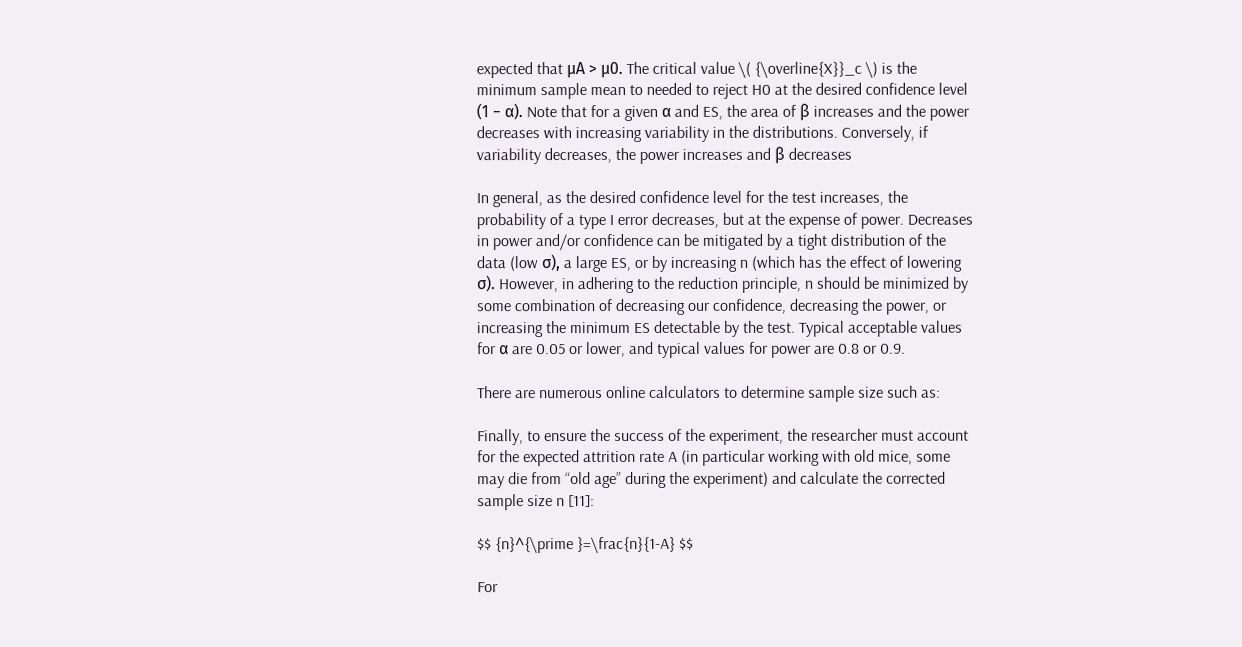expected that μA > μ0. The critical value \( {\overline{X}}_c \) is the minimum sample mean to needed to reject H0 at the desired confidence level (1 − α). Note that for a given α and ES, the area of β increases and the power decreases with increasing variability in the distributions. Conversely, if variability decreases, the power increases and β decreases

In general, as the desired confidence level for the test increases, the probability of a type I error decreases, but at the expense of power. Decreases in power and/or confidence can be mitigated by a tight distribution of the data (low σ), a large ES, or by increasing n (which has the effect of lowering σ). However, in adhering to the reduction principle, n should be minimized by some combination of decreasing our confidence, decreasing the power, or increasing the minimum ES detectable by the test. Typical acceptable values for α are 0.05 or lower, and typical values for power are 0.8 or 0.9.

There are numerous online calculators to determine sample size such as:

Finally, to ensure the success of the experiment, the researcher must account for the expected attrition rate A (in particular working with old mice, some may die from “old age” during the experiment) and calculate the corrected sample size n [11]:

$$ {n}^{\prime }=\frac{n}{1-A} $$

For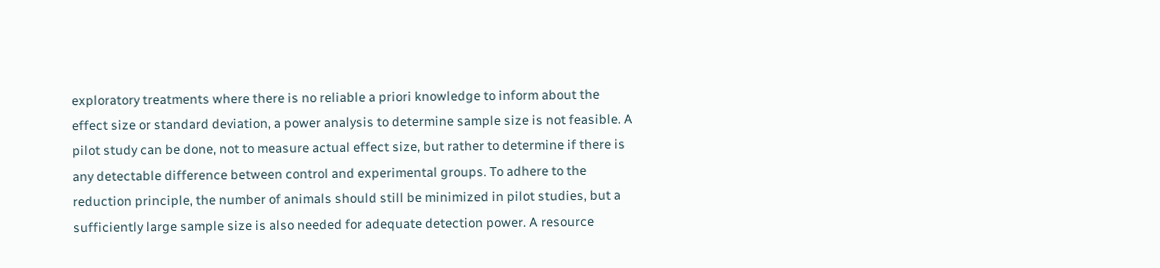exploratory treatments where there is no reliable a priori knowledge to inform about the effect size or standard deviation, a power analysis to determine sample size is not feasible. A pilot study can be done, not to measure actual effect size, but rather to determine if there is any detectable difference between control and experimental groups. To adhere to the reduction principle, the number of animals should still be minimized in pilot studies, but a sufficiently large sample size is also needed for adequate detection power. A resource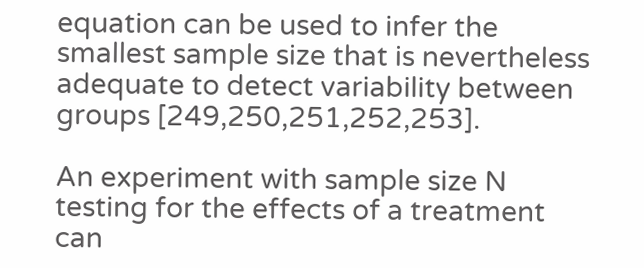equation can be used to infer the smallest sample size that is nevertheless adequate to detect variability between groups [249,250,251,252,253].

An experiment with sample size N testing for the effects of a treatment can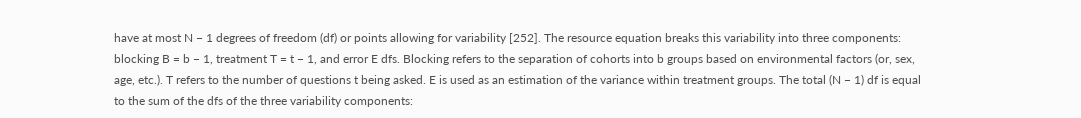have at most N − 1 degrees of freedom (df) or points allowing for variability [252]. The resource equation breaks this variability into three components: blocking B = b − 1, treatment T = t − 1, and error E dfs. Blocking refers to the separation of cohorts into b groups based on environmental factors (or, sex, age, etc.). T refers to the number of questions t being asked. E is used as an estimation of the variance within treatment groups. The total (N − 1) df is equal to the sum of the dfs of the three variability components: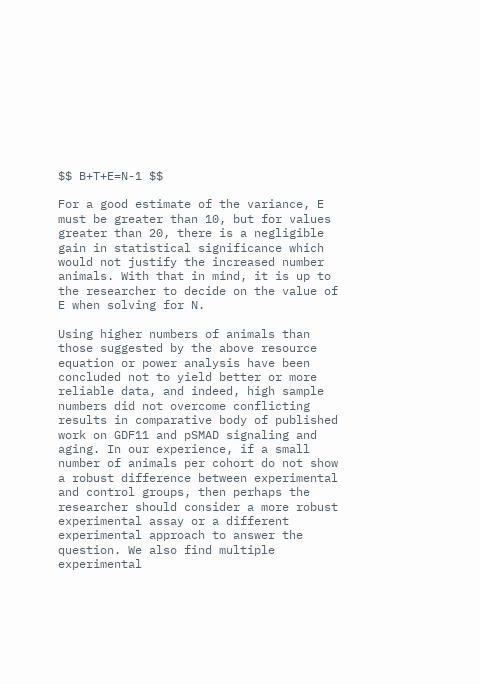$$ B+T+E=N-1 $$

For a good estimate of the variance, E must be greater than 10, but for values greater than 20, there is a negligible gain in statistical significance which would not justify the increased number animals. With that in mind, it is up to the researcher to decide on the value of E when solving for N.

Using higher numbers of animals than those suggested by the above resource equation or power analysis have been concluded not to yield better or more reliable data, and indeed, high sample numbers did not overcome conflicting results in comparative body of published work on GDF11 and pSMAD signaling and aging. In our experience, if a small number of animals per cohort do not show a robust difference between experimental and control groups, then perhaps the researcher should consider a more robust experimental assay or a different experimental approach to answer the question. We also find multiple experimental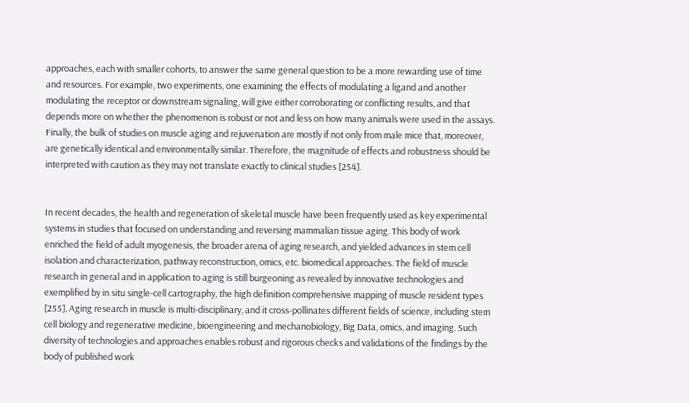approaches, each with smaller cohorts, to answer the same general question to be a more rewarding use of time and resources. For example, two experiments, one examining the effects of modulating a ligand and another modulating the receptor or downstream signaling, will give either corroborating or conflicting results, and that depends more on whether the phenomenon is robust or not and less on how many animals were used in the assays. Finally, the bulk of studies on muscle aging and rejuvenation are mostly if not only from male mice that, moreover, are genetically identical and environmentally similar. Therefore, the magnitude of effects and robustness should be interpreted with caution as they may not translate exactly to clinical studies [254].


In recent decades, the health and regeneration of skeletal muscle have been frequently used as key experimental systems in studies that focused on understanding and reversing mammalian tissue aging. This body of work enriched the field of adult myogenesis, the broader arena of aging research, and yielded advances in stem cell isolation and characterization, pathway reconstruction, omics, etc. biomedical approaches. The field of muscle research in general and in application to aging is still burgeoning as revealed by innovative technologies and exemplified by in situ single-cell cartography, the high definition comprehensive mapping of muscle resident types [255]. Aging research in muscle is multi-disciplinary, and it cross-pollinates different fields of science, including stem cell biology and regenerative medicine, bioengineering and mechanobiology, Big Data, omics, and imaging. Such diversity of technologies and approaches enables robust and rigorous checks and validations of the findings by the body of published work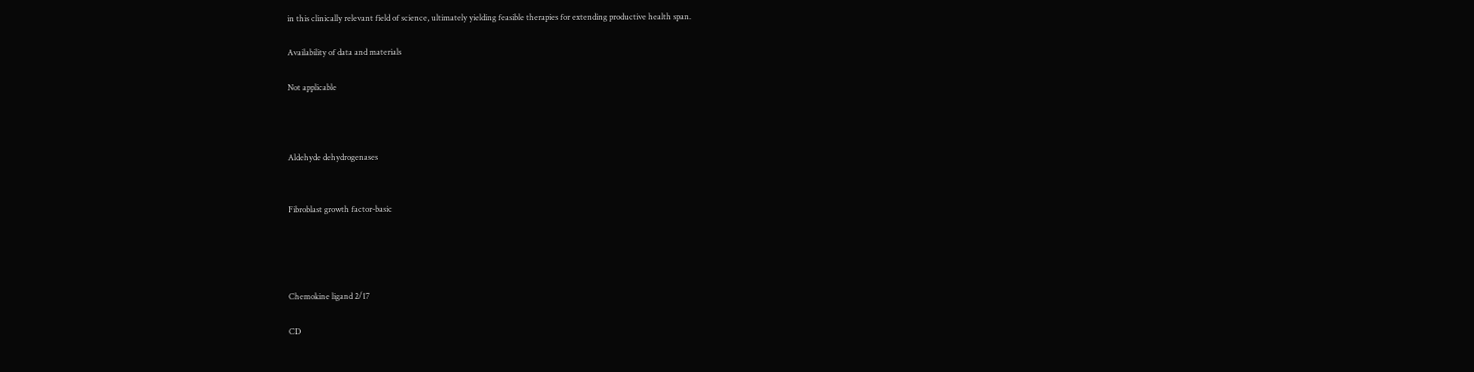in this clinically relevant field of science, ultimately yielding feasible therapies for extending productive health span.

Availability of data and materials

Not applicable



Aldehyde dehydrogenases


Fibroblast growth factor-basic




Chemokine ligand 2/17

CD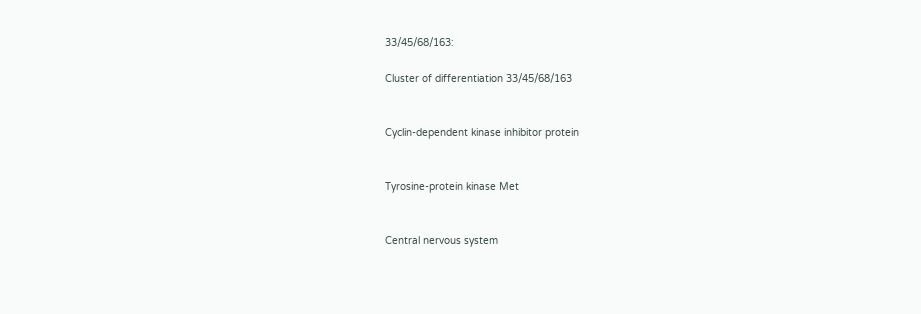33/45/68/163:

Cluster of differentiation 33/45/68/163


Cyclin-dependent kinase inhibitor protein


Tyrosine-protein kinase Met


Central nervous system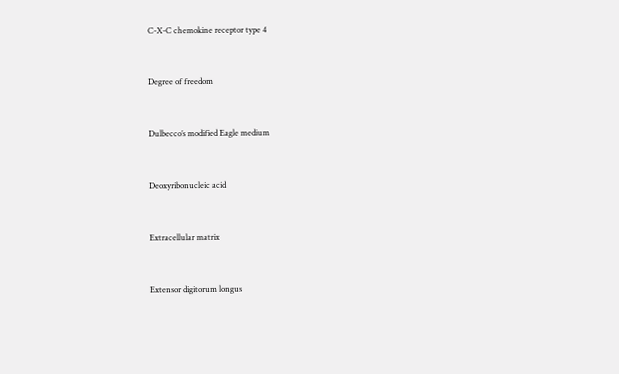C-X-C chemokine receptor type 4


Degree of freedom


Dulbecco’s modified Eagle medium


Deoxyribonucleic acid


Extracellular matrix


Extensor digitorum longus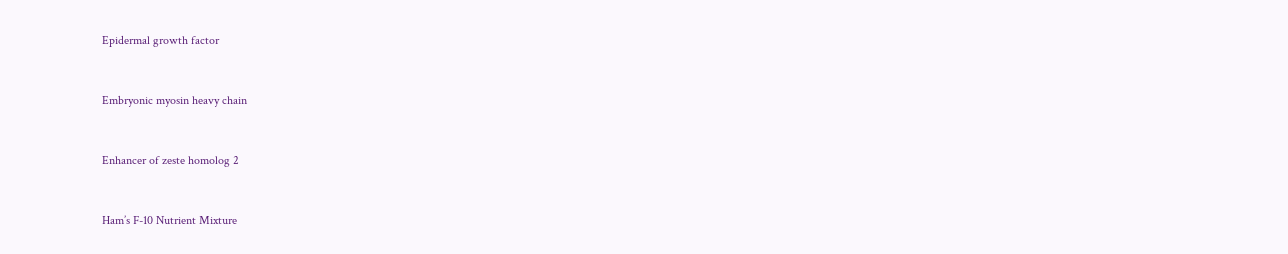Epidermal growth factor


Embryonic myosin heavy chain


Enhancer of zeste homolog 2


Ham’s F-10 Nutrient Mixture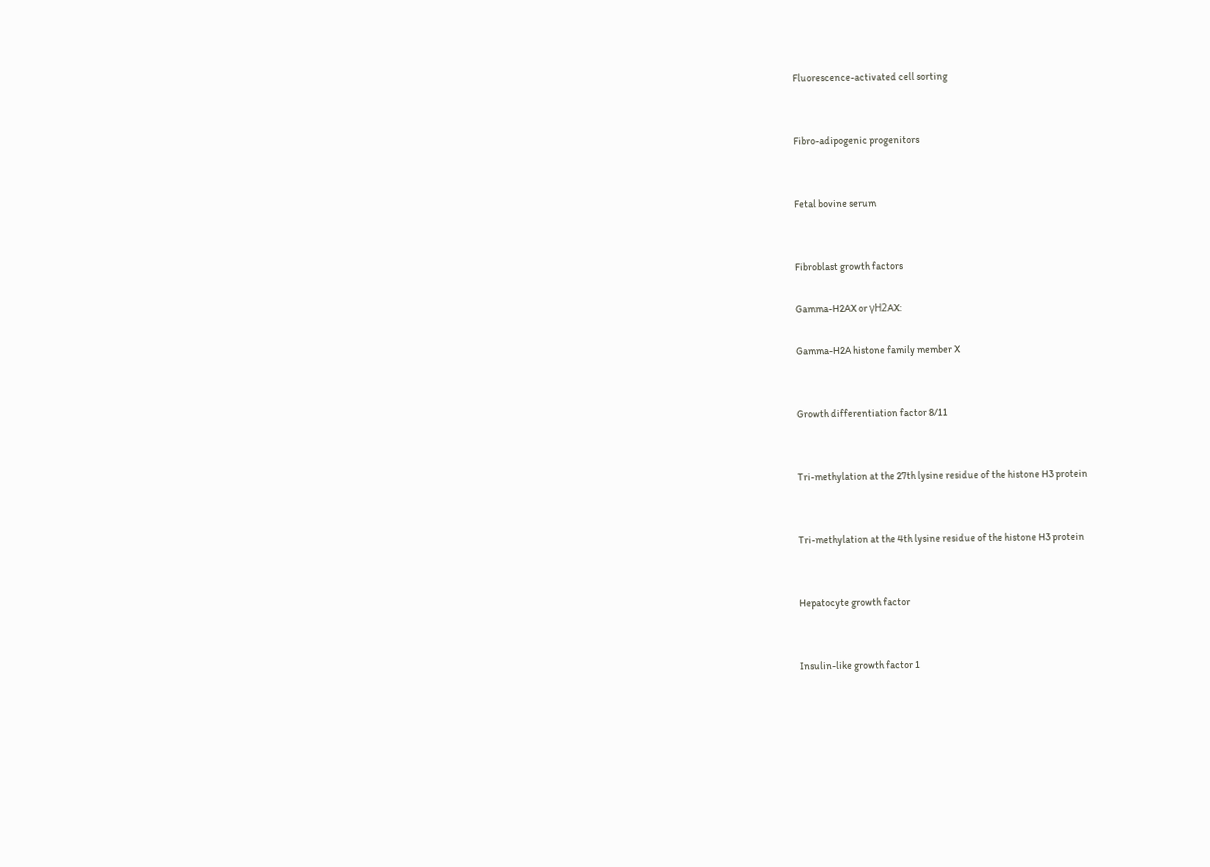Fluorescence-activated cell sorting


Fibro-adipogenic progenitors


Fetal bovine serum


Fibroblast growth factors

Gamma-H2AX or γH2AX:

Gamma-H2A histone family member X


Growth differentiation factor 8/11


Tri-methylation at the 27th lysine residue of the histone H3 protein


Tri-methylation at the 4th lysine residue of the histone H3 protein


Hepatocyte growth factor


Insulin-like growth factor 1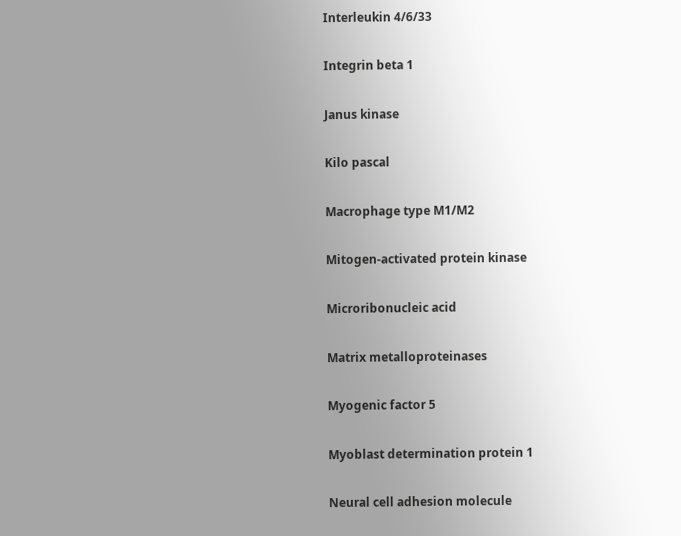Interleukin 4/6/33


Integrin beta 1


Janus kinase


Kilo pascal


Macrophage type M1/M2


Mitogen-activated protein kinase


Microribonucleic acid


Matrix metalloproteinases


Myogenic factor 5


Myoblast determination protein 1


Neural cell adhesion molecule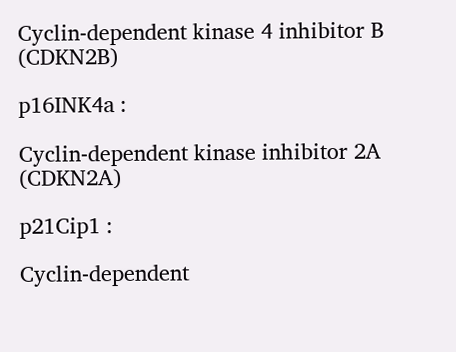Cyclin-dependent kinase 4 inhibitor B (CDKN2B)

p16INK4a :

Cyclin-dependent kinase inhibitor 2A (CDKN2A)

p21Cip1 :

Cyclin-dependent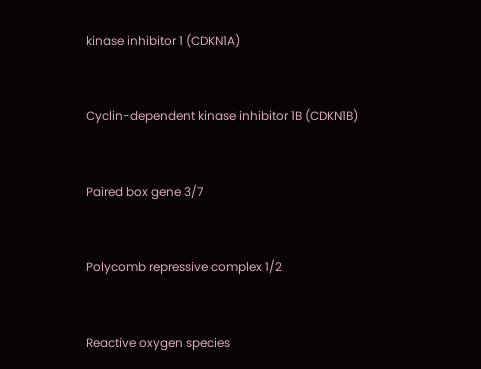kinase inhibitor 1 (CDKN1A)


Cyclin-dependent kinase inhibitor 1B (CDKN1B)


Paired box gene 3/7


Polycomb repressive complex 1/2


Reactive oxygen species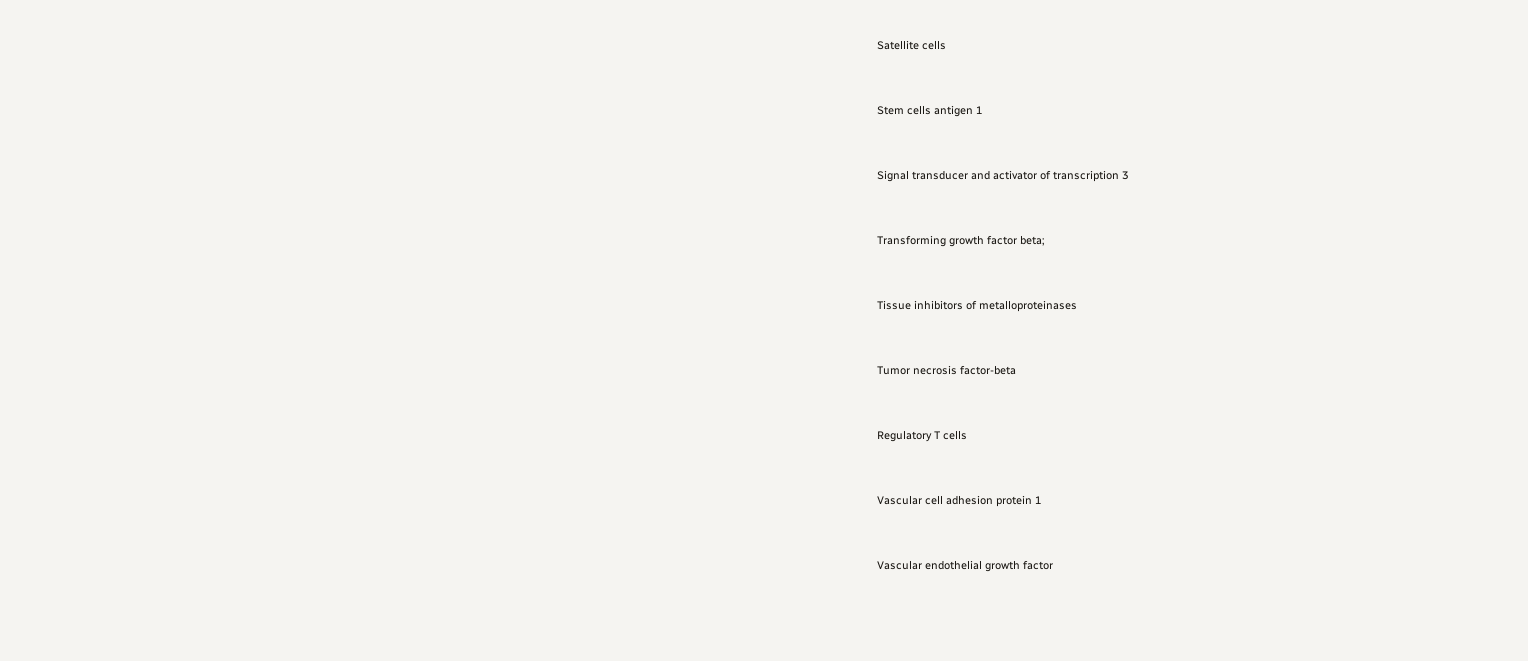Satellite cells


Stem cells antigen 1


Signal transducer and activator of transcription 3


Transforming growth factor beta;


Tissue inhibitors of metalloproteinases


Tumor necrosis factor-beta


Regulatory T cells


Vascular cell adhesion protein 1


Vascular endothelial growth factor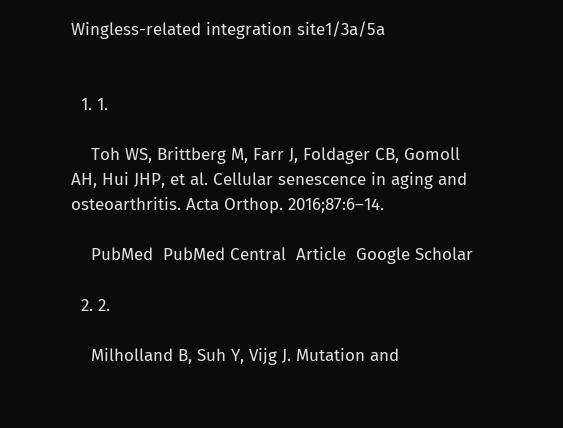Wingless-related integration site1/3a/5a


  1. 1.

    Toh WS, Brittberg M, Farr J, Foldager CB, Gomoll AH, Hui JHP, et al. Cellular senescence in aging and osteoarthritis. Acta Orthop. 2016;87:6–14.

    PubMed  PubMed Central  Article  Google Scholar

  2. 2.

    Milholland B, Suh Y, Vijg J. Mutation and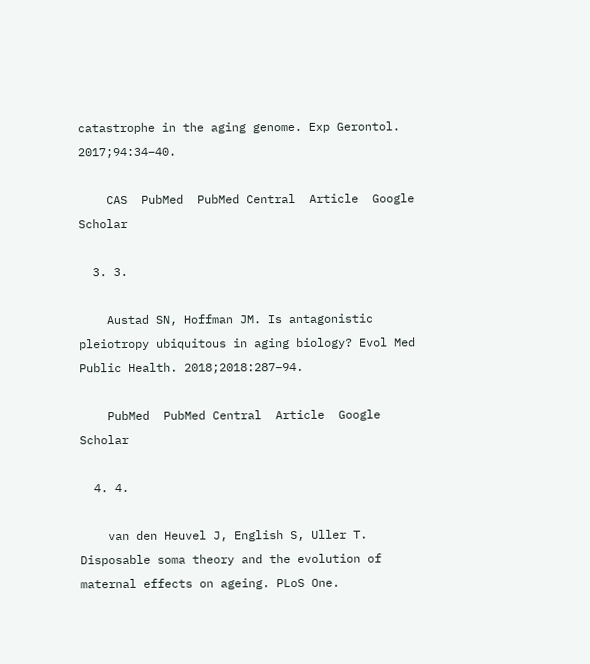catastrophe in the aging genome. Exp Gerontol. 2017;94:34–40.

    CAS  PubMed  PubMed Central  Article  Google Scholar

  3. 3.

    Austad SN, Hoffman JM. Is antagonistic pleiotropy ubiquitous in aging biology? Evol Med Public Health. 2018;2018:287–94.

    PubMed  PubMed Central  Article  Google Scholar

  4. 4.

    van den Heuvel J, English S, Uller T. Disposable soma theory and the evolution of maternal effects on ageing. PLoS One.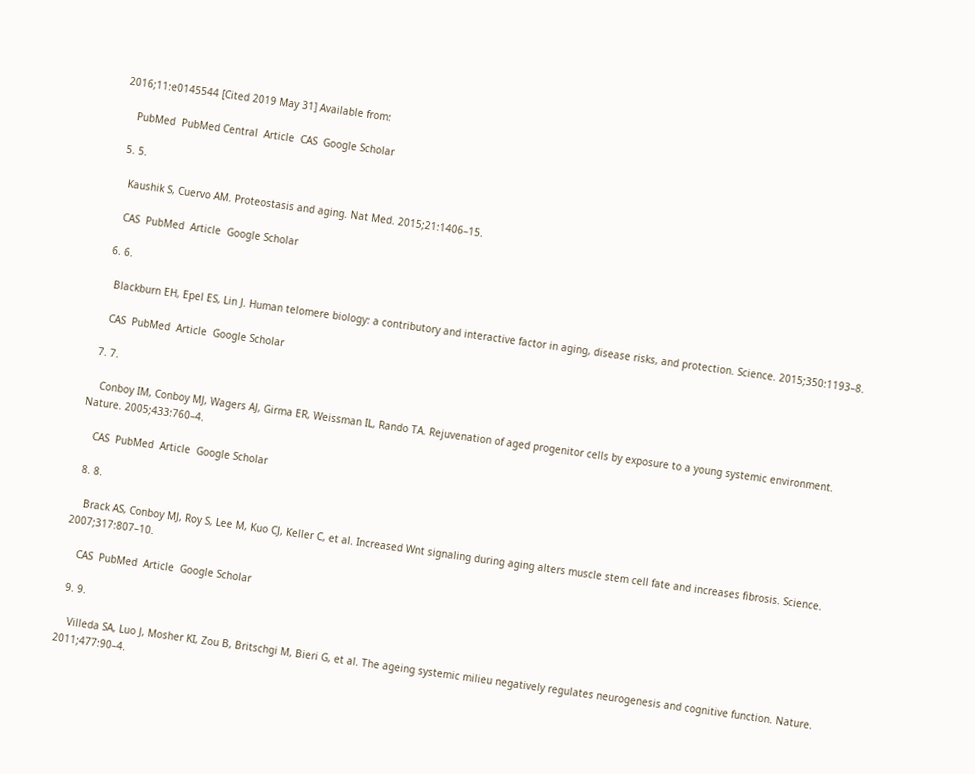2016;11:e0145544 [Cited 2019 May 31] Available from:

    PubMed  PubMed Central  Article  CAS  Google Scholar

  5. 5.

    Kaushik S, Cuervo AM. Proteostasis and aging. Nat Med. 2015;21:1406–15.

    CAS  PubMed  Article  Google Scholar

  6. 6.

    Blackburn EH, Epel ES, Lin J. Human telomere biology: a contributory and interactive factor in aging, disease risks, and protection. Science. 2015;350:1193–8.

    CAS  PubMed  Article  Google Scholar

  7. 7.

    Conboy IM, Conboy MJ, Wagers AJ, Girma ER, Weissman IL, Rando TA. Rejuvenation of aged progenitor cells by exposure to a young systemic environment. Nature. 2005;433:760–4.

    CAS  PubMed  Article  Google Scholar

  8. 8.

    Brack AS, Conboy MJ, Roy S, Lee M, Kuo CJ, Keller C, et al. Increased Wnt signaling during aging alters muscle stem cell fate and increases fibrosis. Science. 2007;317:807–10.

    CAS  PubMed  Article  Google Scholar

  9. 9.

    Villeda SA, Luo J, Mosher KI, Zou B, Britschgi M, Bieri G, et al. The ageing systemic milieu negatively regulates neurogenesis and cognitive function. Nature. 2011;477:90–4.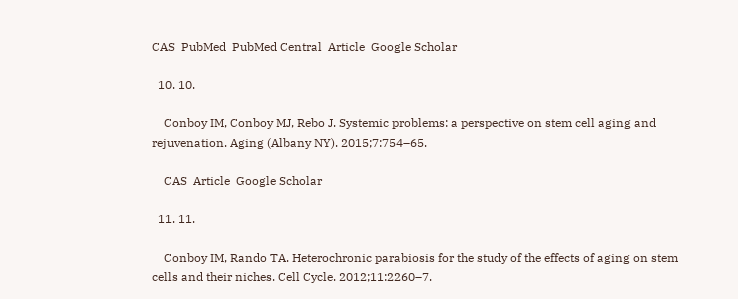CAS  PubMed  PubMed Central  Article  Google Scholar

  10. 10.

    Conboy IM, Conboy MJ, Rebo J. Systemic problems: a perspective on stem cell aging and rejuvenation. Aging (Albany NY). 2015;7:754–65.

    CAS  Article  Google Scholar

  11. 11.

    Conboy IM, Rando TA. Heterochronic parabiosis for the study of the effects of aging on stem cells and their niches. Cell Cycle. 2012;11:2260–7.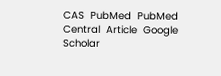CAS  PubMed  PubMed Central  Article  Google Scholar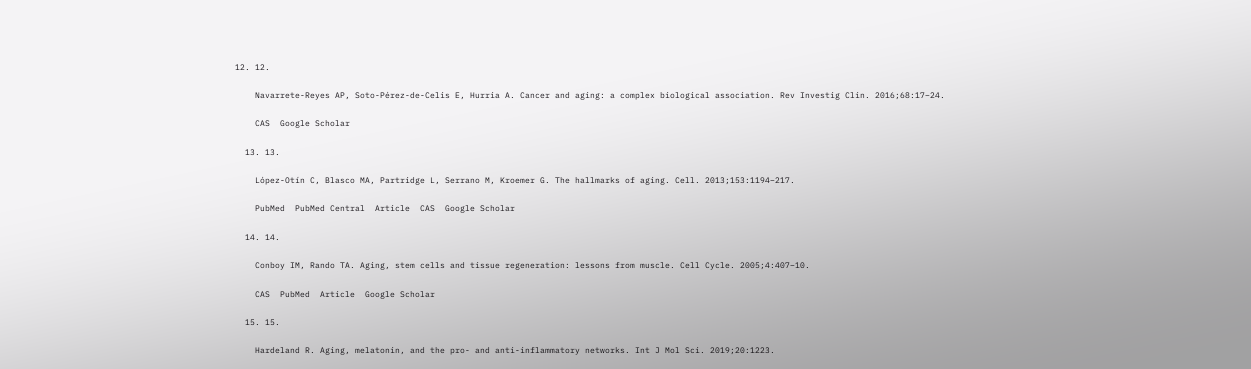12. 12.

    Navarrete-Reyes AP, Soto-Pérez-de-Celis E, Hurria A. Cancer and aging: a complex biological association. Rev Investig Clin. 2016;68:17–24.

    CAS  Google Scholar

  13. 13.

    López-Otín C, Blasco MA, Partridge L, Serrano M, Kroemer G. The hallmarks of aging. Cell. 2013;153:1194–217.

    PubMed  PubMed Central  Article  CAS  Google Scholar

  14. 14.

    Conboy IM, Rando TA. Aging, stem cells and tissue regeneration: lessons from muscle. Cell Cycle. 2005;4:407–10.

    CAS  PubMed  Article  Google Scholar

  15. 15.

    Hardeland R. Aging, melatonin, and the pro- and anti-inflammatory networks. Int J Mol Sci. 2019;20:1223.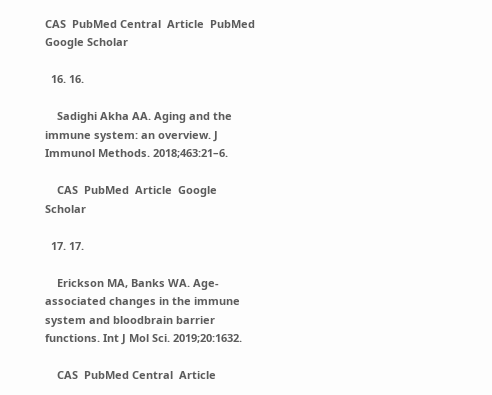CAS  PubMed Central  Article  PubMed  Google Scholar

  16. 16.

    Sadighi Akha AA. Aging and the immune system: an overview. J Immunol Methods. 2018;463:21–6.

    CAS  PubMed  Article  Google Scholar

  17. 17.

    Erickson MA, Banks WA. Age-associated changes in the immune system and bloodbrain barrier functions. Int J Mol Sci. 2019;20:1632.

    CAS  PubMed Central  Article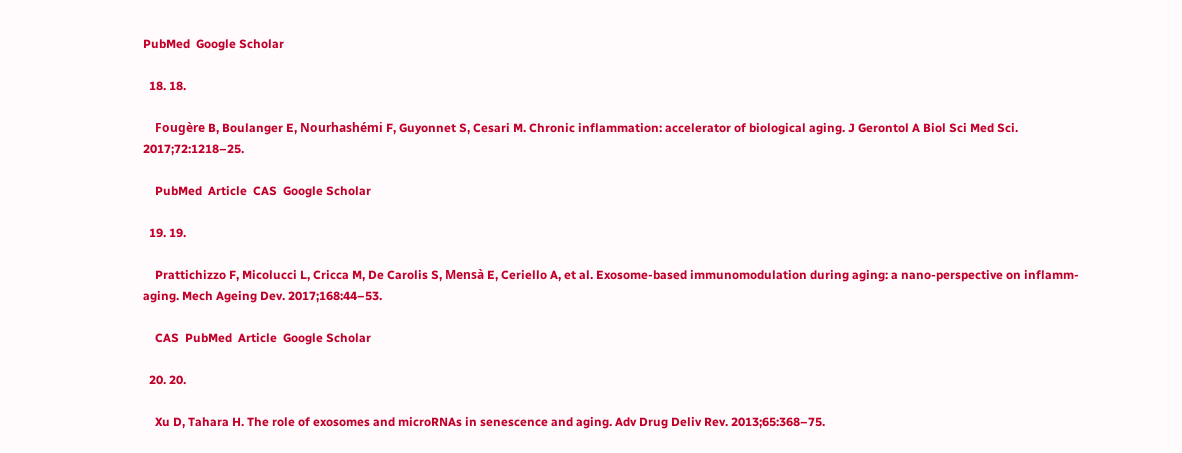PubMed  Google Scholar

  18. 18.

    Fougère B, Boulanger E, Nourhashémi F, Guyonnet S, Cesari M. Chronic inflammation: accelerator of biological aging. J Gerontol A Biol Sci Med Sci. 2017;72:1218–25.

    PubMed  Article  CAS  Google Scholar

  19. 19.

    Prattichizzo F, Micolucci L, Cricca M, De Carolis S, Mensà E, Ceriello A, et al. Exosome-based immunomodulation during aging: a nano-perspective on inflamm-aging. Mech Ageing Dev. 2017;168:44–53.

    CAS  PubMed  Article  Google Scholar

  20. 20.

    Xu D, Tahara H. The role of exosomes and microRNAs in senescence and aging. Adv Drug Deliv Rev. 2013;65:368–75.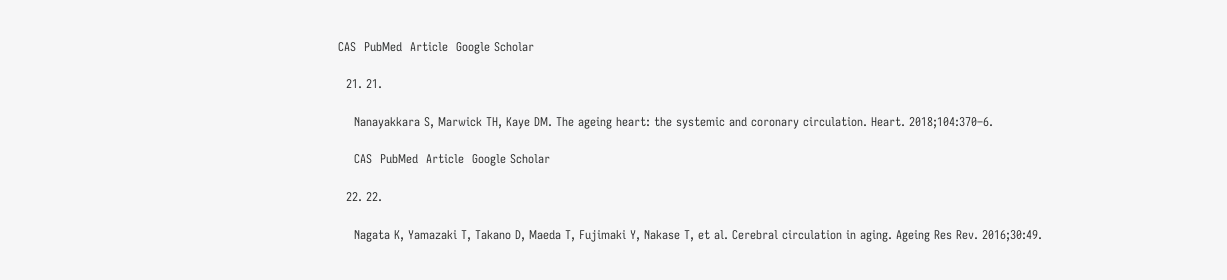CAS  PubMed  Article  Google Scholar

  21. 21.

    Nanayakkara S, Marwick TH, Kaye DM. The ageing heart: the systemic and coronary circulation. Heart. 2018;104:370–6.

    CAS  PubMed  Article  Google Scholar

  22. 22.

    Nagata K, Yamazaki T, Takano D, Maeda T, Fujimaki Y, Nakase T, et al. Cerebral circulation in aging. Ageing Res Rev. 2016;30:49.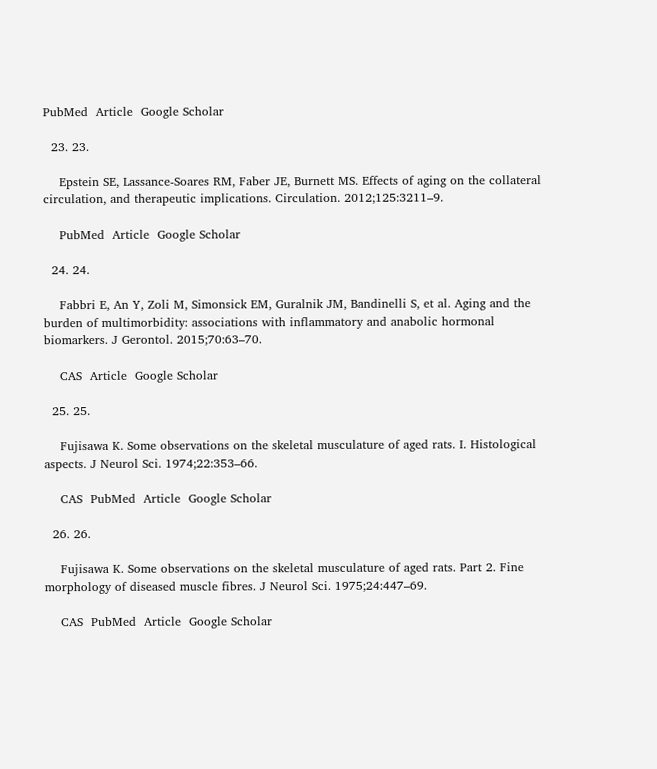PubMed  Article  Google Scholar

  23. 23.

    Epstein SE, Lassance-Soares RM, Faber JE, Burnett MS. Effects of aging on the collateral circulation, and therapeutic implications. Circulation. 2012;125:3211–9.

    PubMed  Article  Google Scholar

  24. 24.

    Fabbri E, An Y, Zoli M, Simonsick EM, Guralnik JM, Bandinelli S, et al. Aging and the burden of multimorbidity: associations with inflammatory and anabolic hormonal biomarkers. J Gerontol. 2015;70:63–70.

    CAS  Article  Google Scholar

  25. 25.

    Fujisawa K. Some observations on the skeletal musculature of aged rats. I. Histological aspects. J Neurol Sci. 1974;22:353–66.

    CAS  PubMed  Article  Google Scholar

  26. 26.

    Fujisawa K. Some observations on the skeletal musculature of aged rats. Part 2. Fine morphology of diseased muscle fibres. J Neurol Sci. 1975;24:447–69.

    CAS  PubMed  Article  Google Scholar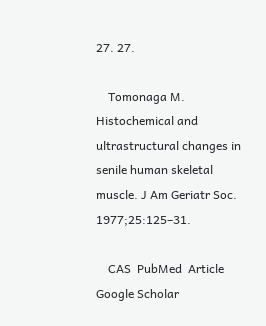27. 27.

    Tomonaga M. Histochemical and ultrastructural changes in senile human skeletal muscle. J Am Geriatr Soc. 1977;25:125–31.

    CAS  PubMed  Article  Google Scholar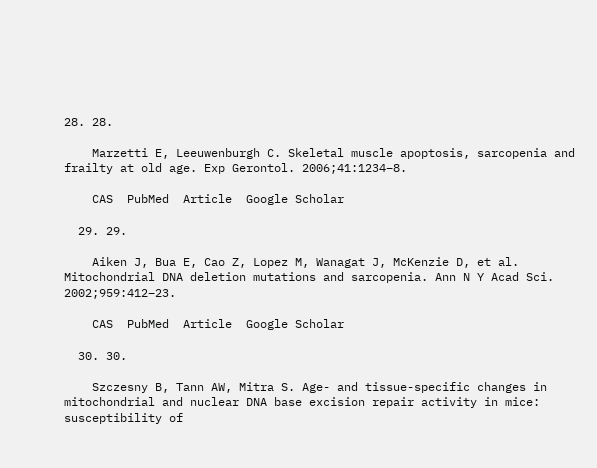28. 28.

    Marzetti E, Leeuwenburgh C. Skeletal muscle apoptosis, sarcopenia and frailty at old age. Exp Gerontol. 2006;41:1234–8.

    CAS  PubMed  Article  Google Scholar

  29. 29.

    Aiken J, Bua E, Cao Z, Lopez M, Wanagat J, McKenzie D, et al. Mitochondrial DNA deletion mutations and sarcopenia. Ann N Y Acad Sci. 2002;959:412–23.

    CAS  PubMed  Article  Google Scholar

  30. 30.

    Szczesny B, Tann AW, Mitra S. Age- and tissue-specific changes in mitochondrial and nuclear DNA base excision repair activity in mice: susceptibility of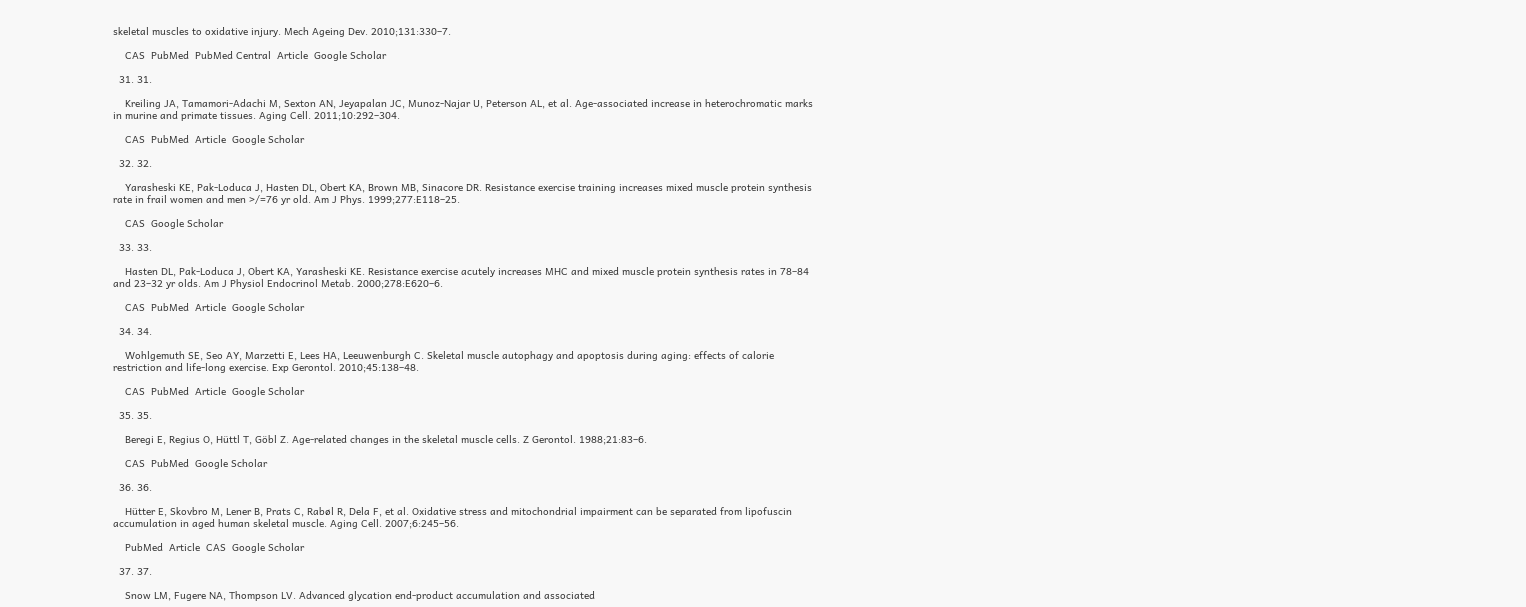skeletal muscles to oxidative injury. Mech Ageing Dev. 2010;131:330–7.

    CAS  PubMed  PubMed Central  Article  Google Scholar

  31. 31.

    Kreiling JA, Tamamori-Adachi M, Sexton AN, Jeyapalan JC, Munoz-Najar U, Peterson AL, et al. Age-associated increase in heterochromatic marks in murine and primate tissues. Aging Cell. 2011;10:292–304.

    CAS  PubMed  Article  Google Scholar

  32. 32.

    Yarasheski KE, Pak-Loduca J, Hasten DL, Obert KA, Brown MB, Sinacore DR. Resistance exercise training increases mixed muscle protein synthesis rate in frail women and men >/=76 yr old. Am J Phys. 1999;277:E118–25.

    CAS  Google Scholar

  33. 33.

    Hasten DL, Pak-Loduca J, Obert KA, Yarasheski KE. Resistance exercise acutely increases MHC and mixed muscle protein synthesis rates in 78–84 and 23–32 yr olds. Am J Physiol Endocrinol Metab. 2000;278:E620–6.

    CAS  PubMed  Article  Google Scholar

  34. 34.

    Wohlgemuth SE, Seo AY, Marzetti E, Lees HA, Leeuwenburgh C. Skeletal muscle autophagy and apoptosis during aging: effects of calorie restriction and life-long exercise. Exp Gerontol. 2010;45:138–48.

    CAS  PubMed  Article  Google Scholar

  35. 35.

    Beregi E, Regius O, Hüttl T, Göbl Z. Age-related changes in the skeletal muscle cells. Z Gerontol. 1988;21:83–6.

    CAS  PubMed  Google Scholar

  36. 36.

    Hütter E, Skovbro M, Lener B, Prats C, Rabøl R, Dela F, et al. Oxidative stress and mitochondrial impairment can be separated from lipofuscin accumulation in aged human skeletal muscle. Aging Cell. 2007;6:245–56.

    PubMed  Article  CAS  Google Scholar

  37. 37.

    Snow LM, Fugere NA, Thompson LV. Advanced glycation end-product accumulation and associated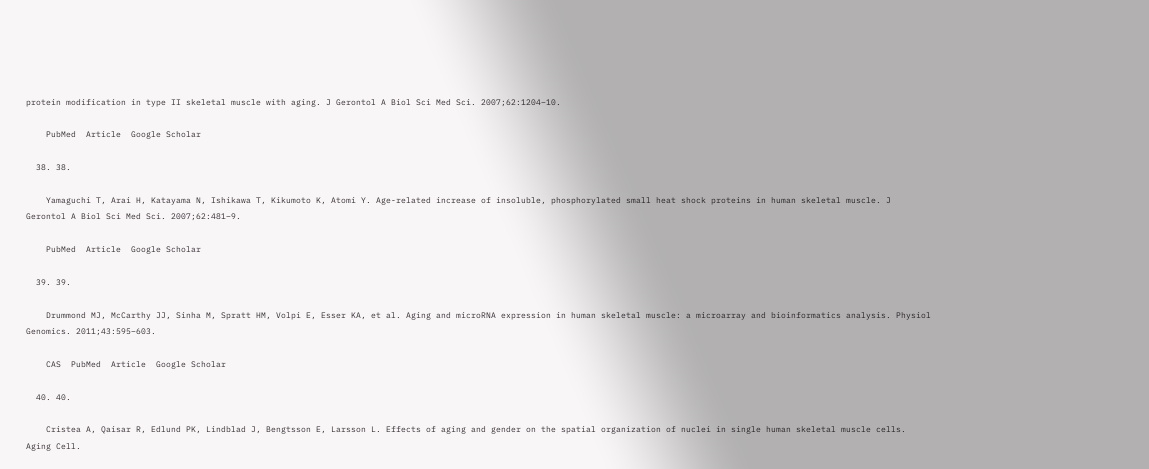protein modification in type II skeletal muscle with aging. J Gerontol A Biol Sci Med Sci. 2007;62:1204–10.

    PubMed  Article  Google Scholar

  38. 38.

    Yamaguchi T, Arai H, Katayama N, Ishikawa T, Kikumoto K, Atomi Y. Age-related increase of insoluble, phosphorylated small heat shock proteins in human skeletal muscle. J Gerontol A Biol Sci Med Sci. 2007;62:481–9.

    PubMed  Article  Google Scholar

  39. 39.

    Drummond MJ, McCarthy JJ, Sinha M, Spratt HM, Volpi E, Esser KA, et al. Aging and microRNA expression in human skeletal muscle: a microarray and bioinformatics analysis. Physiol Genomics. 2011;43:595–603.

    CAS  PubMed  Article  Google Scholar

  40. 40.

    Cristea A, Qaisar R, Edlund PK, Lindblad J, Bengtsson E, Larsson L. Effects of aging and gender on the spatial organization of nuclei in single human skeletal muscle cells. Aging Cell.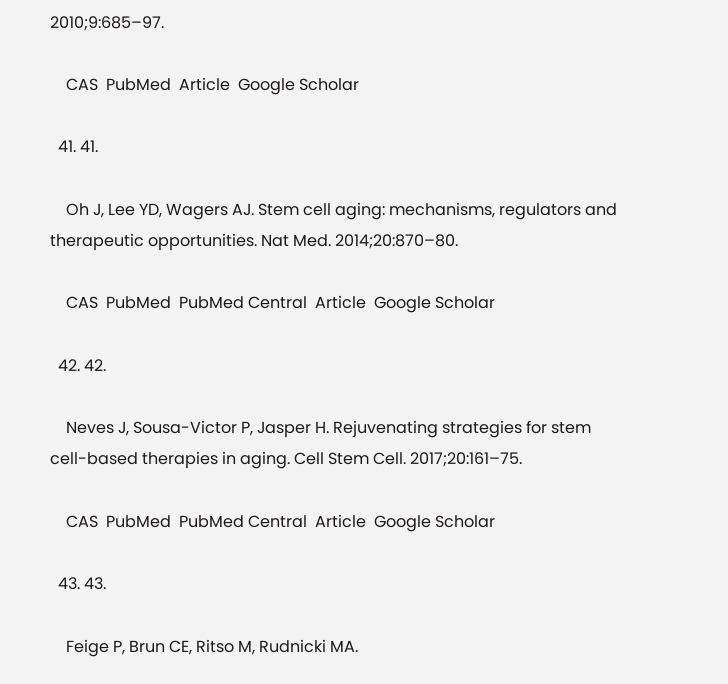2010;9:685–97.

    CAS  PubMed  Article  Google Scholar

  41. 41.

    Oh J, Lee YD, Wagers AJ. Stem cell aging: mechanisms, regulators and therapeutic opportunities. Nat Med. 2014;20:870–80.

    CAS  PubMed  PubMed Central  Article  Google Scholar

  42. 42.

    Neves J, Sousa-Victor P, Jasper H. Rejuvenating strategies for stem cell-based therapies in aging. Cell Stem Cell. 2017;20:161–75.

    CAS  PubMed  PubMed Central  Article  Google Scholar

  43. 43.

    Feige P, Brun CE, Ritso M, Rudnicki MA.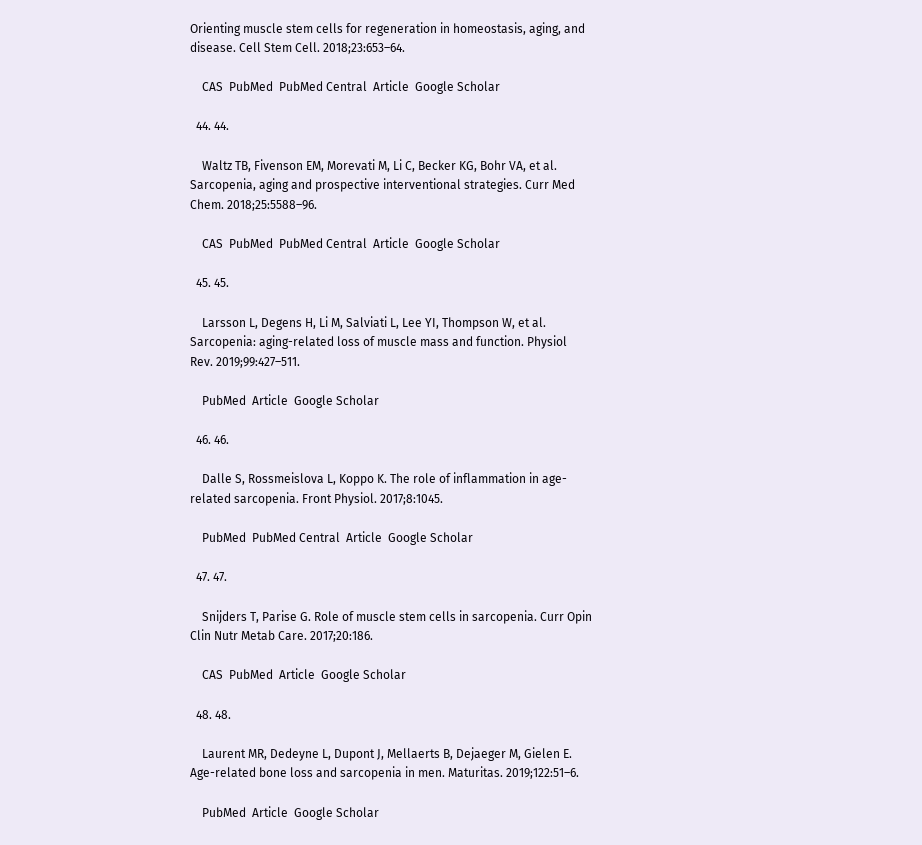Orienting muscle stem cells for regeneration in homeostasis, aging, and disease. Cell Stem Cell. 2018;23:653–64.

    CAS  PubMed  PubMed Central  Article  Google Scholar

  44. 44.

    Waltz TB, Fivenson EM, Morevati M, Li C, Becker KG, Bohr VA, et al. Sarcopenia, aging and prospective interventional strategies. Curr Med Chem. 2018;25:5588–96.

    CAS  PubMed  PubMed Central  Article  Google Scholar

  45. 45.

    Larsson L, Degens H, Li M, Salviati L, Lee YI, Thompson W, et al. Sarcopenia: aging-related loss of muscle mass and function. Physiol Rev. 2019;99:427–511.

    PubMed  Article  Google Scholar

  46. 46.

    Dalle S, Rossmeislova L, Koppo K. The role of inflammation in age-related sarcopenia. Front Physiol. 2017;8:1045.

    PubMed  PubMed Central  Article  Google Scholar

  47. 47.

    Snijders T, Parise G. Role of muscle stem cells in sarcopenia. Curr Opin Clin Nutr Metab Care. 2017;20:186.

    CAS  PubMed  Article  Google Scholar

  48. 48.

    Laurent MR, Dedeyne L, Dupont J, Mellaerts B, Dejaeger M, Gielen E. Age-related bone loss and sarcopenia in men. Maturitas. 2019;122:51–6.

    PubMed  Article  Google Scholar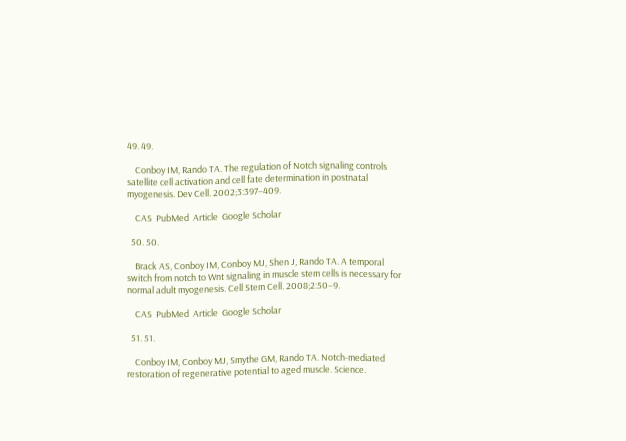49. 49.

    Conboy IM, Rando TA. The regulation of Notch signaling controls satellite cell activation and cell fate determination in postnatal myogenesis. Dev Cell. 2002;3:397–409.

    CAS  PubMed  Article  Google Scholar

  50. 50.

    Brack AS, Conboy IM, Conboy MJ, Shen J, Rando TA. A temporal switch from notch to Wnt signaling in muscle stem cells is necessary for normal adult myogenesis. Cell Stem Cell. 2008;2:50–9.

    CAS  PubMed  Article  Google Scholar

  51. 51.

    Conboy IM, Conboy MJ, Smythe GM, Rando TA. Notch-mediated restoration of regenerative potential to aged muscle. Science.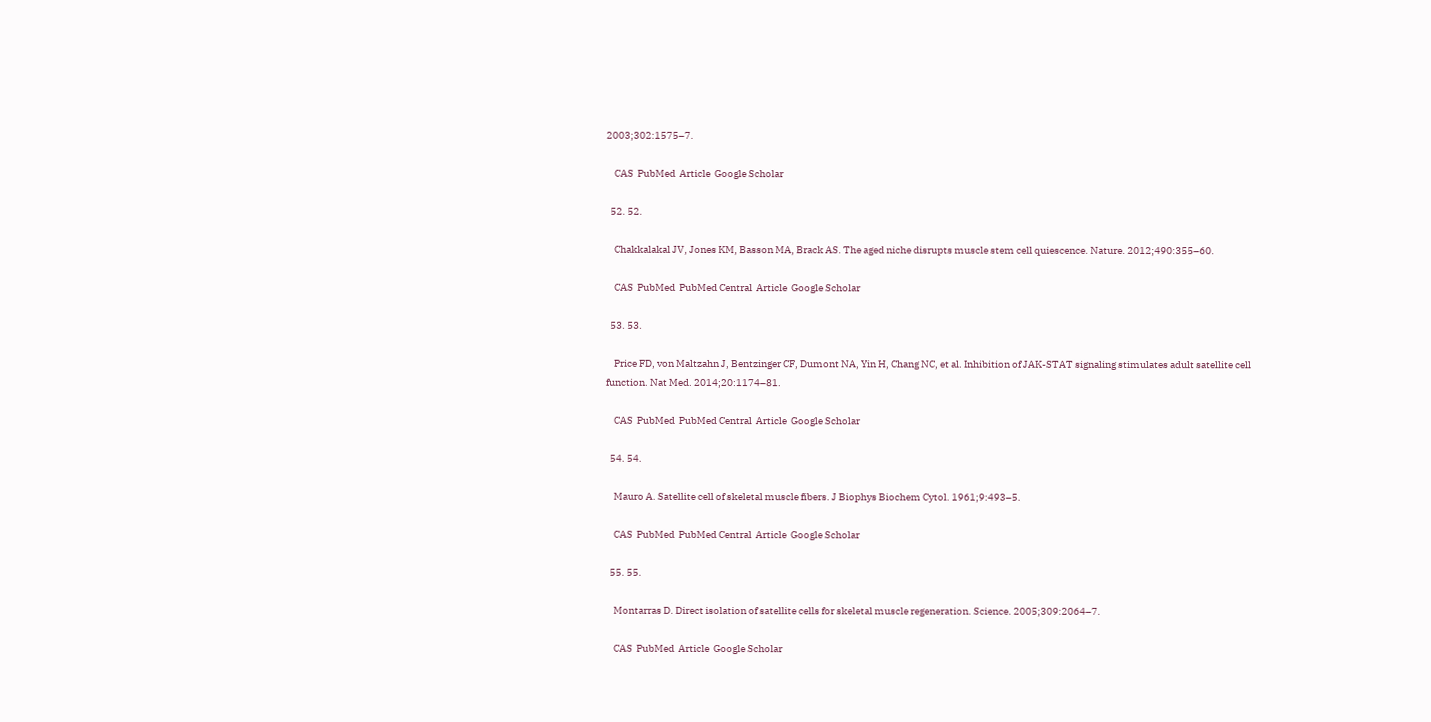2003;302:1575–7.

    CAS  PubMed  Article  Google Scholar

  52. 52.

    Chakkalakal JV, Jones KM, Basson MA, Brack AS. The aged niche disrupts muscle stem cell quiescence. Nature. 2012;490:355–60.

    CAS  PubMed  PubMed Central  Article  Google Scholar

  53. 53.

    Price FD, von Maltzahn J, Bentzinger CF, Dumont NA, Yin H, Chang NC, et al. Inhibition of JAK-STAT signaling stimulates adult satellite cell function. Nat Med. 2014;20:1174–81.

    CAS  PubMed  PubMed Central  Article  Google Scholar

  54. 54.

    Mauro A. Satellite cell of skeletal muscle fibers. J Biophys Biochem Cytol. 1961;9:493–5.

    CAS  PubMed  PubMed Central  Article  Google Scholar

  55. 55.

    Montarras D. Direct isolation of satellite cells for skeletal muscle regeneration. Science. 2005;309:2064–7.

    CAS  PubMed  Article  Google Scholar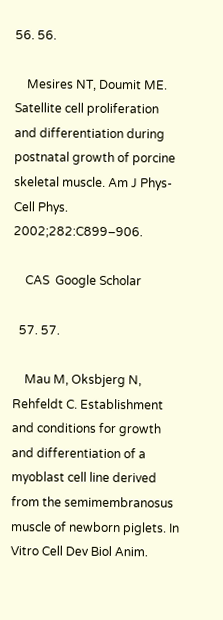56. 56.

    Mesires NT, Doumit ME. Satellite cell proliferation and differentiation during postnatal growth of porcine skeletal muscle. Am J Phys-Cell Phys. 2002;282:C899–906.

    CAS  Google Scholar

  57. 57.

    Mau M, Oksbjerg N, Rehfeldt C. Establishment and conditions for growth and differentiation of a myoblast cell line derived from the semimembranosus muscle of newborn piglets. In Vitro Cell Dev Biol Anim.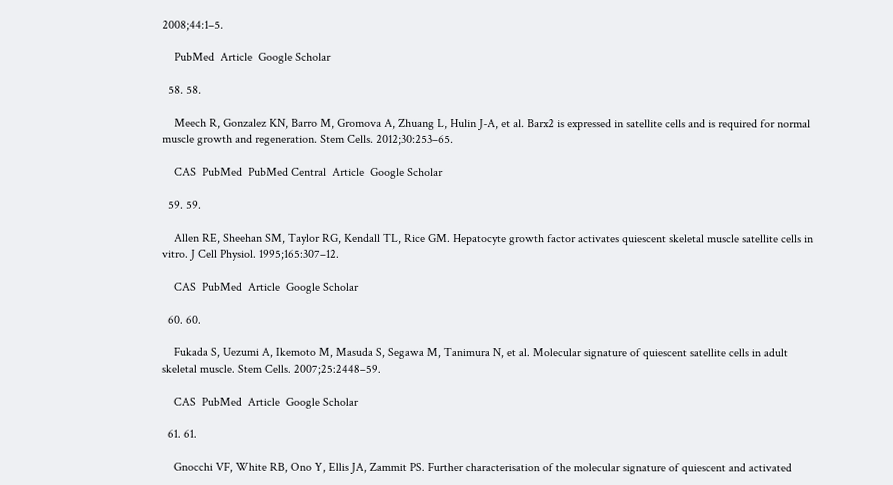2008;44:1–5.

    PubMed  Article  Google Scholar

  58. 58.

    Meech R, Gonzalez KN, Barro M, Gromova A, Zhuang L, Hulin J-A, et al. Barx2 is expressed in satellite cells and is required for normal muscle growth and regeneration. Stem Cells. 2012;30:253–65.

    CAS  PubMed  PubMed Central  Article  Google Scholar

  59. 59.

    Allen RE, Sheehan SM, Taylor RG, Kendall TL, Rice GM. Hepatocyte growth factor activates quiescent skeletal muscle satellite cells in vitro. J Cell Physiol. 1995;165:307–12.

    CAS  PubMed  Article  Google Scholar

  60. 60.

    Fukada S, Uezumi A, Ikemoto M, Masuda S, Segawa M, Tanimura N, et al. Molecular signature of quiescent satellite cells in adult skeletal muscle. Stem Cells. 2007;25:2448–59.

    CAS  PubMed  Article  Google Scholar

  61. 61.

    Gnocchi VF, White RB, Ono Y, Ellis JA, Zammit PS. Further characterisation of the molecular signature of quiescent and activated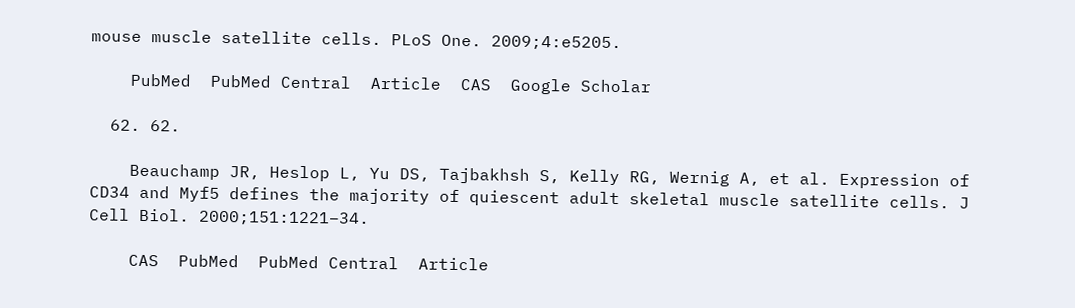mouse muscle satellite cells. PLoS One. 2009;4:e5205.

    PubMed  PubMed Central  Article  CAS  Google Scholar

  62. 62.

    Beauchamp JR, Heslop L, Yu DS, Tajbakhsh S, Kelly RG, Wernig A, et al. Expression of CD34 and Myf5 defines the majority of quiescent adult skeletal muscle satellite cells. J Cell Biol. 2000;151:1221–34.

    CAS  PubMed  PubMed Central  Article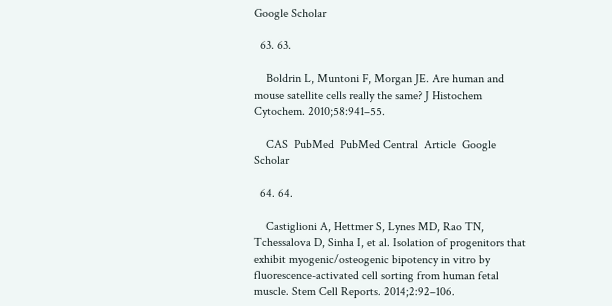Google Scholar

  63. 63.

    Boldrin L, Muntoni F, Morgan JE. Are human and mouse satellite cells really the same? J Histochem Cytochem. 2010;58:941–55.

    CAS  PubMed  PubMed Central  Article  Google Scholar

  64. 64.

    Castiglioni A, Hettmer S, Lynes MD, Rao TN, Tchessalova D, Sinha I, et al. Isolation of progenitors that exhibit myogenic/osteogenic bipotency in vitro by fluorescence-activated cell sorting from human fetal muscle. Stem Cell Reports. 2014;2:92–106.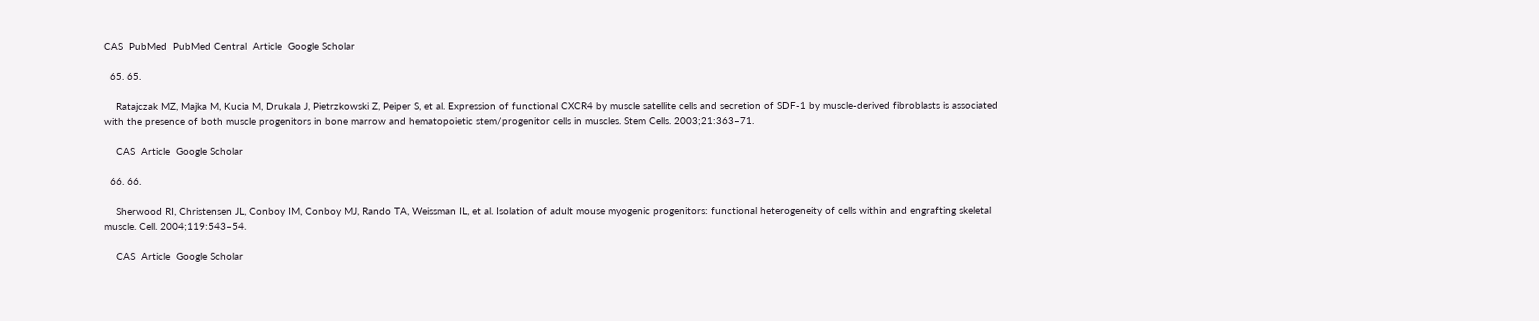CAS  PubMed  PubMed Central  Article  Google Scholar

  65. 65.

    Ratajczak MZ, Majka M, Kucia M, Drukala J, Pietrzkowski Z, Peiper S, et al. Expression of functional CXCR4 by muscle satellite cells and secretion of SDF-1 by muscle-derived fibroblasts is associated with the presence of both muscle progenitors in bone marrow and hematopoietic stem/progenitor cells in muscles. Stem Cells. 2003;21:363–71.

    CAS  Article  Google Scholar

  66. 66.

    Sherwood RI, Christensen JL, Conboy IM, Conboy MJ, Rando TA, Weissman IL, et al. Isolation of adult mouse myogenic progenitors: functional heterogeneity of cells within and engrafting skeletal muscle. Cell. 2004;119:543–54.

    CAS  Article  Google Scholar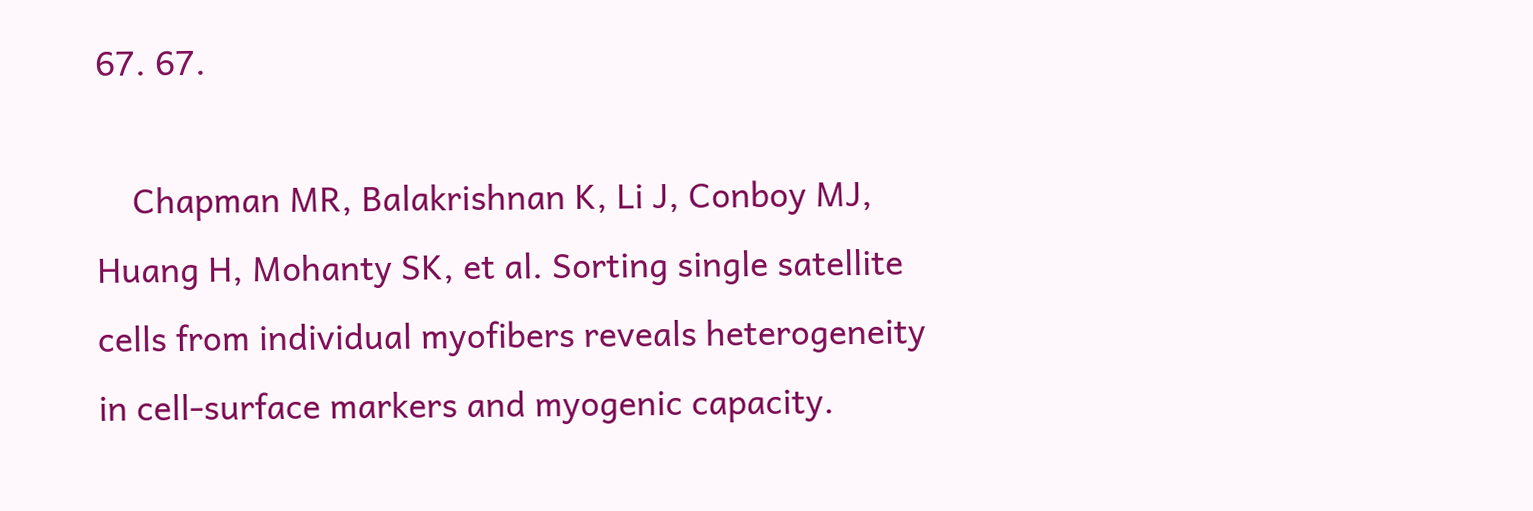67. 67.

    Chapman MR, Balakrishnan K, Li J, Conboy MJ, Huang H, Mohanty SK, et al. Sorting single satellite cells from individual myofibers reveals heterogeneity in cell-surface markers and myogenic capacity.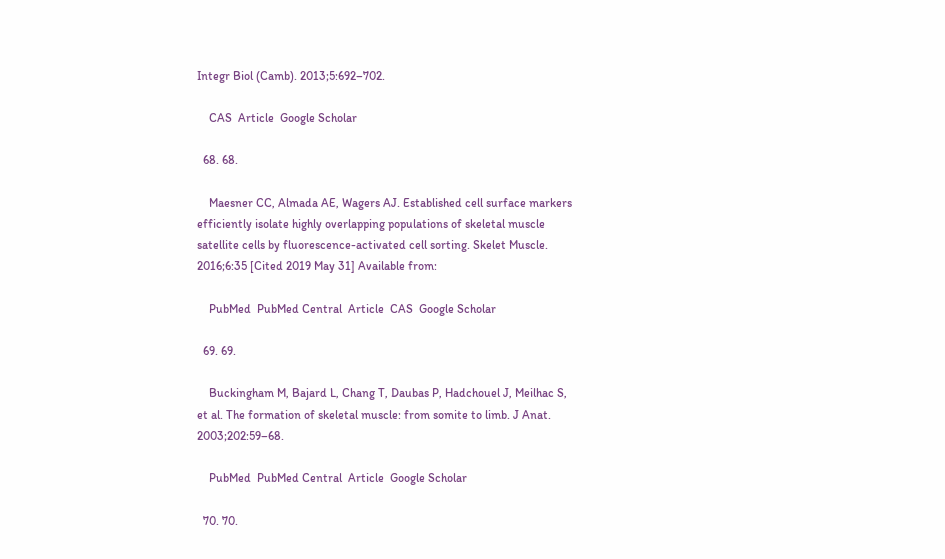Integr Biol (Camb). 2013;5:692–702.

    CAS  Article  Google Scholar

  68. 68.

    Maesner CC, Almada AE, Wagers AJ. Established cell surface markers efficiently isolate highly overlapping populations of skeletal muscle satellite cells by fluorescence-activated cell sorting. Skelet Muscle. 2016;6:35 [Cited 2019 May 31] Available from:

    PubMed  PubMed Central  Article  CAS  Google Scholar

  69. 69.

    Buckingham M, Bajard L, Chang T, Daubas P, Hadchouel J, Meilhac S, et al. The formation of skeletal muscle: from somite to limb. J Anat. 2003;202:59–68.

    PubMed  PubMed Central  Article  Google Scholar

  70. 70.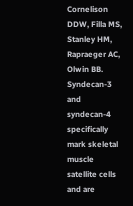Cornelison DDW, Filla MS, Stanley HM, Rapraeger AC, Olwin BB. Syndecan-3 and syndecan-4 specifically mark skeletal muscle satellite cells and are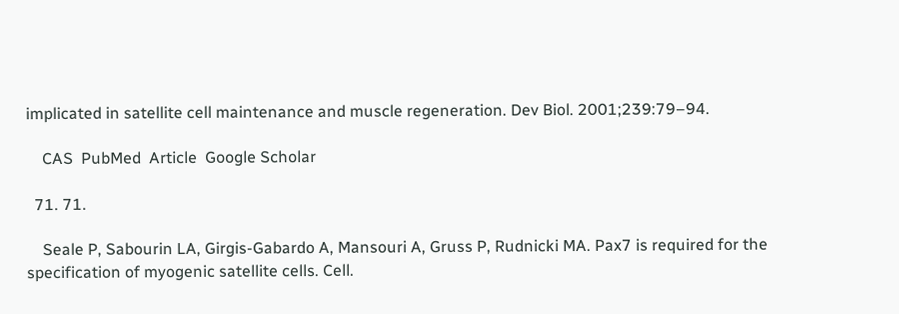implicated in satellite cell maintenance and muscle regeneration. Dev Biol. 2001;239:79–94.

    CAS  PubMed  Article  Google Scholar

  71. 71.

    Seale P, Sabourin LA, Girgis-Gabardo A, Mansouri A, Gruss P, Rudnicki MA. Pax7 is required for the specification of myogenic satellite cells. Cell.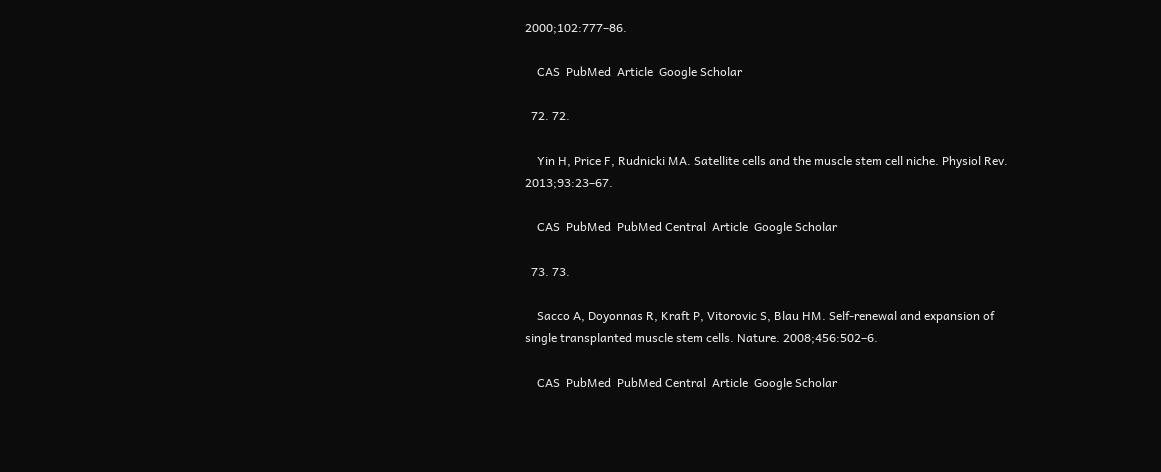2000;102:777–86.

    CAS  PubMed  Article  Google Scholar

  72. 72.

    Yin H, Price F, Rudnicki MA. Satellite cells and the muscle stem cell niche. Physiol Rev. 2013;93:23–67.

    CAS  PubMed  PubMed Central  Article  Google Scholar

  73. 73.

    Sacco A, Doyonnas R, Kraft P, Vitorovic S, Blau HM. Self-renewal and expansion of single transplanted muscle stem cells. Nature. 2008;456:502–6.

    CAS  PubMed  PubMed Central  Article  Google Scholar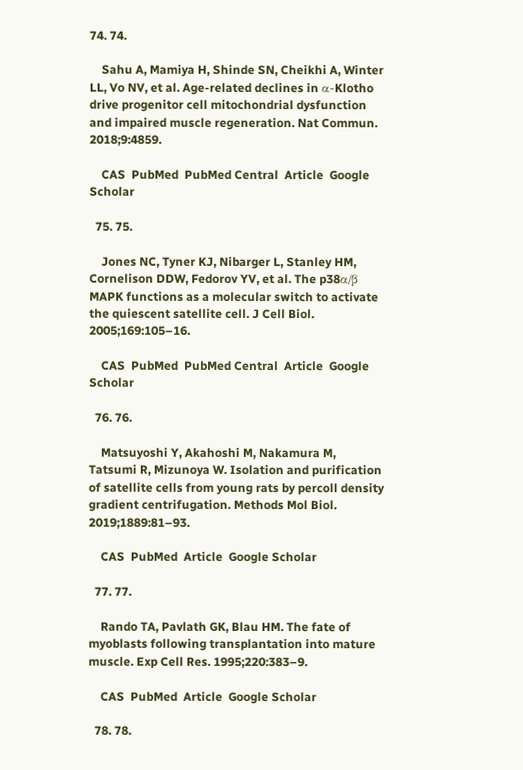74. 74.

    Sahu A, Mamiya H, Shinde SN, Cheikhi A, Winter LL, Vo NV, et al. Age-related declines in α-Klotho drive progenitor cell mitochondrial dysfunction and impaired muscle regeneration. Nat Commun. 2018;9:4859.

    CAS  PubMed  PubMed Central  Article  Google Scholar

  75. 75.

    Jones NC, Tyner KJ, Nibarger L, Stanley HM, Cornelison DDW, Fedorov YV, et al. The p38α/β MAPK functions as a molecular switch to activate the quiescent satellite cell. J Cell Biol. 2005;169:105–16.

    CAS  PubMed  PubMed Central  Article  Google Scholar

  76. 76.

    Matsuyoshi Y, Akahoshi M, Nakamura M, Tatsumi R, Mizunoya W. Isolation and purification of satellite cells from young rats by percoll density gradient centrifugation. Methods Mol Biol. 2019;1889:81–93.

    CAS  PubMed  Article  Google Scholar

  77. 77.

    Rando TA, Pavlath GK, Blau HM. The fate of myoblasts following transplantation into mature muscle. Exp Cell Res. 1995;220:383–9.

    CAS  PubMed  Article  Google Scholar

  78. 78.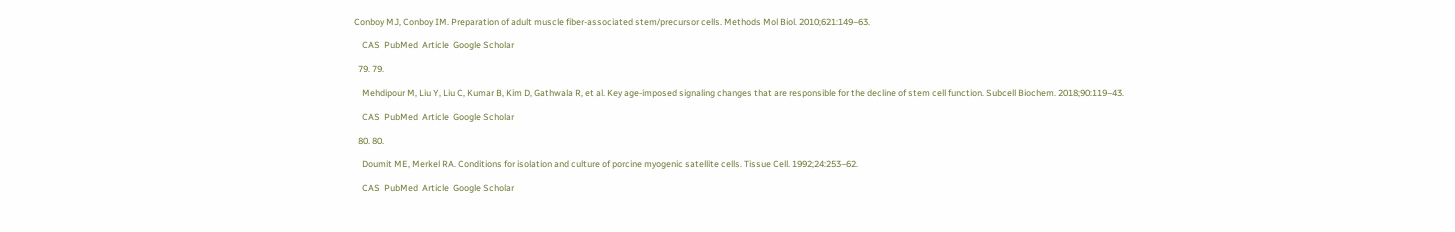Conboy MJ, Conboy IM. Preparation of adult muscle fiber-associated stem/precursor cells. Methods Mol Biol. 2010;621:149–63.

    CAS  PubMed  Article  Google Scholar

  79. 79.

    Mehdipour M, Liu Y, Liu C, Kumar B, Kim D, Gathwala R, et al. Key age-imposed signaling changes that are responsible for the decline of stem cell function. Subcell Biochem. 2018;90:119–43.

    CAS  PubMed  Article  Google Scholar

  80. 80.

    Doumit ME, Merkel RA. Conditions for isolation and culture of porcine myogenic satellite cells. Tissue Cell. 1992;24:253–62.

    CAS  PubMed  Article  Google Scholar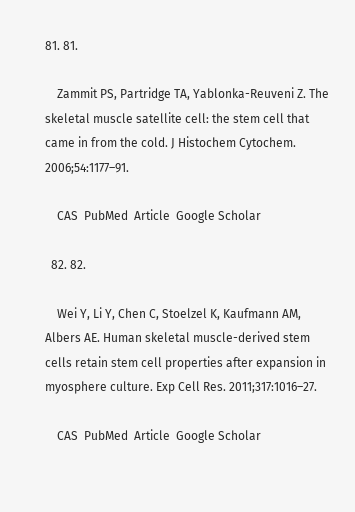81. 81.

    Zammit PS, Partridge TA, Yablonka-Reuveni Z. The skeletal muscle satellite cell: the stem cell that came in from the cold. J Histochem Cytochem. 2006;54:1177–91.

    CAS  PubMed  Article  Google Scholar

  82. 82.

    Wei Y, Li Y, Chen C, Stoelzel K, Kaufmann AM, Albers AE. Human skeletal muscle-derived stem cells retain stem cell properties after expansion in myosphere culture. Exp Cell Res. 2011;317:1016–27.

    CAS  PubMed  Article  Google Scholar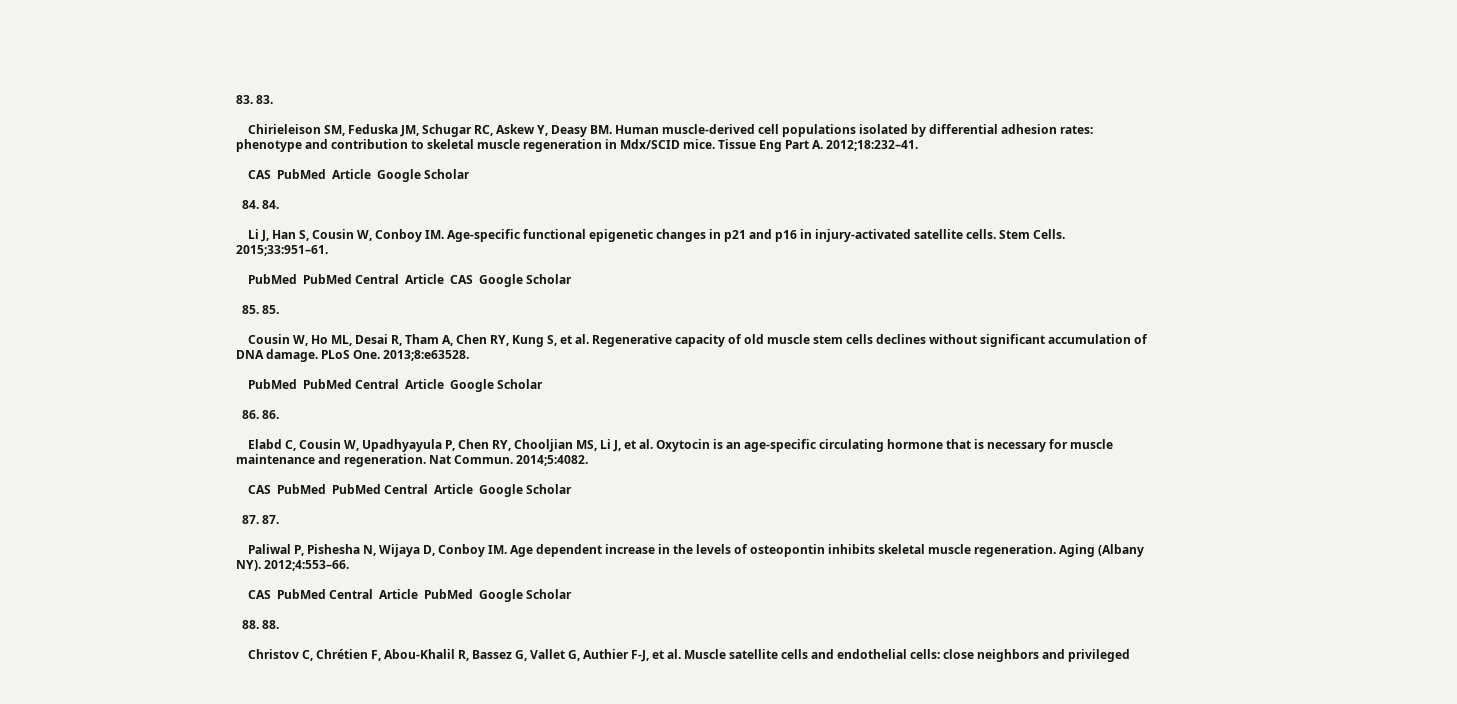83. 83.

    Chirieleison SM, Feduska JM, Schugar RC, Askew Y, Deasy BM. Human muscle-derived cell populations isolated by differential adhesion rates: phenotype and contribution to skeletal muscle regeneration in Mdx/SCID mice. Tissue Eng Part A. 2012;18:232–41.

    CAS  PubMed  Article  Google Scholar

  84. 84.

    Li J, Han S, Cousin W, Conboy IM. Age-specific functional epigenetic changes in p21 and p16 in injury-activated satellite cells. Stem Cells. 2015;33:951–61.

    PubMed  PubMed Central  Article  CAS  Google Scholar

  85. 85.

    Cousin W, Ho ML, Desai R, Tham A, Chen RY, Kung S, et al. Regenerative capacity of old muscle stem cells declines without significant accumulation of DNA damage. PLoS One. 2013;8:e63528.

    PubMed  PubMed Central  Article  Google Scholar

  86. 86.

    Elabd C, Cousin W, Upadhyayula P, Chen RY, Chooljian MS, Li J, et al. Oxytocin is an age-specific circulating hormone that is necessary for muscle maintenance and regeneration. Nat Commun. 2014;5:4082.

    CAS  PubMed  PubMed Central  Article  Google Scholar

  87. 87.

    Paliwal P, Pishesha N, Wijaya D, Conboy IM. Age dependent increase in the levels of osteopontin inhibits skeletal muscle regeneration. Aging (Albany NY). 2012;4:553–66.

    CAS  PubMed Central  Article  PubMed  Google Scholar

  88. 88.

    Christov C, Chrétien F, Abou-Khalil R, Bassez G, Vallet G, Authier F-J, et al. Muscle satellite cells and endothelial cells: close neighbors and privileged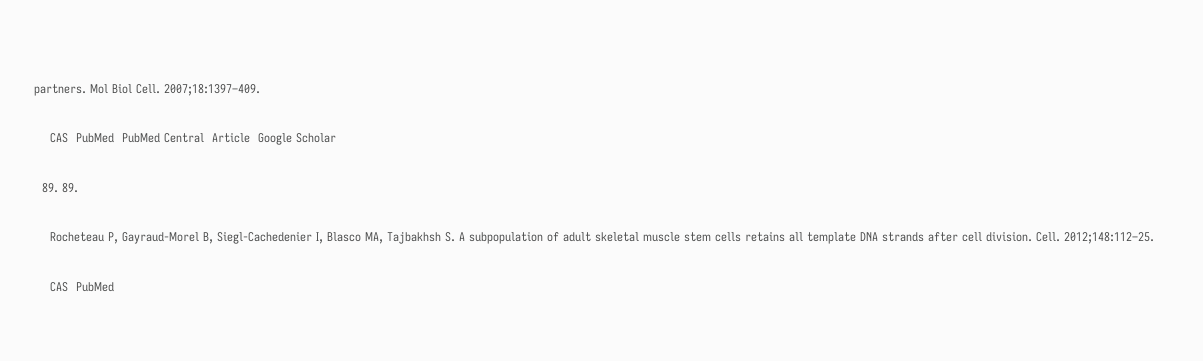partners. Mol Biol Cell. 2007;18:1397–409.

    CAS  PubMed  PubMed Central  Article  Google Scholar

  89. 89.

    Rocheteau P, Gayraud-Morel B, Siegl-Cachedenier I, Blasco MA, Tajbakhsh S. A subpopulation of adult skeletal muscle stem cells retains all template DNA strands after cell division. Cell. 2012;148:112–25.

    CAS  PubMed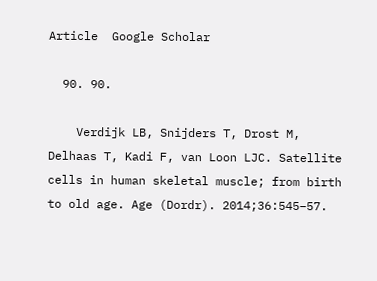Article  Google Scholar

  90. 90.

    Verdijk LB, Snijders T, Drost M, Delhaas T, Kadi F, van Loon LJC. Satellite cells in human skeletal muscle; from birth to old age. Age (Dordr). 2014;36:545–57.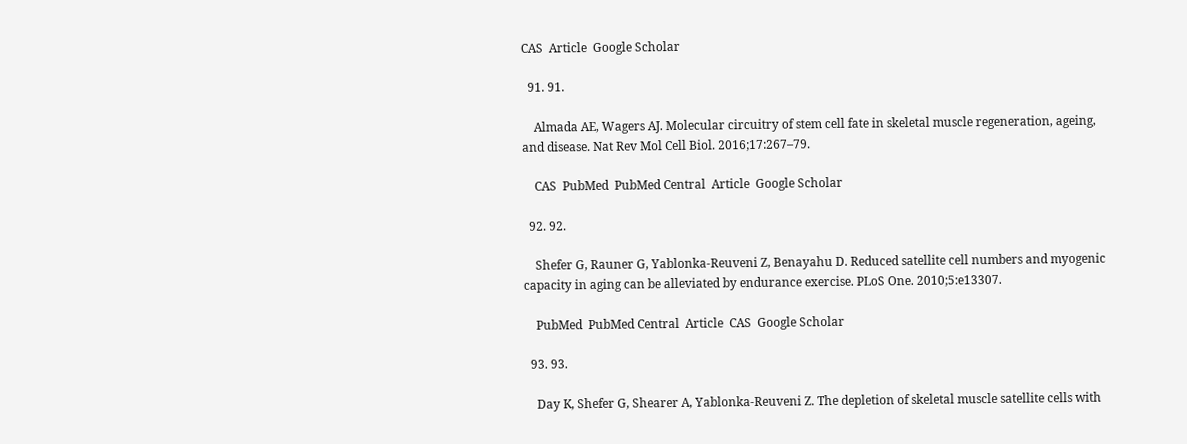CAS  Article  Google Scholar

  91. 91.

    Almada AE, Wagers AJ. Molecular circuitry of stem cell fate in skeletal muscle regeneration, ageing, and disease. Nat Rev Mol Cell Biol. 2016;17:267–79.

    CAS  PubMed  PubMed Central  Article  Google Scholar

  92. 92.

    Shefer G, Rauner G, Yablonka-Reuveni Z, Benayahu D. Reduced satellite cell numbers and myogenic capacity in aging can be alleviated by endurance exercise. PLoS One. 2010;5:e13307.

    PubMed  PubMed Central  Article  CAS  Google Scholar

  93. 93.

    Day K, Shefer G, Shearer A, Yablonka-Reuveni Z. The depletion of skeletal muscle satellite cells with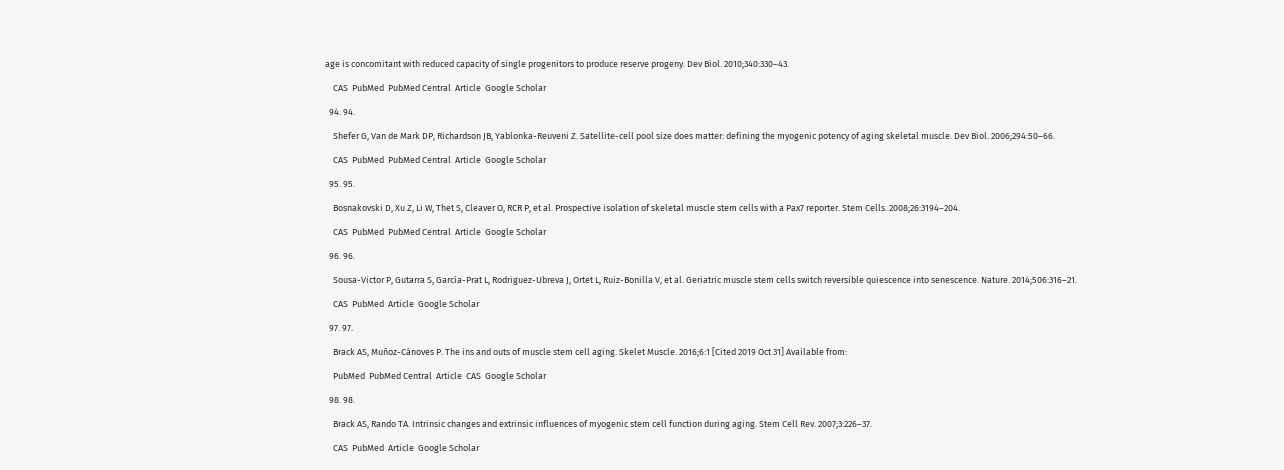age is concomitant with reduced capacity of single progenitors to produce reserve progeny. Dev Biol. 2010;340:330–43.

    CAS  PubMed  PubMed Central  Article  Google Scholar

  94. 94.

    Shefer G, Van de Mark DP, Richardson JB, Yablonka-Reuveni Z. Satellite-cell pool size does matter: defining the myogenic potency of aging skeletal muscle. Dev Biol. 2006;294:50–66.

    CAS  PubMed  PubMed Central  Article  Google Scholar

  95. 95.

    Bosnakovski D, Xu Z, Li W, Thet S, Cleaver O, RCR P, et al. Prospective isolation of skeletal muscle stem cells with a Pax7 reporter. Stem Cells. 2008;26:3194–204.

    CAS  PubMed  PubMed Central  Article  Google Scholar

  96. 96.

    Sousa-Victor P, Gutarra S, García-Prat L, Rodriguez-Ubreva J, Ortet L, Ruiz-Bonilla V, et al. Geriatric muscle stem cells switch reversible quiescence into senescence. Nature. 2014;506:316–21.

    CAS  PubMed  Article  Google Scholar

  97. 97.

    Brack AS, Muñoz-Cánoves P. The ins and outs of muscle stem cell aging. Skelet Muscle. 2016;6:1 [Cited 2019 Oct 31] Available from:

    PubMed  PubMed Central  Article  CAS  Google Scholar

  98. 98.

    Brack AS, Rando TA. Intrinsic changes and extrinsic influences of myogenic stem cell function during aging. Stem Cell Rev. 2007;3:226–37.

    CAS  PubMed  Article  Google Scholar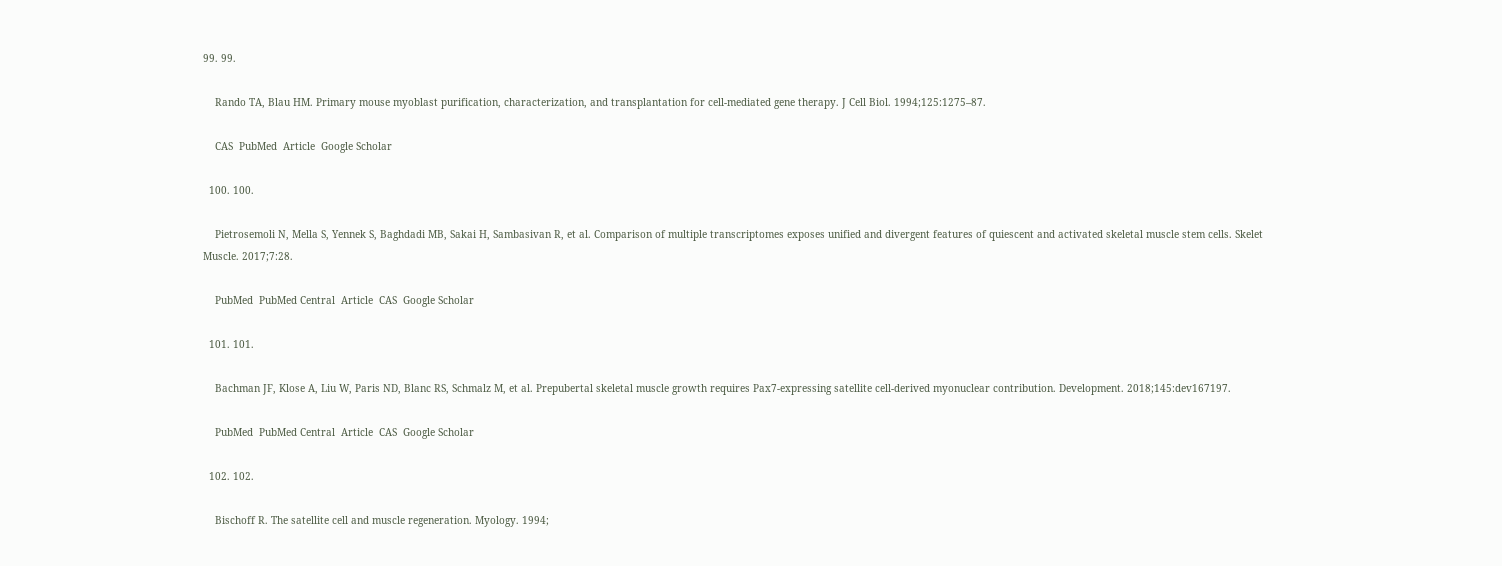99. 99.

    Rando TA, Blau HM. Primary mouse myoblast purification, characterization, and transplantation for cell-mediated gene therapy. J Cell Biol. 1994;125:1275–87.

    CAS  PubMed  Article  Google Scholar

  100. 100.

    Pietrosemoli N, Mella S, Yennek S, Baghdadi MB, Sakai H, Sambasivan R, et al. Comparison of multiple transcriptomes exposes unified and divergent features of quiescent and activated skeletal muscle stem cells. Skelet Muscle. 2017;7:28.

    PubMed  PubMed Central  Article  CAS  Google Scholar

  101. 101.

    Bachman JF, Klose A, Liu W, Paris ND, Blanc RS, Schmalz M, et al. Prepubertal skeletal muscle growth requires Pax7-expressing satellite cell-derived myonuclear contribution. Development. 2018;145:dev167197.

    PubMed  PubMed Central  Article  CAS  Google Scholar

  102. 102.

    Bischoff R. The satellite cell and muscle regeneration. Myology. 1994;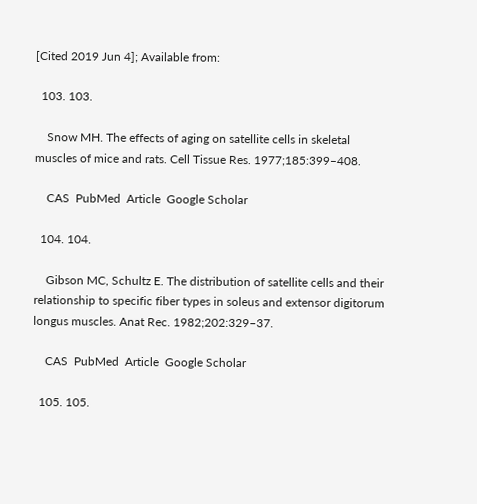[Cited 2019 Jun 4]; Available from:

  103. 103.

    Snow MH. The effects of aging on satellite cells in skeletal muscles of mice and rats. Cell Tissue Res. 1977;185:399–408.

    CAS  PubMed  Article  Google Scholar

  104. 104.

    Gibson MC, Schultz E. The distribution of satellite cells and their relationship to specific fiber types in soleus and extensor digitorum longus muscles. Anat Rec. 1982;202:329–37.

    CAS  PubMed  Article  Google Scholar

  105. 105.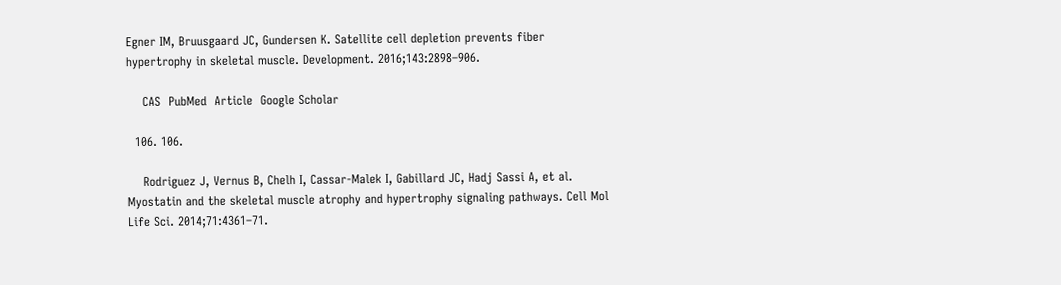Egner IM, Bruusgaard JC, Gundersen K. Satellite cell depletion prevents fiber hypertrophy in skeletal muscle. Development. 2016;143:2898–906.

    CAS  PubMed  Article  Google Scholar

  106. 106.

    Rodriguez J, Vernus B, Chelh I, Cassar-Malek I, Gabillard JC, Hadj Sassi A, et al. Myostatin and the skeletal muscle atrophy and hypertrophy signaling pathways. Cell Mol Life Sci. 2014;71:4361–71.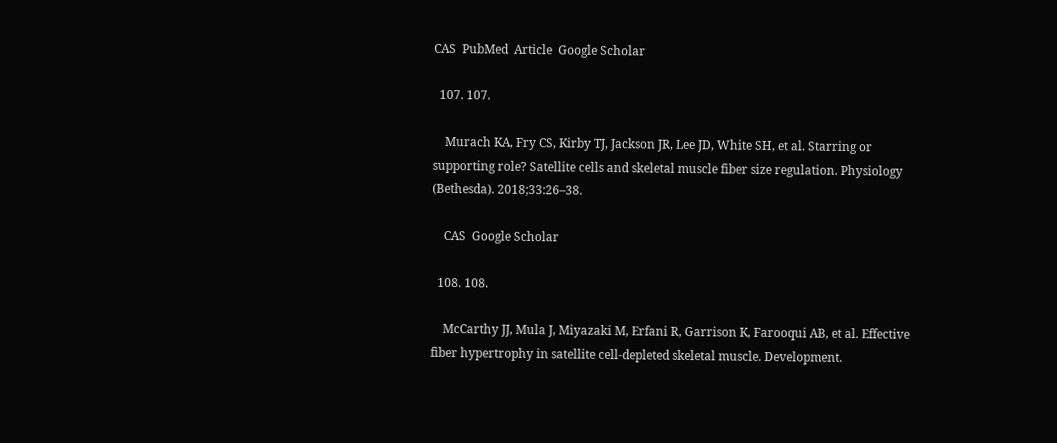CAS  PubMed  Article  Google Scholar

  107. 107.

    Murach KA, Fry CS, Kirby TJ, Jackson JR, Lee JD, White SH, et al. Starring or supporting role? Satellite cells and skeletal muscle fiber size regulation. Physiology (Bethesda). 2018;33:26–38.

    CAS  Google Scholar

  108. 108.

    McCarthy JJ, Mula J, Miyazaki M, Erfani R, Garrison K, Farooqui AB, et al. Effective fiber hypertrophy in satellite cell-depleted skeletal muscle. Development.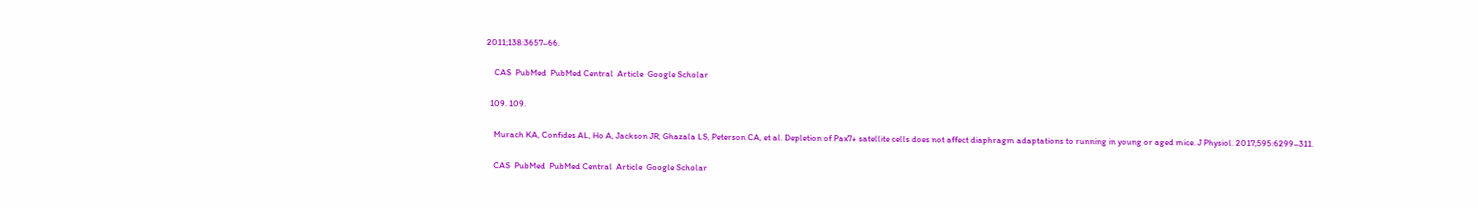2011;138:3657–66.

    CAS  PubMed  PubMed Central  Article  Google Scholar

  109. 109.

    Murach KA, Confides AL, Ho A, Jackson JR, Ghazala LS, Peterson CA, et al. Depletion of Pax7+ satellite cells does not affect diaphragm adaptations to running in young or aged mice. J Physiol. 2017;595:6299–311.

    CAS  PubMed  PubMed Central  Article  Google Scholar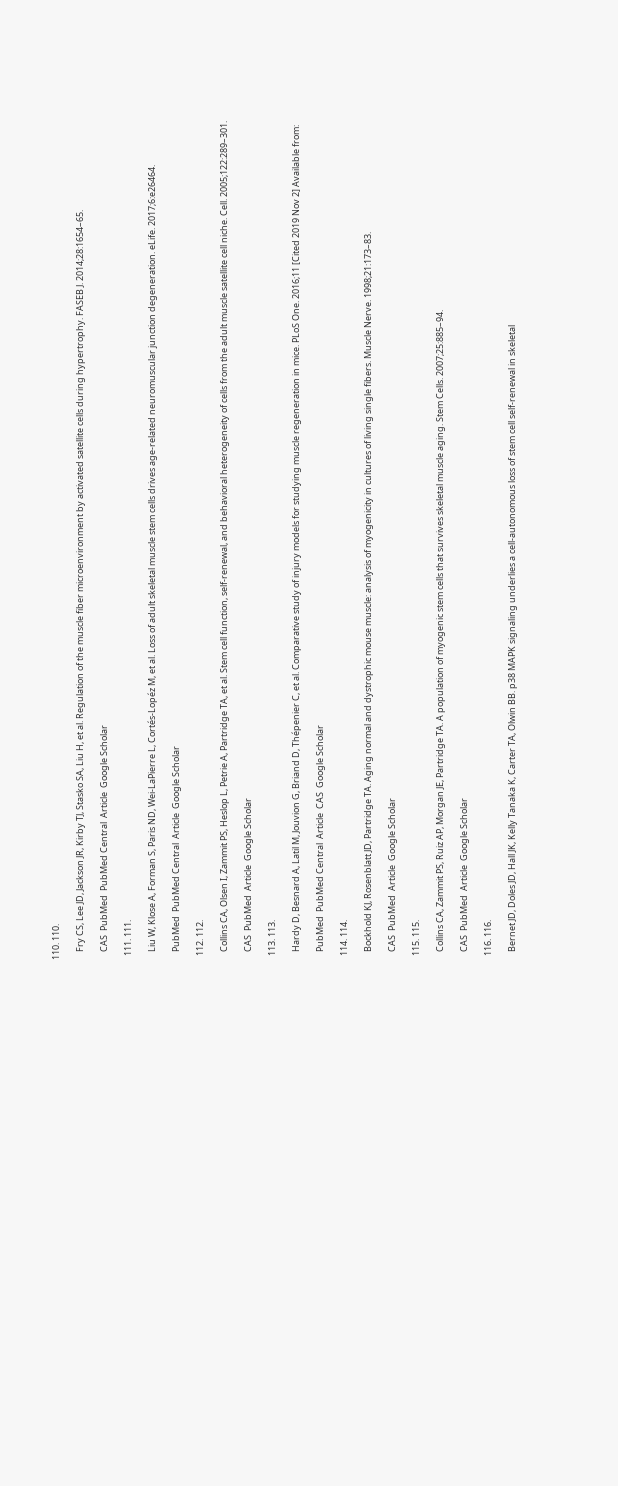110. 110.

    Fry CS, Lee JD, Jackson JR, Kirby TJ, Stasko SA, Liu H, et al. Regulation of the muscle fiber microenvironment by activated satellite cells during hypertrophy. FASEB J. 2014;28:1654–65.

    CAS  PubMed  PubMed Central  Article  Google Scholar

  111. 111.

    Liu W, Klose A, Forman S, Paris ND, Wei-LaPierre L, Cortés-Lopéz M, et al. Loss of adult skeletal muscle stem cells drives age-related neuromuscular junction degeneration. eLife. 2017;6:e26464.

    PubMed  PubMed Central  Article  Google Scholar

  112. 112.

    Collins CA, Olsen I, Zammit PS, Heslop L, Petrie A, Partridge TA, et al. Stem cell function, self-renewal, and behavioral heterogeneity of cells from the adult muscle satellite cell niche. Cell. 2005;122:289–301.

    CAS  PubMed  Article  Google Scholar

  113. 113.

    Hardy D, Besnard A, Latil M, Jouvion G, Briand D, Thépenier C, et al. Comparative study of injury models for studying muscle regeneration in mice. PLoS One. 2016;11 [Cited 2019 Nov 2] Available from:

    PubMed  PubMed Central  Article  CAS  Google Scholar

  114. 114.

    Bockhold KJ, Rosenblatt JD, Partridge TA. Aging normal and dystrophic mouse muscle: analysis of myogenicity in cultures of living single fibers. Muscle Nerve. 1998;21:173–83.

    CAS  PubMed  Article  Google Scholar

  115. 115.

    Collins CA, Zammit PS, Ruiz AP, Morgan JE, Partridge TA. A population of myogenic stem cells that survives skeletal muscle aging. Stem Cells. 2007;25:885–94.

    CAS  PubMed  Article  Google Scholar

  116. 116.

    Bernet JD, Doles JD, Hall JK, Kelly Tanaka K, Carter TA, Olwin BB. p38 MAPK signaling underlies a cell-autonomous loss of stem cell self-renewal in skeletal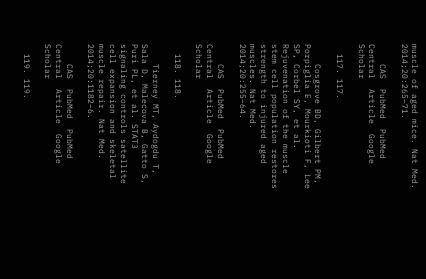muscle of aged mice. Nat Med. 2014;20:265–71.

    CAS  PubMed  PubMed Central  Article  Google Scholar

  117. 117.

    Cosgrove BD, Gilbert PM, Porpiglia E, Mourkioti F, Lee SP, Corbel SY, et al. Rejuvenation of the muscle stem cell population restores strength to injured aged muscles. Nat Med. 2014;20:255–64.

    CAS  PubMed  PubMed Central  Article  Google Scholar

  118. 118.

    Tierney MT, Aydogdu T, Sala D, Malecova B, Gatto S, Puri PL, et al. STAT3 signaling controls satellite cell expansion and skeletal muscle repair. Nat Med. 2014;20:1182–6.

    CAS  PubMed  PubMed Central  Article  Google Scholar

  119. 119.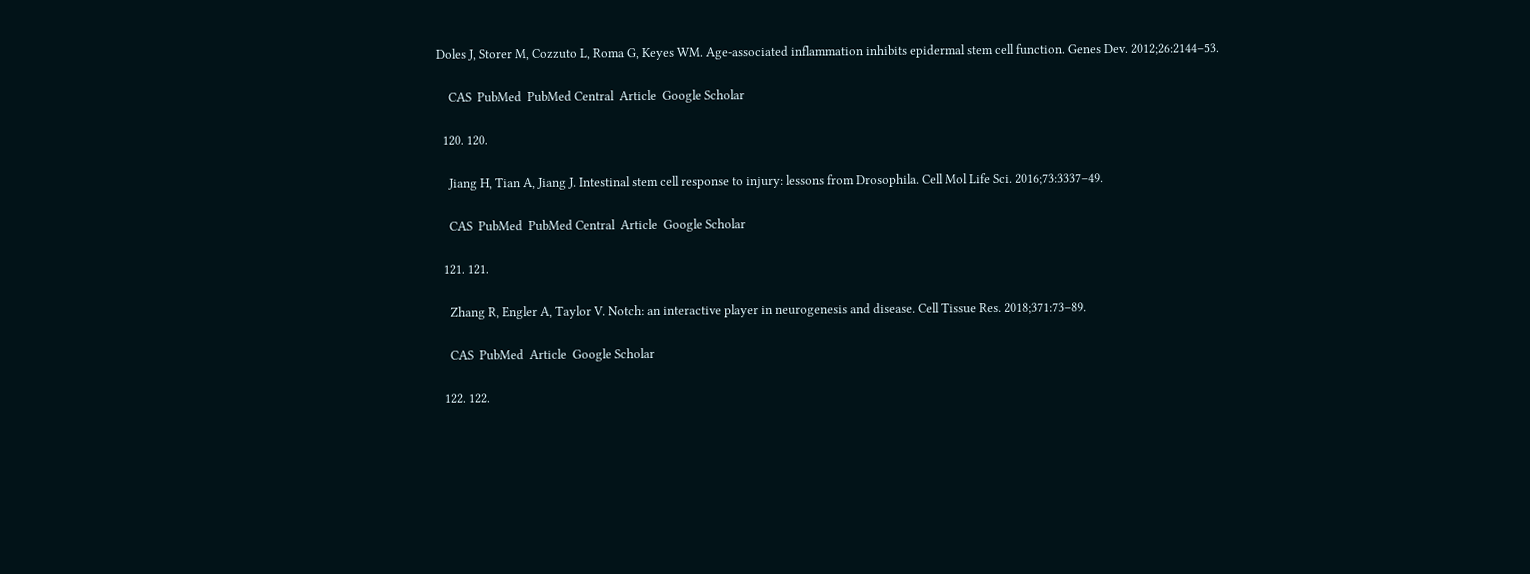Doles J, Storer M, Cozzuto L, Roma G, Keyes WM. Age-associated inflammation inhibits epidermal stem cell function. Genes Dev. 2012;26:2144–53.

    CAS  PubMed  PubMed Central  Article  Google Scholar

  120. 120.

    Jiang H, Tian A, Jiang J. Intestinal stem cell response to injury: lessons from Drosophila. Cell Mol Life Sci. 2016;73:3337–49.

    CAS  PubMed  PubMed Central  Article  Google Scholar

  121. 121.

    Zhang R, Engler A, Taylor V. Notch: an interactive player in neurogenesis and disease. Cell Tissue Res. 2018;371:73–89.

    CAS  PubMed  Article  Google Scholar

  122. 122.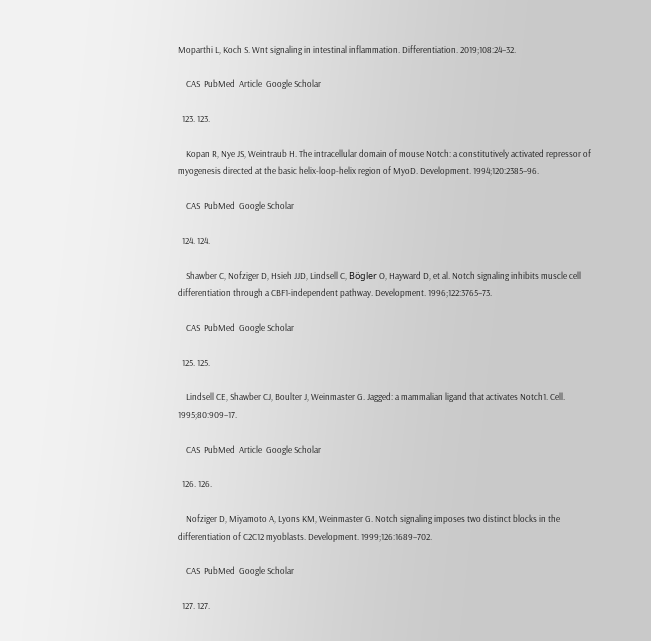Moparthi L, Koch S. Wnt signaling in intestinal inflammation. Differentiation. 2019;108:24–32.

    CAS  PubMed  Article  Google Scholar

  123. 123.

    Kopan R, Nye JS, Weintraub H. The intracellular domain of mouse Notch: a constitutively activated repressor of myogenesis directed at the basic helix-loop-helix region of MyoD. Development. 1994;120:2385–96.

    CAS  PubMed  Google Scholar

  124. 124.

    Shawber C, Nofziger D, Hsieh JJD, Lindsell C, Bögler O, Hayward D, et al. Notch signaling inhibits muscle cell differentiation through a CBF1-independent pathway. Development. 1996;122:3765–73.

    CAS  PubMed  Google Scholar

  125. 125.

    Lindsell CE, Shawber CJ, Boulter J, Weinmaster G. Jagged: a mammalian ligand that activates Notch1. Cell. 1995;80:909–17.

    CAS  PubMed  Article  Google Scholar

  126. 126.

    Nofziger D, Miyamoto A, Lyons KM, Weinmaster G. Notch signaling imposes two distinct blocks in the differentiation of C2C12 myoblasts. Development. 1999;126:1689–702.

    CAS  PubMed  Google Scholar

  127. 127.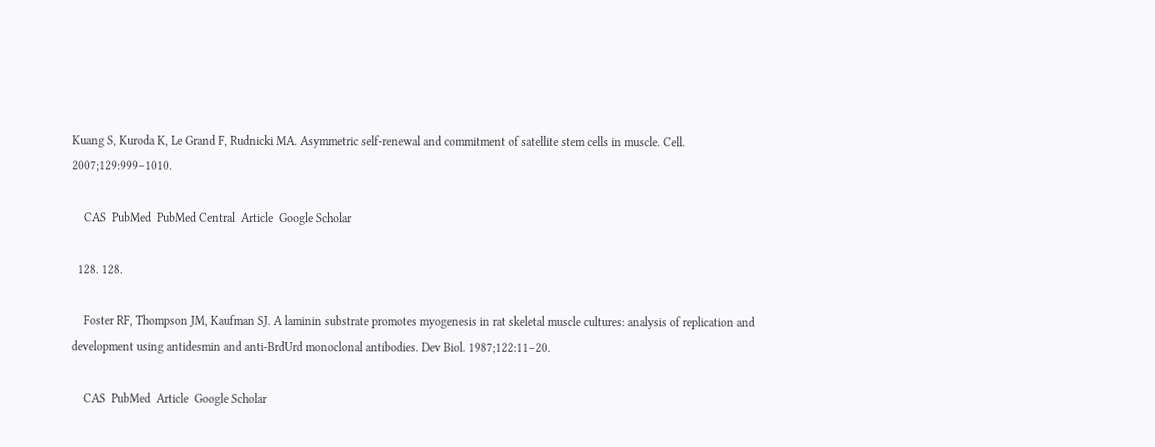Kuang S, Kuroda K, Le Grand F, Rudnicki MA. Asymmetric self-renewal and commitment of satellite stem cells in muscle. Cell. 2007;129:999–1010.

    CAS  PubMed  PubMed Central  Article  Google Scholar

  128. 128.

    Foster RF, Thompson JM, Kaufman SJ. A laminin substrate promotes myogenesis in rat skeletal muscle cultures: analysis of replication and development using antidesmin and anti-BrdUrd monoclonal antibodies. Dev Biol. 1987;122:11–20.

    CAS  PubMed  Article  Google Scholar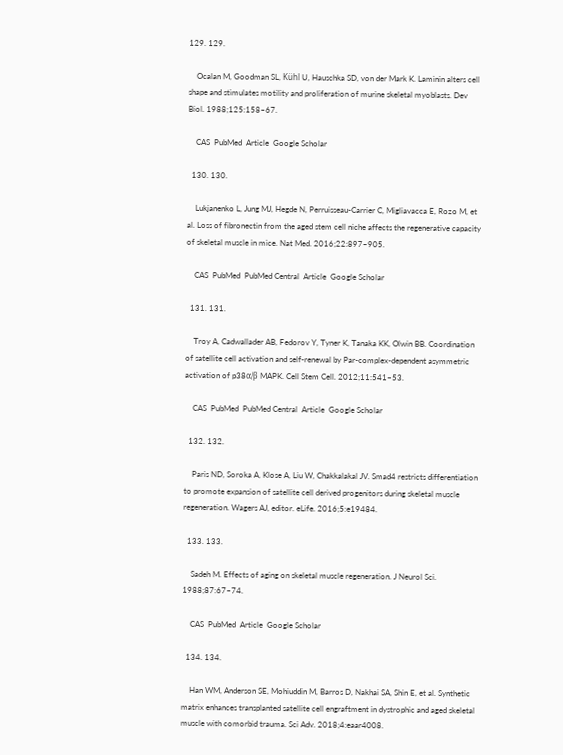129. 129.

    Ocalan M, Goodman SL, Kühl U, Hauschka SD, von der Mark K. Laminin alters cell shape and stimulates motility and proliferation of murine skeletal myoblasts. Dev Biol. 1988;125:158–67.

    CAS  PubMed  Article  Google Scholar

  130. 130.

    Lukjanenko L, Jung MJ, Hegde N, Perruisseau-Carrier C, Migliavacca E, Rozo M, et al. Loss of fibronectin from the aged stem cell niche affects the regenerative capacity of skeletal muscle in mice. Nat Med. 2016;22:897–905.

    CAS  PubMed  PubMed Central  Article  Google Scholar

  131. 131.

    Troy A, Cadwallader AB, Fedorov Y, Tyner K, Tanaka KK, Olwin BB. Coordination of satellite cell activation and self-renewal by Par-complex-dependent asymmetric activation of p38α/β MAPK. Cell Stem Cell. 2012;11:541–53.

    CAS  PubMed  PubMed Central  Article  Google Scholar

  132. 132.

    Paris ND, Soroka A, Klose A, Liu W, Chakkalakal JV. Smad4 restricts differentiation to promote expansion of satellite cell derived progenitors during skeletal muscle regeneration. Wagers AJ, editor. eLife. 2016;5:e19484.

  133. 133.

    Sadeh M. Effects of aging on skeletal muscle regeneration. J Neurol Sci. 1988;87:67–74.

    CAS  PubMed  Article  Google Scholar

  134. 134.

    Han WM, Anderson SE, Mohiuddin M, Barros D, Nakhai SA, Shin E, et al. Synthetic matrix enhances transplanted satellite cell engraftment in dystrophic and aged skeletal muscle with comorbid trauma. Sci Adv. 2018;4:eaar4008.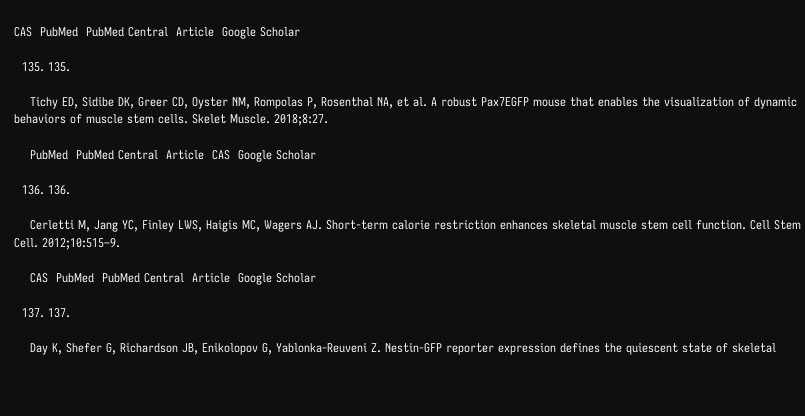CAS  PubMed  PubMed Central  Article  Google Scholar

  135. 135.

    Tichy ED, Sidibe DK, Greer CD, Oyster NM, Rompolas P, Rosenthal NA, et al. A robust Pax7EGFP mouse that enables the visualization of dynamic behaviors of muscle stem cells. Skelet Muscle. 2018;8:27.

    PubMed  PubMed Central  Article  CAS  Google Scholar

  136. 136.

    Cerletti M, Jang YC, Finley LWS, Haigis MC, Wagers AJ. Short-term calorie restriction enhances skeletal muscle stem cell function. Cell Stem Cell. 2012;10:515–9.

    CAS  PubMed  PubMed Central  Article  Google Scholar

  137. 137.

    Day K, Shefer G, Richardson JB, Enikolopov G, Yablonka-Reuveni Z. Nestin-GFP reporter expression defines the quiescent state of skeletal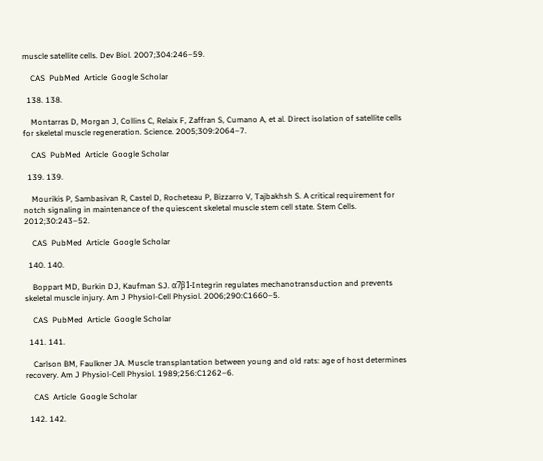muscle satellite cells. Dev Biol. 2007;304:246–59.

    CAS  PubMed  Article  Google Scholar

  138. 138.

    Montarras D, Morgan J, Collins C, Relaix F, Zaffran S, Cumano A, et al. Direct isolation of satellite cells for skeletal muscle regeneration. Science. 2005;309:2064–7.

    CAS  PubMed  Article  Google Scholar

  139. 139.

    Mourikis P, Sambasivan R, Castel D, Rocheteau P, Bizzarro V, Tajbakhsh S. A critical requirement for notch signaling in maintenance of the quiescent skeletal muscle stem cell state. Stem Cells. 2012;30:243–52.

    CAS  PubMed  Article  Google Scholar

  140. 140.

    Boppart MD, Burkin DJ, Kaufman SJ. α7β1-Integrin regulates mechanotransduction and prevents skeletal muscle injury. Am J Physiol-Cell Physiol. 2006;290:C1660–5.

    CAS  PubMed  Article  Google Scholar

  141. 141.

    Carlson BM, Faulkner JA. Muscle transplantation between young and old rats: age of host determines recovery. Am J Physiol-Cell Physiol. 1989;256:C1262–6.

    CAS  Article  Google Scholar

  142. 142.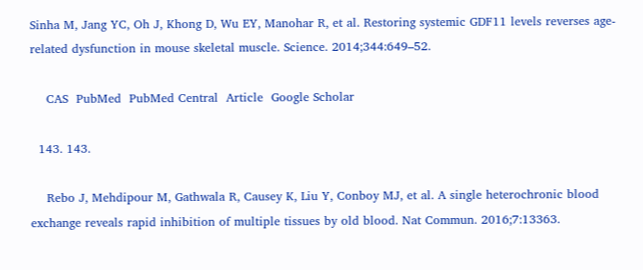Sinha M, Jang YC, Oh J, Khong D, Wu EY, Manohar R, et al. Restoring systemic GDF11 levels reverses age-related dysfunction in mouse skeletal muscle. Science. 2014;344:649–52.

    CAS  PubMed  PubMed Central  Article  Google Scholar

  143. 143.

    Rebo J, Mehdipour M, Gathwala R, Causey K, Liu Y, Conboy MJ, et al. A single heterochronic blood exchange reveals rapid inhibition of multiple tissues by old blood. Nat Commun. 2016;7:13363.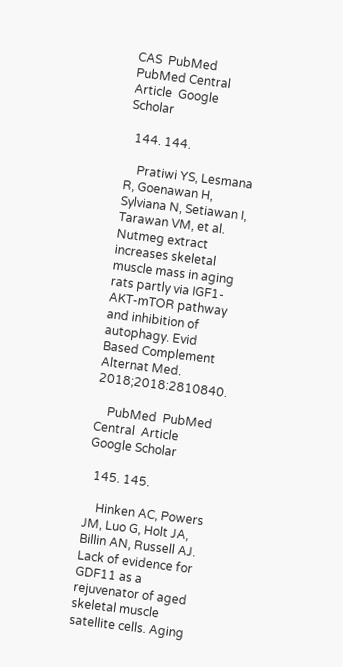CAS  PubMed  PubMed Central  Article  Google Scholar

  144. 144.

    Pratiwi YS, Lesmana R, Goenawan H, Sylviana N, Setiawan I, Tarawan VM, et al. Nutmeg extract increases skeletal muscle mass in aging rats partly via IGF1-AKT-mTOR pathway and inhibition of autophagy. Evid Based Complement Alternat Med. 2018;2018:2810840.

    PubMed  PubMed Central  Article  Google Scholar

  145. 145.

    Hinken AC, Powers JM, Luo G, Holt JA, Billin AN, Russell AJ. Lack of evidence for GDF11 as a rejuvenator of aged skeletal muscle satellite cells. Aging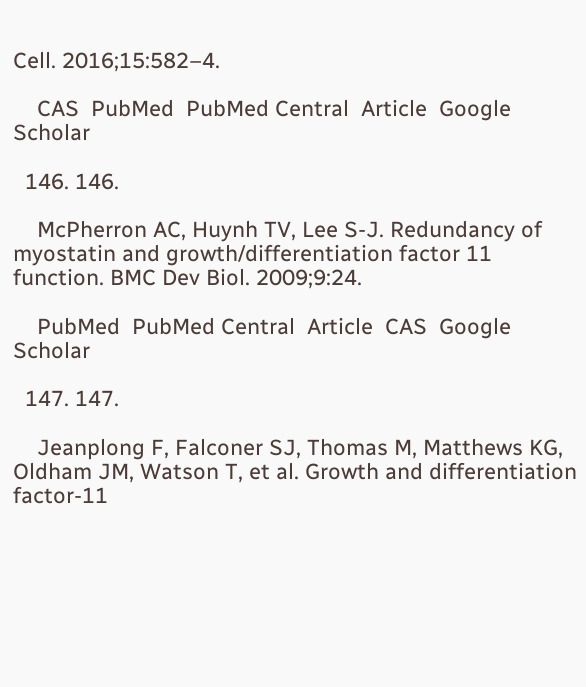Cell. 2016;15:582–4.

    CAS  PubMed  PubMed Central  Article  Google Scholar

  146. 146.

    McPherron AC, Huynh TV, Lee S-J. Redundancy of myostatin and growth/differentiation factor 11 function. BMC Dev Biol. 2009;9:24.

    PubMed  PubMed Central  Article  CAS  Google Scholar

  147. 147.

    Jeanplong F, Falconer SJ, Thomas M, Matthews KG, Oldham JM, Watson T, et al. Growth and differentiation factor-11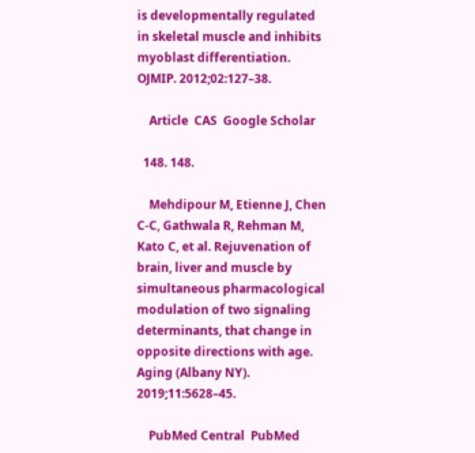is developmentally regulated in skeletal muscle and inhibits myoblast differentiation. OJMIP. 2012;02:127–38.

    Article  CAS  Google Scholar

  148. 148.

    Mehdipour M, Etienne J, Chen C-C, Gathwala R, Rehman M, Kato C, et al. Rejuvenation of brain, liver and muscle by simultaneous pharmacological modulation of two signaling determinants, that change in opposite directions with age. Aging (Albany NY). 2019;11:5628–45.

    PubMed Central  PubMed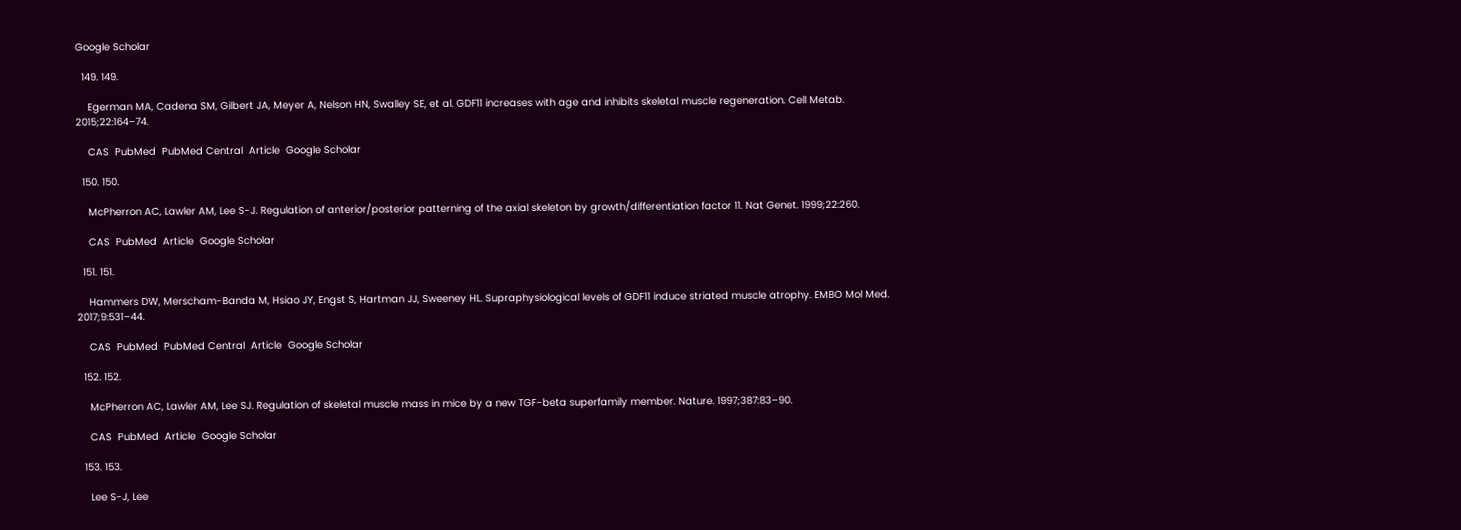Google Scholar

  149. 149.

    Egerman MA, Cadena SM, Gilbert JA, Meyer A, Nelson HN, Swalley SE, et al. GDF11 increases with age and inhibits skeletal muscle regeneration. Cell Metab. 2015;22:164–74.

    CAS  PubMed  PubMed Central  Article  Google Scholar

  150. 150.

    McPherron AC, Lawler AM, Lee S-J. Regulation of anterior/posterior patterning of the axial skeleton by growth/differentiation factor 11. Nat Genet. 1999;22:260.

    CAS  PubMed  Article  Google Scholar

  151. 151.

    Hammers DW, Merscham-Banda M, Hsiao JY, Engst S, Hartman JJ, Sweeney HL. Supraphysiological levels of GDF11 induce striated muscle atrophy. EMBO Mol Med. 2017;9:531–44.

    CAS  PubMed  PubMed Central  Article  Google Scholar

  152. 152.

    McPherron AC, Lawler AM, Lee SJ. Regulation of skeletal muscle mass in mice by a new TGF-beta superfamily member. Nature. 1997;387:83–90.

    CAS  PubMed  Article  Google Scholar

  153. 153.

    Lee S-J, Lee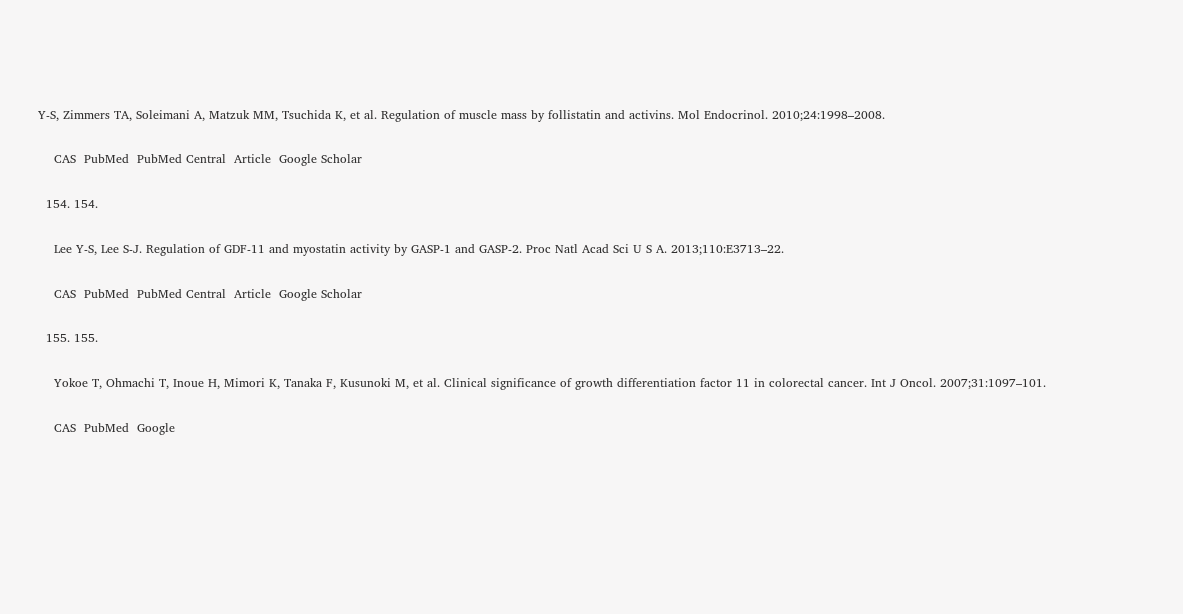Y-S, Zimmers TA, Soleimani A, Matzuk MM, Tsuchida K, et al. Regulation of muscle mass by follistatin and activins. Mol Endocrinol. 2010;24:1998–2008.

    CAS  PubMed  PubMed Central  Article  Google Scholar

  154. 154.

    Lee Y-S, Lee S-J. Regulation of GDF-11 and myostatin activity by GASP-1 and GASP-2. Proc Natl Acad Sci U S A. 2013;110:E3713–22.

    CAS  PubMed  PubMed Central  Article  Google Scholar

  155. 155.

    Yokoe T, Ohmachi T, Inoue H, Mimori K, Tanaka F, Kusunoki M, et al. Clinical significance of growth differentiation factor 11 in colorectal cancer. Int J Oncol. 2007;31:1097–101.

    CAS  PubMed  Google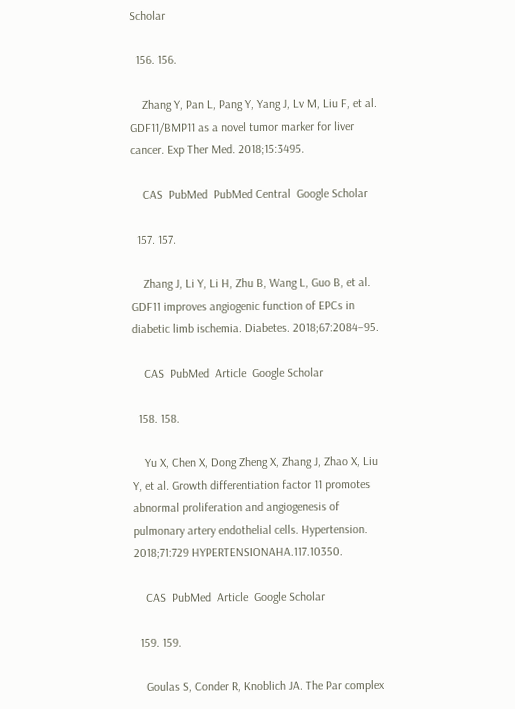Scholar

  156. 156.

    Zhang Y, Pan L, Pang Y, Yang J, Lv M, Liu F, et al. GDF11/BMP11 as a novel tumor marker for liver cancer. Exp Ther Med. 2018;15:3495.

    CAS  PubMed  PubMed Central  Google Scholar

  157. 157.

    Zhang J, Li Y, Li H, Zhu B, Wang L, Guo B, et al. GDF11 improves angiogenic function of EPCs in diabetic limb ischemia. Diabetes. 2018;67:2084–95.

    CAS  PubMed  Article  Google Scholar

  158. 158.

    Yu X, Chen X, Dong Zheng X, Zhang J, Zhao X, Liu Y, et al. Growth differentiation factor 11 promotes abnormal proliferation and angiogenesis of pulmonary artery endothelial cells. Hypertension. 2018;71:729 HYPERTENSIONAHA.117.10350.

    CAS  PubMed  Article  Google Scholar

  159. 159.

    Goulas S, Conder R, Knoblich JA. The Par complex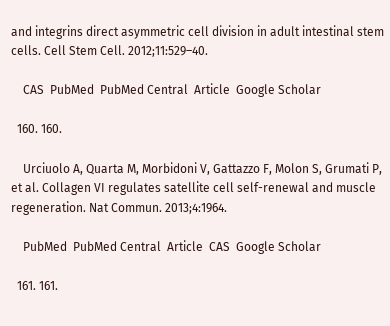and integrins direct asymmetric cell division in adult intestinal stem cells. Cell Stem Cell. 2012;11:529–40.

    CAS  PubMed  PubMed Central  Article  Google Scholar

  160. 160.

    Urciuolo A, Quarta M, Morbidoni V, Gattazzo F, Molon S, Grumati P, et al. Collagen VI regulates satellite cell self-renewal and muscle regeneration. Nat Commun. 2013;4:1964.

    PubMed  PubMed Central  Article  CAS  Google Scholar

  161. 161.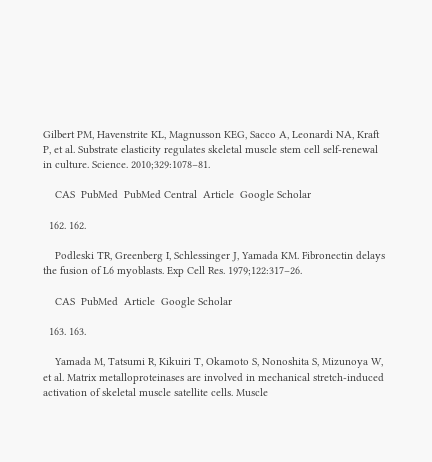Gilbert PM, Havenstrite KL, Magnusson KEG, Sacco A, Leonardi NA, Kraft P, et al. Substrate elasticity regulates skeletal muscle stem cell self-renewal in culture. Science. 2010;329:1078–81.

    CAS  PubMed  PubMed Central  Article  Google Scholar

  162. 162.

    Podleski TR, Greenberg I, Schlessinger J, Yamada KM. Fibronectin delays the fusion of L6 myoblasts. Exp Cell Res. 1979;122:317–26.

    CAS  PubMed  Article  Google Scholar

  163. 163.

    Yamada M, Tatsumi R, Kikuiri T, Okamoto S, Nonoshita S, Mizunoya W, et al. Matrix metalloproteinases are involved in mechanical stretch-induced activation of skeletal muscle satellite cells. Muscle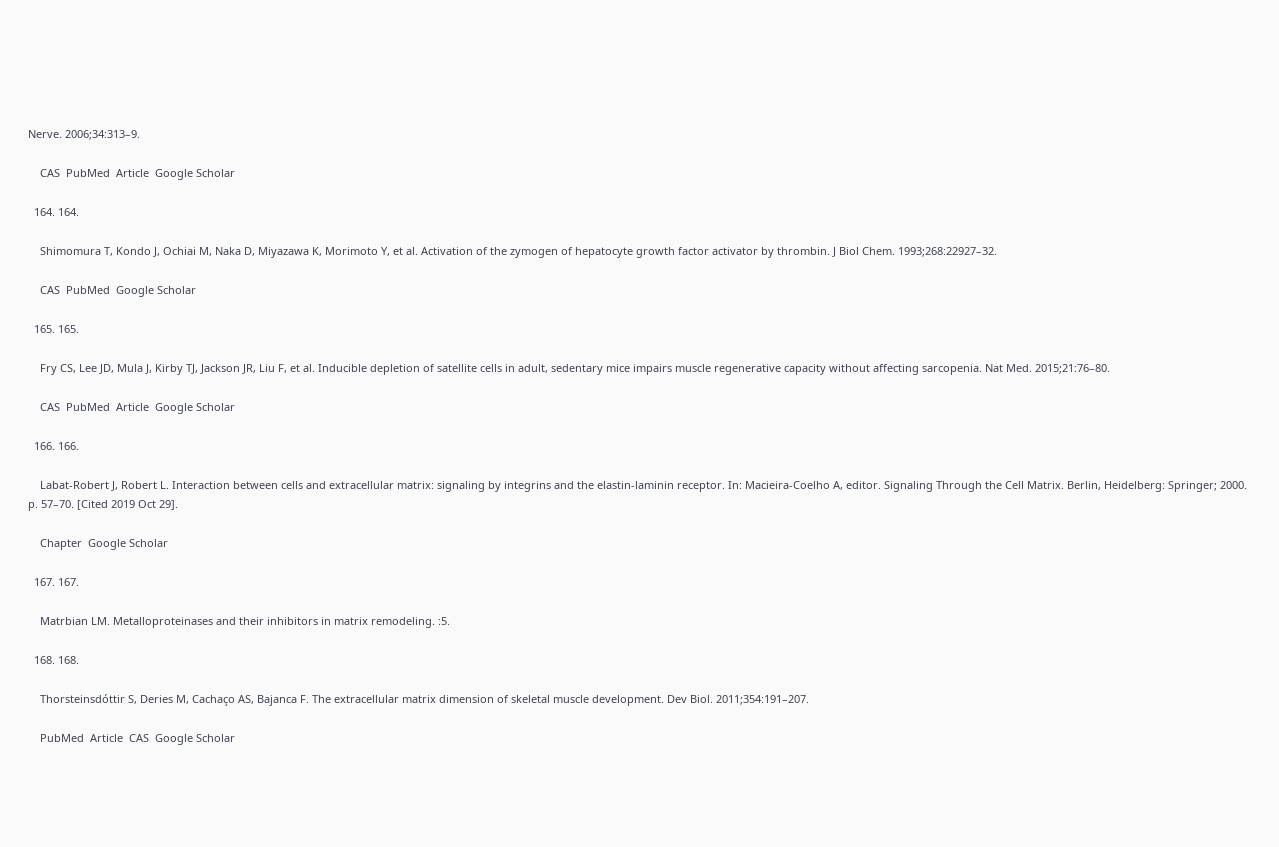Nerve. 2006;34:313–9.

    CAS  PubMed  Article  Google Scholar

  164. 164.

    Shimomura T, Kondo J, Ochiai M, Naka D, Miyazawa K, Morimoto Y, et al. Activation of the zymogen of hepatocyte growth factor activator by thrombin. J Biol Chem. 1993;268:22927–32.

    CAS  PubMed  Google Scholar

  165. 165.

    Fry CS, Lee JD, Mula J, Kirby TJ, Jackson JR, Liu F, et al. Inducible depletion of satellite cells in adult, sedentary mice impairs muscle regenerative capacity without affecting sarcopenia. Nat Med. 2015;21:76–80.

    CAS  PubMed  Article  Google Scholar

  166. 166.

    Labat-Robert J, Robert L. Interaction between cells and extracellular matrix: signaling by integrins and the elastin-laminin receptor. In: Macieira-Coelho A, editor. Signaling Through the Cell Matrix. Berlin, Heidelberg: Springer; 2000. p. 57–70. [Cited 2019 Oct 29].

    Chapter  Google Scholar

  167. 167.

    Matrbian LM. Metalloproteinases and their inhibitors in matrix remodeling. :5.

  168. 168.

    Thorsteinsdóttir S, Deries M, Cachaço AS, Bajanca F. The extracellular matrix dimension of skeletal muscle development. Dev Biol. 2011;354:191–207.

    PubMed  Article  CAS  Google Scholar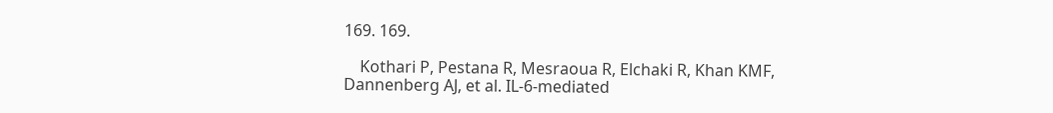169. 169.

    Kothari P, Pestana R, Mesraoua R, Elchaki R, Khan KMF, Dannenberg AJ, et al. IL-6-mediated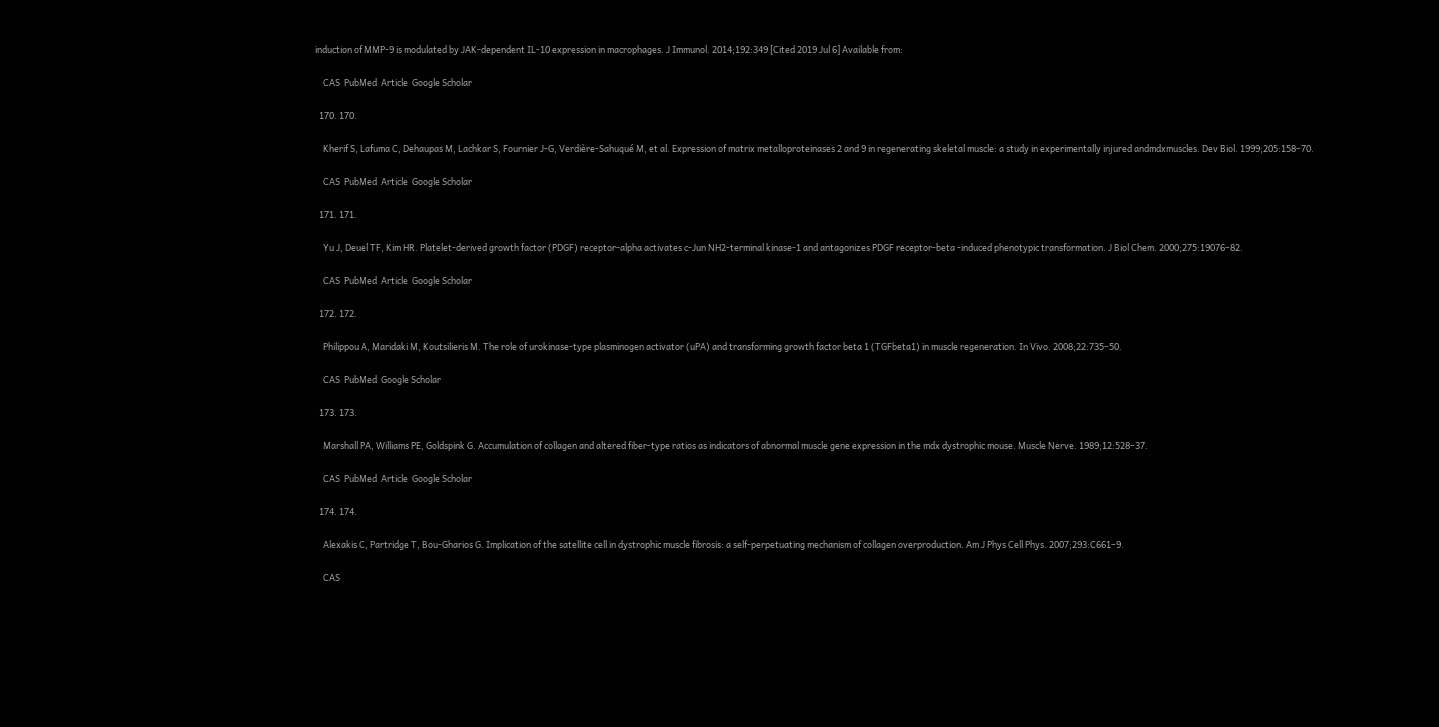induction of MMP-9 is modulated by JAK-dependent IL-10 expression in macrophages. J Immunol. 2014;192:349 [Cited 2019 Jul 6] Available from:

    CAS  PubMed  Article  Google Scholar

  170. 170.

    Kherif S, Lafuma C, Dehaupas M, Lachkar S, Fournier J-G, Verdière-Sahuqué M, et al. Expression of matrix metalloproteinases 2 and 9 in regenerating skeletal muscle: a study in experimentally injured andmdxmuscles. Dev Biol. 1999;205:158–70.

    CAS  PubMed  Article  Google Scholar

  171. 171.

    Yu J, Deuel TF, Kim HR. Platelet-derived growth factor (PDGF) receptor-alpha activates c-Jun NH2-terminal kinase-1 and antagonizes PDGF receptor-beta -induced phenotypic transformation. J Biol Chem. 2000;275:19076–82.

    CAS  PubMed  Article  Google Scholar

  172. 172.

    Philippou A, Maridaki M, Koutsilieris M. The role of urokinase-type plasminogen activator (uPA) and transforming growth factor beta 1 (TGFbeta1) in muscle regeneration. In Vivo. 2008;22:735–50.

    CAS  PubMed  Google Scholar

  173. 173.

    Marshall PA, Williams PE, Goldspink G. Accumulation of collagen and altered fiber-type ratios as indicators of abnormal muscle gene expression in the mdx dystrophic mouse. Muscle Nerve. 1989;12:528–37.

    CAS  PubMed  Article  Google Scholar

  174. 174.

    Alexakis C, Partridge T, Bou-Gharios G. Implication of the satellite cell in dystrophic muscle fibrosis: a self-perpetuating mechanism of collagen overproduction. Am J Phys Cell Phys. 2007;293:C661–9.

    CAS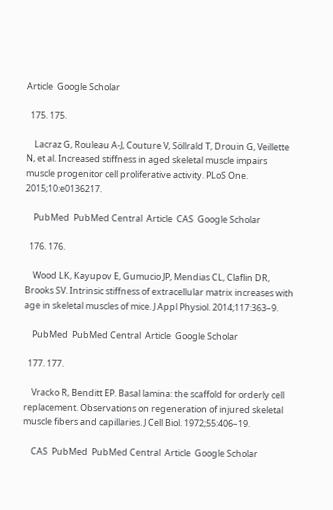Article  Google Scholar

  175. 175.

    Lacraz G, Rouleau A-J, Couture V, Söllrald T, Drouin G, Veillette N, et al. Increased stiffness in aged skeletal muscle impairs muscle progenitor cell proliferative activity. PLoS One. 2015;10:e0136217.

    PubMed  PubMed Central  Article  CAS  Google Scholar

  176. 176.

    Wood LK, Kayupov E, Gumucio JP, Mendias CL, Claflin DR, Brooks SV. Intrinsic stiffness of extracellular matrix increases with age in skeletal muscles of mice. J Appl Physiol. 2014;117:363–9.

    PubMed  PubMed Central  Article  Google Scholar

  177. 177.

    Vracko R, Benditt EP. Basal lamina: the scaffold for orderly cell replacement. Observations on regeneration of injured skeletal muscle fibers and capillaries. J Cell Biol. 1972;55:406–19.

    CAS  PubMed  PubMed Central  Article  Google Scholar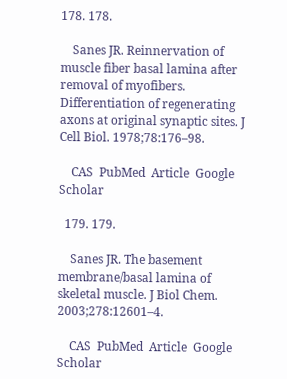178. 178.

    Sanes JR. Reinnervation of muscle fiber basal lamina after removal of myofibers. Differentiation of regenerating axons at original synaptic sites. J Cell Biol. 1978;78:176–98.

    CAS  PubMed  Article  Google Scholar

  179. 179.

    Sanes JR. The basement membrane/basal lamina of skeletal muscle. J Biol Chem. 2003;278:12601–4.

    CAS  PubMed  Article  Google Scholar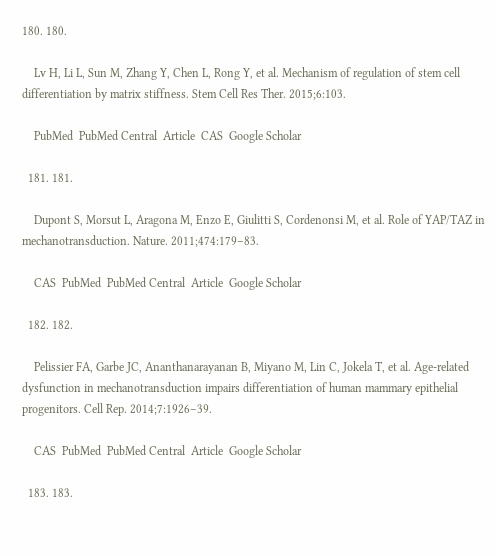180. 180.

    Lv H, Li L, Sun M, Zhang Y, Chen L, Rong Y, et al. Mechanism of regulation of stem cell differentiation by matrix stiffness. Stem Cell Res Ther. 2015;6:103.

    PubMed  PubMed Central  Article  CAS  Google Scholar

  181. 181.

    Dupont S, Morsut L, Aragona M, Enzo E, Giulitti S, Cordenonsi M, et al. Role of YAP/TAZ in mechanotransduction. Nature. 2011;474:179–83.

    CAS  PubMed  PubMed Central  Article  Google Scholar

  182. 182.

    Pelissier FA, Garbe JC, Ananthanarayanan B, Miyano M, Lin C, Jokela T, et al. Age-related dysfunction in mechanotransduction impairs differentiation of human mammary epithelial progenitors. Cell Rep. 2014;7:1926–39.

    CAS  PubMed  PubMed Central  Article  Google Scholar

  183. 183.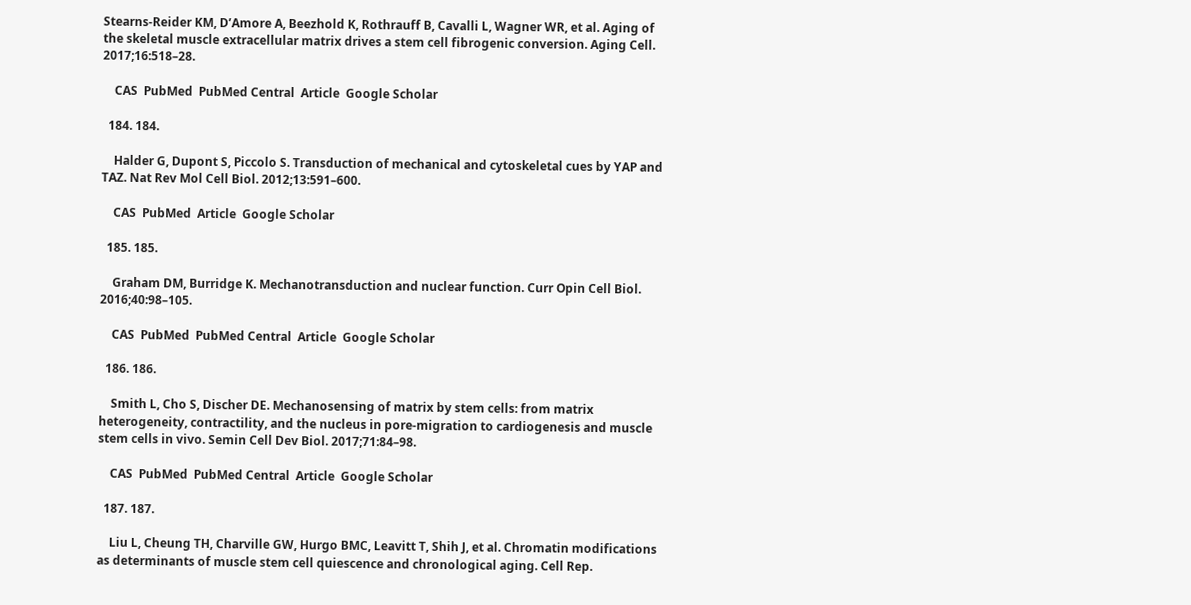Stearns-Reider KM, D’Amore A, Beezhold K, Rothrauff B, Cavalli L, Wagner WR, et al. Aging of the skeletal muscle extracellular matrix drives a stem cell fibrogenic conversion. Aging Cell. 2017;16:518–28.

    CAS  PubMed  PubMed Central  Article  Google Scholar

  184. 184.

    Halder G, Dupont S, Piccolo S. Transduction of mechanical and cytoskeletal cues by YAP and TAZ. Nat Rev Mol Cell Biol. 2012;13:591–600.

    CAS  PubMed  Article  Google Scholar

  185. 185.

    Graham DM, Burridge K. Mechanotransduction and nuclear function. Curr Opin Cell Biol. 2016;40:98–105.

    CAS  PubMed  PubMed Central  Article  Google Scholar

  186. 186.

    Smith L, Cho S, Discher DE. Mechanosensing of matrix by stem cells: from matrix heterogeneity, contractility, and the nucleus in pore-migration to cardiogenesis and muscle stem cells in vivo. Semin Cell Dev Biol. 2017;71:84–98.

    CAS  PubMed  PubMed Central  Article  Google Scholar

  187. 187.

    Liu L, Cheung TH, Charville GW, Hurgo BMC, Leavitt T, Shih J, et al. Chromatin modifications as determinants of muscle stem cell quiescence and chronological aging. Cell Rep.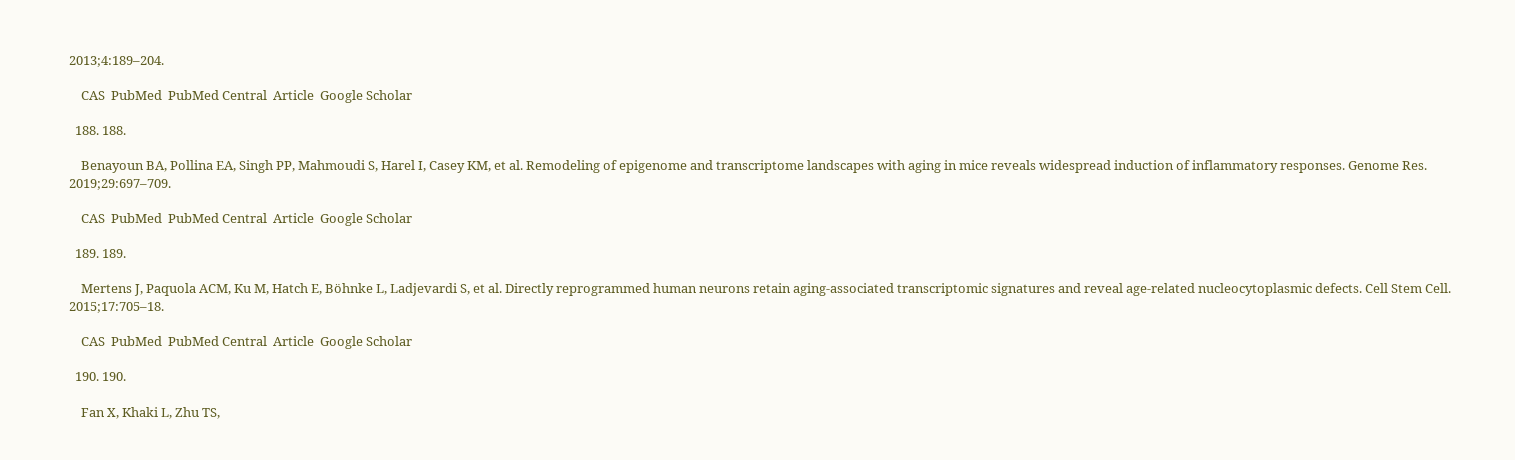2013;4:189–204.

    CAS  PubMed  PubMed Central  Article  Google Scholar

  188. 188.

    Benayoun BA, Pollina EA, Singh PP, Mahmoudi S, Harel I, Casey KM, et al. Remodeling of epigenome and transcriptome landscapes with aging in mice reveals widespread induction of inflammatory responses. Genome Res. 2019;29:697–709.

    CAS  PubMed  PubMed Central  Article  Google Scholar

  189. 189.

    Mertens J, Paquola ACM, Ku M, Hatch E, Böhnke L, Ladjevardi S, et al. Directly reprogrammed human neurons retain aging-associated transcriptomic signatures and reveal age-related nucleocytoplasmic defects. Cell Stem Cell. 2015;17:705–18.

    CAS  PubMed  PubMed Central  Article  Google Scholar

  190. 190.

    Fan X, Khaki L, Zhu TS,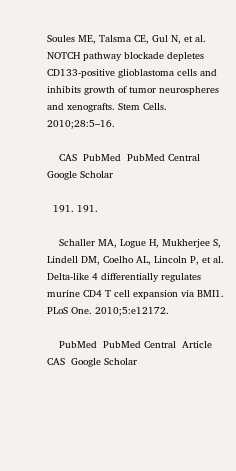Soules ME, Talsma CE, Gul N, et al. NOTCH pathway blockade depletes CD133-positive glioblastoma cells and inhibits growth of tumor neurospheres and xenografts. Stem Cells. 2010;28:5–16.

    CAS  PubMed  PubMed Central  Google Scholar

  191. 191.

    Schaller MA, Logue H, Mukherjee S, Lindell DM, Coelho AL, Lincoln P, et al. Delta-like 4 differentially regulates murine CD4 T cell expansion via BMI1. PLoS One. 2010;5:e12172.

    PubMed  PubMed Central  Article  CAS  Google Scholar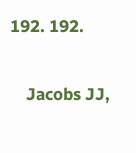192. 192.

    Jacobs JJ,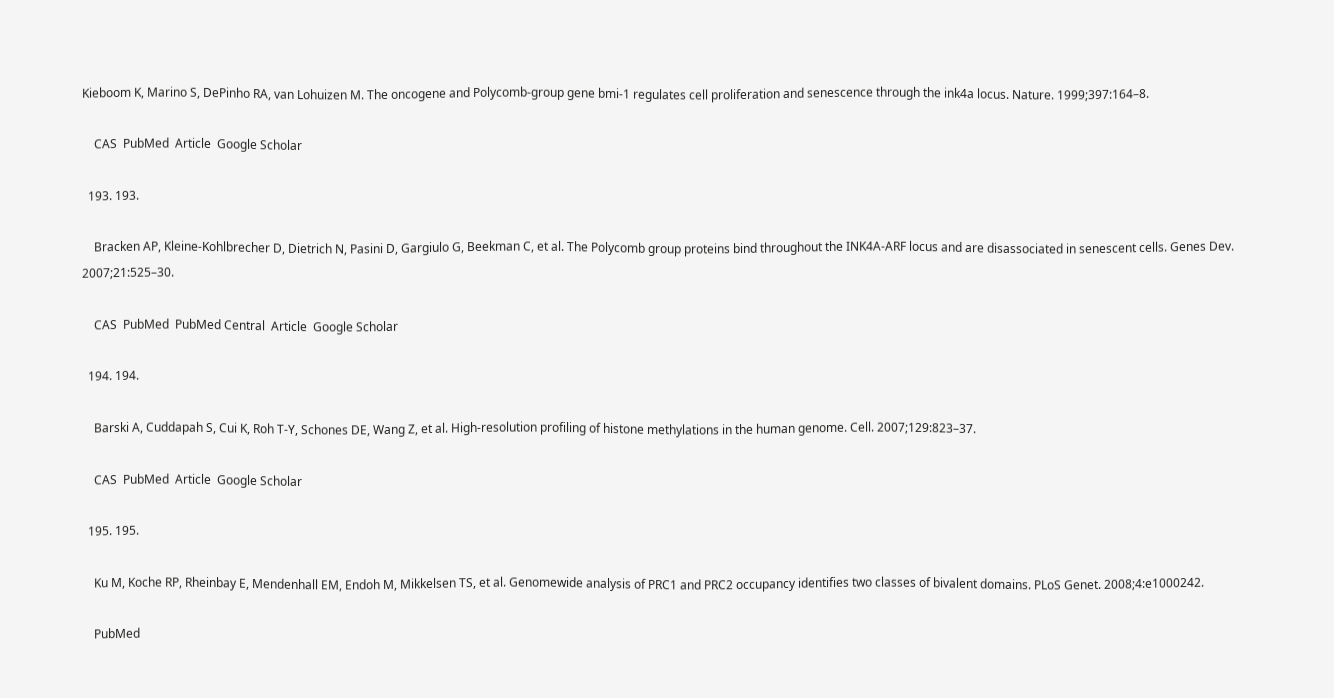Kieboom K, Marino S, DePinho RA, van Lohuizen M. The oncogene and Polycomb-group gene bmi-1 regulates cell proliferation and senescence through the ink4a locus. Nature. 1999;397:164–8.

    CAS  PubMed  Article  Google Scholar

  193. 193.

    Bracken AP, Kleine-Kohlbrecher D, Dietrich N, Pasini D, Gargiulo G, Beekman C, et al. The Polycomb group proteins bind throughout the INK4A-ARF locus and are disassociated in senescent cells. Genes Dev. 2007;21:525–30.

    CAS  PubMed  PubMed Central  Article  Google Scholar

  194. 194.

    Barski A, Cuddapah S, Cui K, Roh T-Y, Schones DE, Wang Z, et al. High-resolution profiling of histone methylations in the human genome. Cell. 2007;129:823–37.

    CAS  PubMed  Article  Google Scholar

  195. 195.

    Ku M, Koche RP, Rheinbay E, Mendenhall EM, Endoh M, Mikkelsen TS, et al. Genomewide analysis of PRC1 and PRC2 occupancy identifies two classes of bivalent domains. PLoS Genet. 2008;4:e1000242.

    PubMed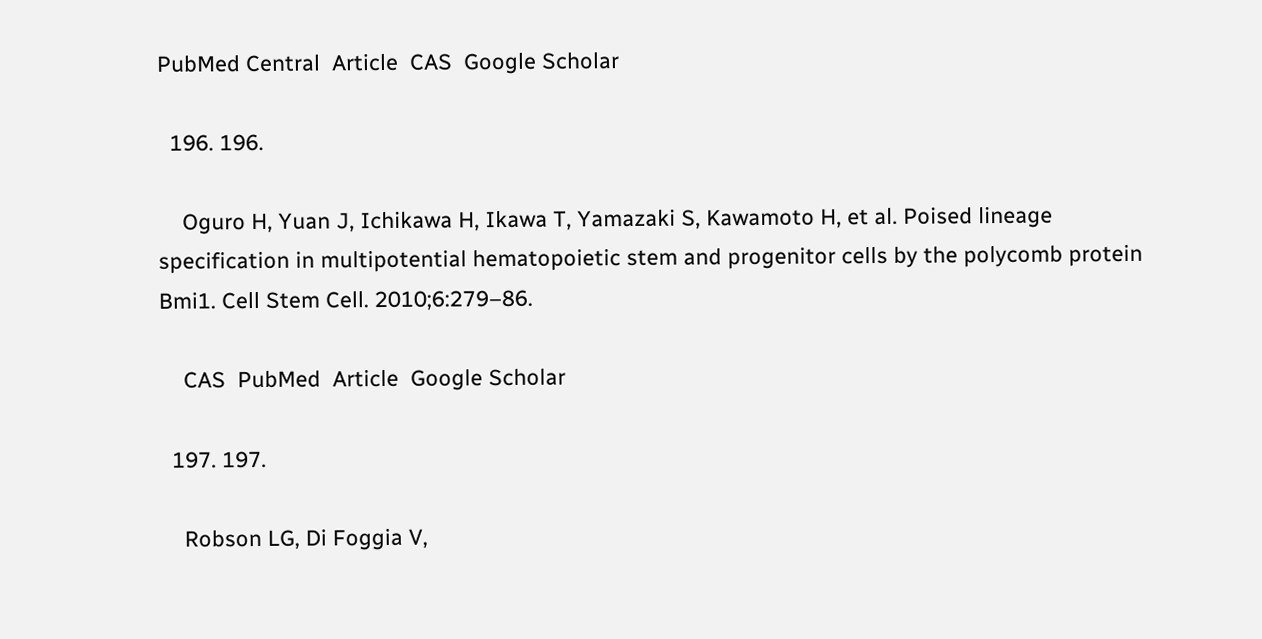PubMed Central  Article  CAS  Google Scholar

  196. 196.

    Oguro H, Yuan J, Ichikawa H, Ikawa T, Yamazaki S, Kawamoto H, et al. Poised lineage specification in multipotential hematopoietic stem and progenitor cells by the polycomb protein Bmi1. Cell Stem Cell. 2010;6:279–86.

    CAS  PubMed  Article  Google Scholar

  197. 197.

    Robson LG, Di Foggia V,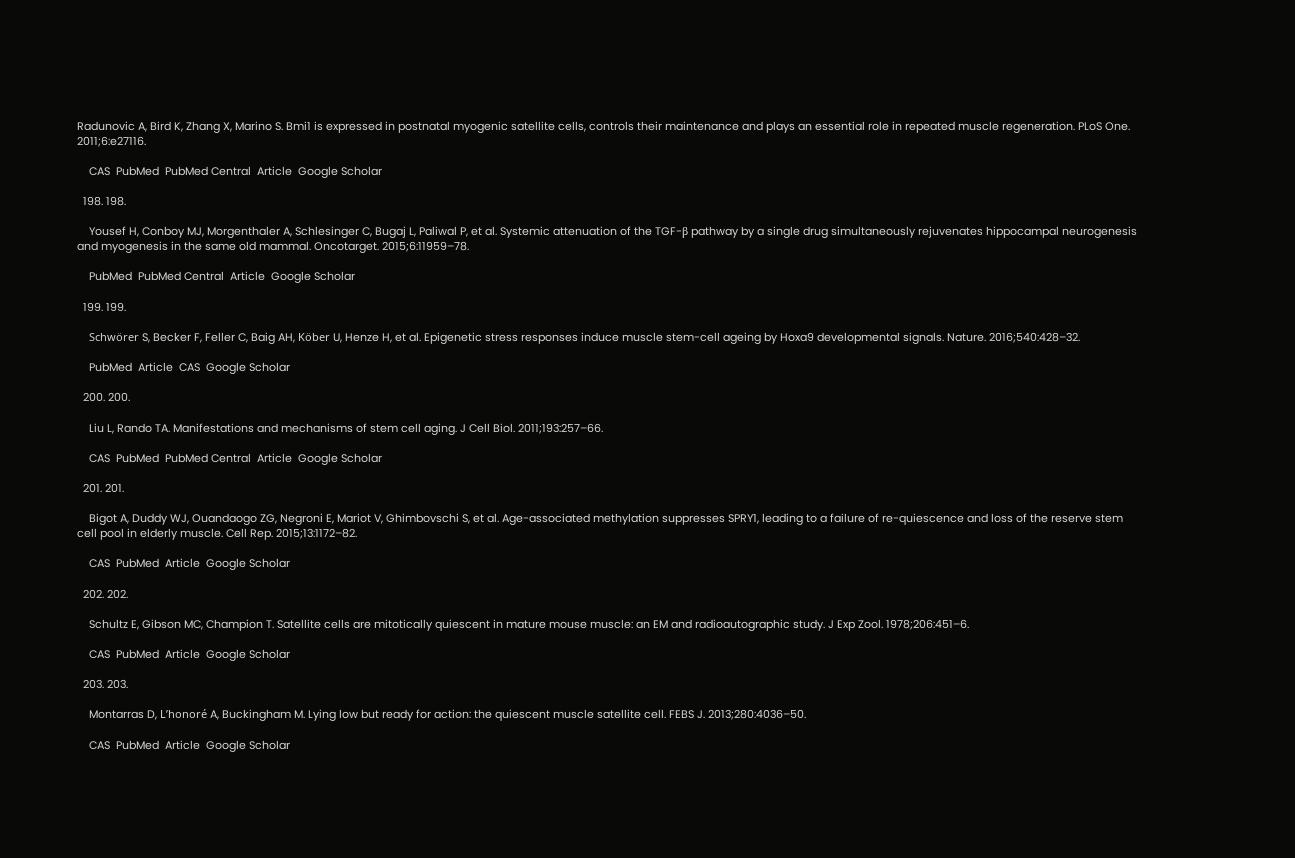Radunovic A, Bird K, Zhang X, Marino S. Bmi1 is expressed in postnatal myogenic satellite cells, controls their maintenance and plays an essential role in repeated muscle regeneration. PLoS One. 2011;6:e27116.

    CAS  PubMed  PubMed Central  Article  Google Scholar

  198. 198.

    Yousef H, Conboy MJ, Morgenthaler A, Schlesinger C, Bugaj L, Paliwal P, et al. Systemic attenuation of the TGF-β pathway by a single drug simultaneously rejuvenates hippocampal neurogenesis and myogenesis in the same old mammal. Oncotarget. 2015;6:11959–78.

    PubMed  PubMed Central  Article  Google Scholar

  199. 199.

    Schwörer S, Becker F, Feller C, Baig AH, Köber U, Henze H, et al. Epigenetic stress responses induce muscle stem-cell ageing by Hoxa9 developmental signals. Nature. 2016;540:428–32.

    PubMed  Article  CAS  Google Scholar

  200. 200.

    Liu L, Rando TA. Manifestations and mechanisms of stem cell aging. J Cell Biol. 2011;193:257–66.

    CAS  PubMed  PubMed Central  Article  Google Scholar

  201. 201.

    Bigot A, Duddy WJ, Ouandaogo ZG, Negroni E, Mariot V, Ghimbovschi S, et al. Age-associated methylation suppresses SPRY1, leading to a failure of re-quiescence and loss of the reserve stem cell pool in elderly muscle. Cell Rep. 2015;13:1172–82.

    CAS  PubMed  Article  Google Scholar

  202. 202.

    Schultz E, Gibson MC, Champion T. Satellite cells are mitotically quiescent in mature mouse muscle: an EM and radioautographic study. J Exp Zool. 1978;206:451–6.

    CAS  PubMed  Article  Google Scholar

  203. 203.

    Montarras D, L’honoré A, Buckingham M. Lying low but ready for action: the quiescent muscle satellite cell. FEBS J. 2013;280:4036–50.

    CAS  PubMed  Article  Google Scholar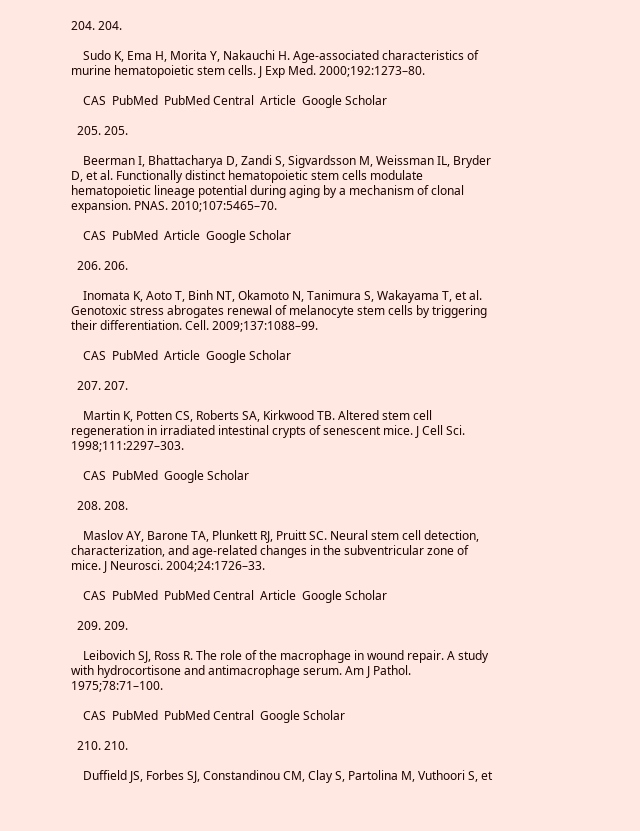204. 204.

    Sudo K, Ema H, Morita Y, Nakauchi H. Age-associated characteristics of murine hematopoietic stem cells. J Exp Med. 2000;192:1273–80.

    CAS  PubMed  PubMed Central  Article  Google Scholar

  205. 205.

    Beerman I, Bhattacharya D, Zandi S, Sigvardsson M, Weissman IL, Bryder D, et al. Functionally distinct hematopoietic stem cells modulate hematopoietic lineage potential during aging by a mechanism of clonal expansion. PNAS. 2010;107:5465–70.

    CAS  PubMed  Article  Google Scholar

  206. 206.

    Inomata K, Aoto T, Binh NT, Okamoto N, Tanimura S, Wakayama T, et al. Genotoxic stress abrogates renewal of melanocyte stem cells by triggering their differentiation. Cell. 2009;137:1088–99.

    CAS  PubMed  Article  Google Scholar

  207. 207.

    Martin K, Potten CS, Roberts SA, Kirkwood TB. Altered stem cell regeneration in irradiated intestinal crypts of senescent mice. J Cell Sci. 1998;111:2297–303.

    CAS  PubMed  Google Scholar

  208. 208.

    Maslov AY, Barone TA, Plunkett RJ, Pruitt SC. Neural stem cell detection, characterization, and age-related changes in the subventricular zone of mice. J Neurosci. 2004;24:1726–33.

    CAS  PubMed  PubMed Central  Article  Google Scholar

  209. 209.

    Leibovich SJ, Ross R. The role of the macrophage in wound repair. A study with hydrocortisone and antimacrophage serum. Am J Pathol. 1975;78:71–100.

    CAS  PubMed  PubMed Central  Google Scholar

  210. 210.

    Duffield JS, Forbes SJ, Constandinou CM, Clay S, Partolina M, Vuthoori S, et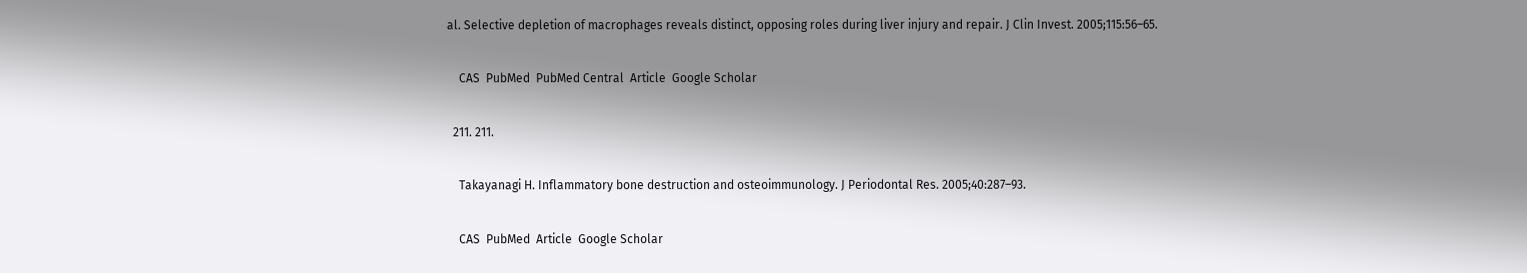al. Selective depletion of macrophages reveals distinct, opposing roles during liver injury and repair. J Clin Invest. 2005;115:56–65.

    CAS  PubMed  PubMed Central  Article  Google Scholar

  211. 211.

    Takayanagi H. Inflammatory bone destruction and osteoimmunology. J Periodontal Res. 2005;40:287–93.

    CAS  PubMed  Article  Google Scholar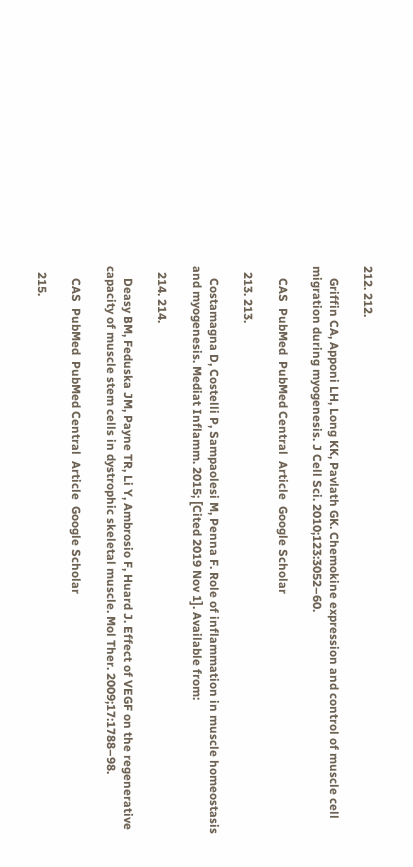212. 212.

    Griffin CA, Apponi LH, Long KK, Pavlath GK. Chemokine expression and control of muscle cell migration during myogenesis. J Cell Sci. 2010;123:3052–60.

    CAS  PubMed  PubMed Central  Article  Google Scholar

  213. 213.

    Costamagna D, Costelli P, Sampaolesi M, Penna F. Role of inflammation in muscle homeostasis and myogenesis. Mediat Inflamm. 2015; [Cited 2019 Nov 1]. Available from:

  214. 214.

    Deasy BM, Feduska JM, Payne TR, Li Y, Ambrosio F, Huard J. Effect of VEGF on the regenerative capacity of muscle stem cells in dystrophic skeletal muscle. Mol Ther. 2009;17:1788–98.

    CAS  PubMed  PubMed Central  Article  Google Scholar

  215.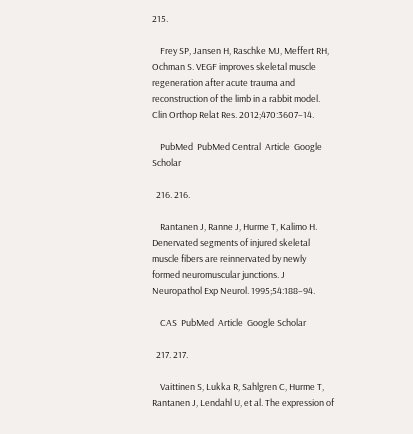215.

    Frey SP, Jansen H, Raschke MJ, Meffert RH, Ochman S. VEGF improves skeletal muscle regeneration after acute trauma and reconstruction of the limb in a rabbit model. Clin Orthop Relat Res. 2012;470:3607–14.

    PubMed  PubMed Central  Article  Google Scholar

  216. 216.

    Rantanen J, Ranne J, Hurme T, Kalimo H. Denervated segments of injured skeletal muscle fibers are reinnervated by newly formed neuromuscular junctions. J Neuropathol Exp Neurol. 1995;54:188–94.

    CAS  PubMed  Article  Google Scholar

  217. 217.

    Vaittinen S, Lukka R, Sahlgren C, Hurme T, Rantanen J, Lendahl U, et al. The expression of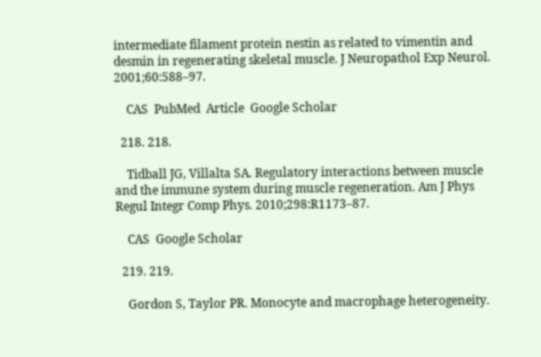intermediate filament protein nestin as related to vimentin and desmin in regenerating skeletal muscle. J Neuropathol Exp Neurol. 2001;60:588–97.

    CAS  PubMed  Article  Google Scholar

  218. 218.

    Tidball JG, Villalta SA. Regulatory interactions between muscle and the immune system during muscle regeneration. Am J Phys Regul Integr Comp Phys. 2010;298:R1173–87.

    CAS  Google Scholar

  219. 219.

    Gordon S, Taylor PR. Monocyte and macrophage heterogeneity.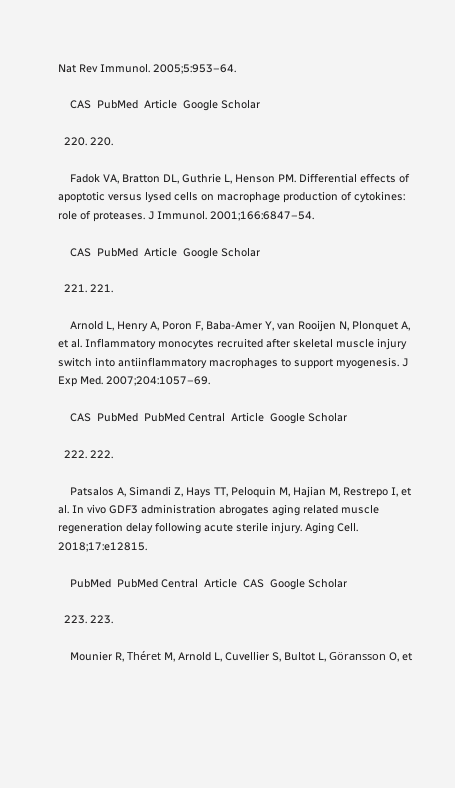Nat Rev Immunol. 2005;5:953–64.

    CAS  PubMed  Article  Google Scholar

  220. 220.

    Fadok VA, Bratton DL, Guthrie L, Henson PM. Differential effects of apoptotic versus lysed cells on macrophage production of cytokines: role of proteases. J Immunol. 2001;166:6847–54.

    CAS  PubMed  Article  Google Scholar

  221. 221.

    Arnold L, Henry A, Poron F, Baba-Amer Y, van Rooijen N, Plonquet A, et al. Inflammatory monocytes recruited after skeletal muscle injury switch into antiinflammatory macrophages to support myogenesis. J Exp Med. 2007;204:1057–69.

    CAS  PubMed  PubMed Central  Article  Google Scholar

  222. 222.

    Patsalos A, Simandi Z, Hays TT, Peloquin M, Hajian M, Restrepo I, et al. In vivo GDF3 administration abrogates aging related muscle regeneration delay following acute sterile injury. Aging Cell. 2018;17:e12815.

    PubMed  PubMed Central  Article  CAS  Google Scholar

  223. 223.

    Mounier R, Théret M, Arnold L, Cuvellier S, Bultot L, Göransson O, et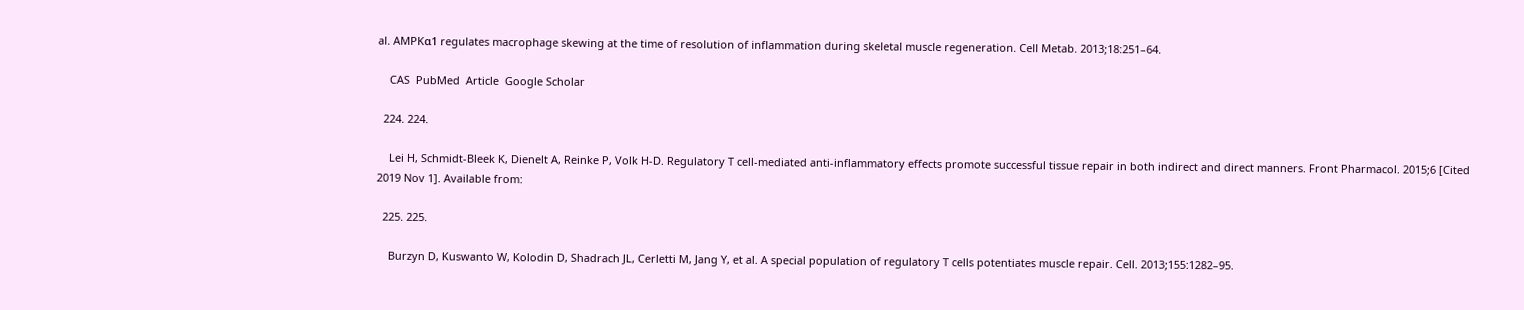al. AMPKα1 regulates macrophage skewing at the time of resolution of inflammation during skeletal muscle regeneration. Cell Metab. 2013;18:251–64.

    CAS  PubMed  Article  Google Scholar

  224. 224.

    Lei H, Schmidt-Bleek K, Dienelt A, Reinke P, Volk H-D. Regulatory T cell-mediated anti-inflammatory effects promote successful tissue repair in both indirect and direct manners. Front Pharmacol. 2015;6 [Cited 2019 Nov 1]. Available from:

  225. 225.

    Burzyn D, Kuswanto W, Kolodin D, Shadrach JL, Cerletti M, Jang Y, et al. A special population of regulatory T cells potentiates muscle repair. Cell. 2013;155:1282–95.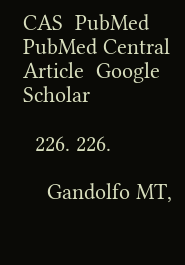CAS  PubMed  PubMed Central  Article  Google Scholar

  226. 226.

    Gandolfo MT,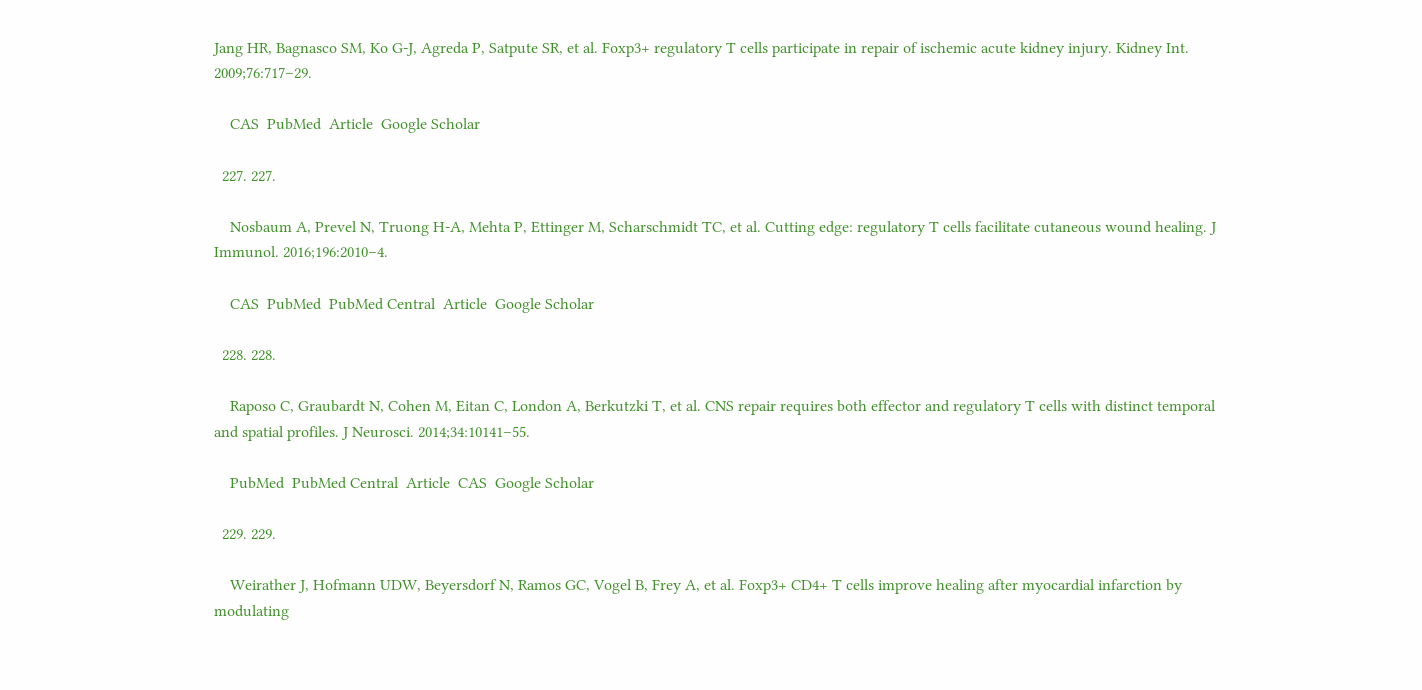Jang HR, Bagnasco SM, Ko G-J, Agreda P, Satpute SR, et al. Foxp3+ regulatory T cells participate in repair of ischemic acute kidney injury. Kidney Int. 2009;76:717–29.

    CAS  PubMed  Article  Google Scholar

  227. 227.

    Nosbaum A, Prevel N, Truong H-A, Mehta P, Ettinger M, Scharschmidt TC, et al. Cutting edge: regulatory T cells facilitate cutaneous wound healing. J Immunol. 2016;196:2010–4.

    CAS  PubMed  PubMed Central  Article  Google Scholar

  228. 228.

    Raposo C, Graubardt N, Cohen M, Eitan C, London A, Berkutzki T, et al. CNS repair requires both effector and regulatory T cells with distinct temporal and spatial profiles. J Neurosci. 2014;34:10141–55.

    PubMed  PubMed Central  Article  CAS  Google Scholar

  229. 229.

    Weirather J, Hofmann UDW, Beyersdorf N, Ramos GC, Vogel B, Frey A, et al. Foxp3+ CD4+ T cells improve healing after myocardial infarction by modulating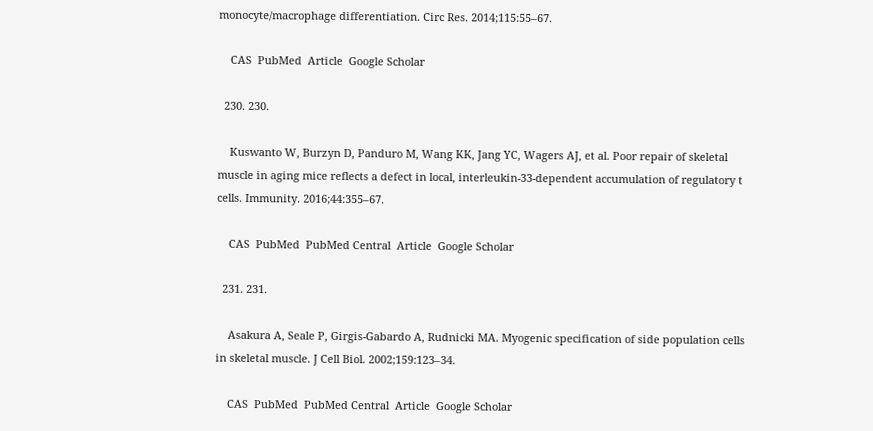monocyte/macrophage differentiation. Circ Res. 2014;115:55–67.

    CAS  PubMed  Article  Google Scholar

  230. 230.

    Kuswanto W, Burzyn D, Panduro M, Wang KK, Jang YC, Wagers AJ, et al. Poor repair of skeletal muscle in aging mice reflects a defect in local, interleukin-33-dependent accumulation of regulatory t cells. Immunity. 2016;44:355–67.

    CAS  PubMed  PubMed Central  Article  Google Scholar

  231. 231.

    Asakura A, Seale P, Girgis-Gabardo A, Rudnicki MA. Myogenic specification of side population cells in skeletal muscle. J Cell Biol. 2002;159:123–34.

    CAS  PubMed  PubMed Central  Article  Google Scholar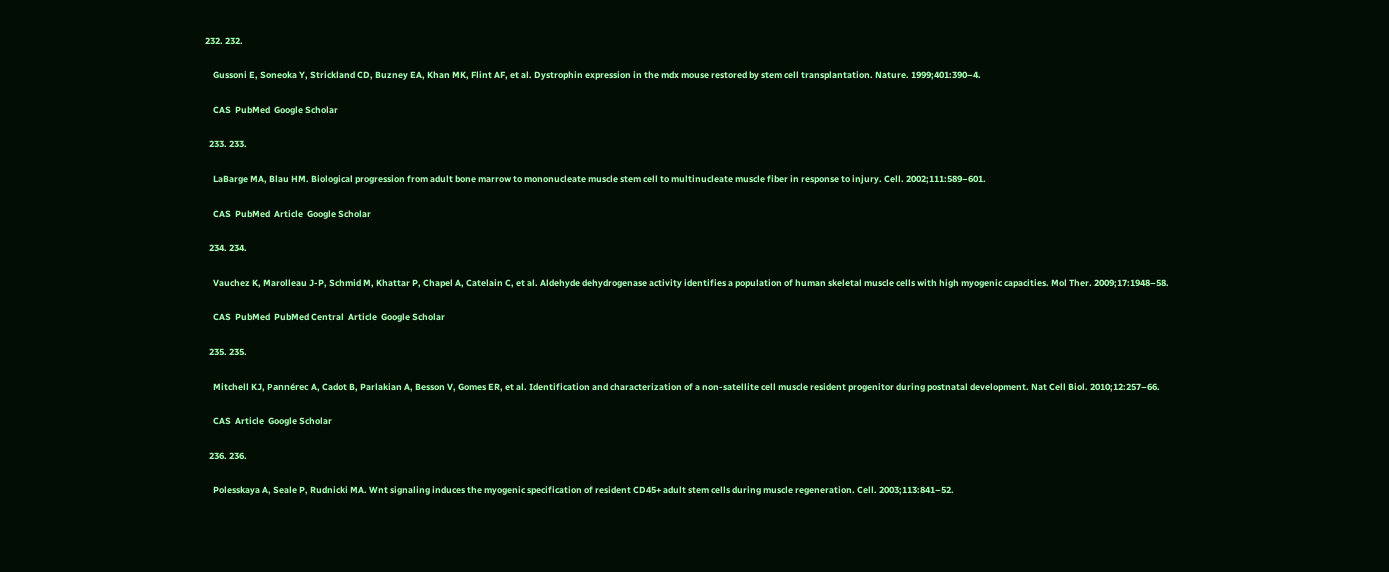232. 232.

    Gussoni E, Soneoka Y, Strickland CD, Buzney EA, Khan MK, Flint AF, et al. Dystrophin expression in the mdx mouse restored by stem cell transplantation. Nature. 1999;401:390–4.

    CAS  PubMed  Google Scholar

  233. 233.

    LaBarge MA, Blau HM. Biological progression from adult bone marrow to mononucleate muscle stem cell to multinucleate muscle fiber in response to injury. Cell. 2002;111:589–601.

    CAS  PubMed  Article  Google Scholar

  234. 234.

    Vauchez K, Marolleau J-P, Schmid M, Khattar P, Chapel A, Catelain C, et al. Aldehyde dehydrogenase activity identifies a population of human skeletal muscle cells with high myogenic capacities. Mol Ther. 2009;17:1948–58.

    CAS  PubMed  PubMed Central  Article  Google Scholar

  235. 235.

    Mitchell KJ, Pannérec A, Cadot B, Parlakian A, Besson V, Gomes ER, et al. Identification and characterization of a non-satellite cell muscle resident progenitor during postnatal development. Nat Cell Biol. 2010;12:257–66.

    CAS  Article  Google Scholar

  236. 236.

    Polesskaya A, Seale P, Rudnicki MA. Wnt signaling induces the myogenic specification of resident CD45+ adult stem cells during muscle regeneration. Cell. 2003;113:841–52.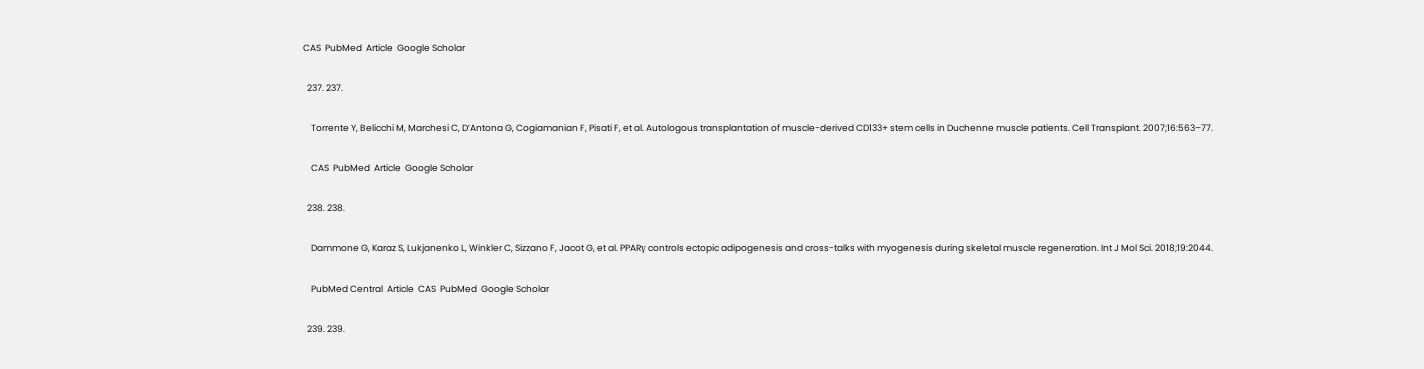CAS  PubMed  Article  Google Scholar

  237. 237.

    Torrente Y, Belicchi M, Marchesi C, D’Antona G, Cogiamanian F, Pisati F, et al. Autologous transplantation of muscle-derived CD133+ stem cells in Duchenne muscle patients. Cell Transplant. 2007;16:563–77.

    CAS  PubMed  Article  Google Scholar

  238. 238.

    Dammone G, Karaz S, Lukjanenko L, Winkler C, Sizzano F, Jacot G, et al. PPARγ controls ectopic adipogenesis and cross-talks with myogenesis during skeletal muscle regeneration. Int J Mol Sci. 2018;19:2044.

    PubMed Central  Article  CAS  PubMed  Google Scholar

  239. 239.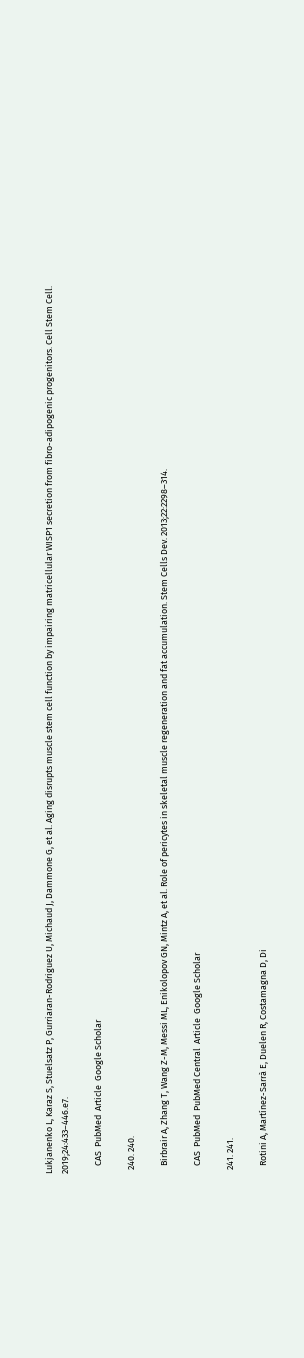Lukjanenko L, Karaz S, Stuelsatz P, Gurriaran-Rodriguez U, Michaud J, Dammone G, et al. Aging disrupts muscle stem cell function by impairing matricellular WISP1 secretion from fibro-adipogenic progenitors. Cell Stem Cell. 2019;24:433–446.e7.

    CAS  PubMed  Article  Google Scholar

  240. 240.

    Birbrair A, Zhang T, Wang Z-M, Messi ML, Enikolopov GN, Mintz A, et al. Role of pericytes in skeletal muscle regeneration and fat accumulation. Stem Cells Dev. 2013;22:2298–314.

    CAS  PubMed  PubMed Central  Article  Google Scholar

  241. 241.

    Rotini A, Martínez-Sarrà E, Duelen R, Costamagna D, Di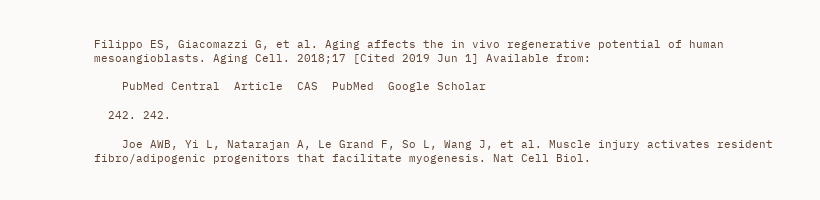Filippo ES, Giacomazzi G, et al. Aging affects the in vivo regenerative potential of human mesoangioblasts. Aging Cell. 2018;17 [Cited 2019 Jun 1] Available from:

    PubMed Central  Article  CAS  PubMed  Google Scholar

  242. 242.

    Joe AWB, Yi L, Natarajan A, Le Grand F, So L, Wang J, et al. Muscle injury activates resident fibro/adipogenic progenitors that facilitate myogenesis. Nat Cell Biol.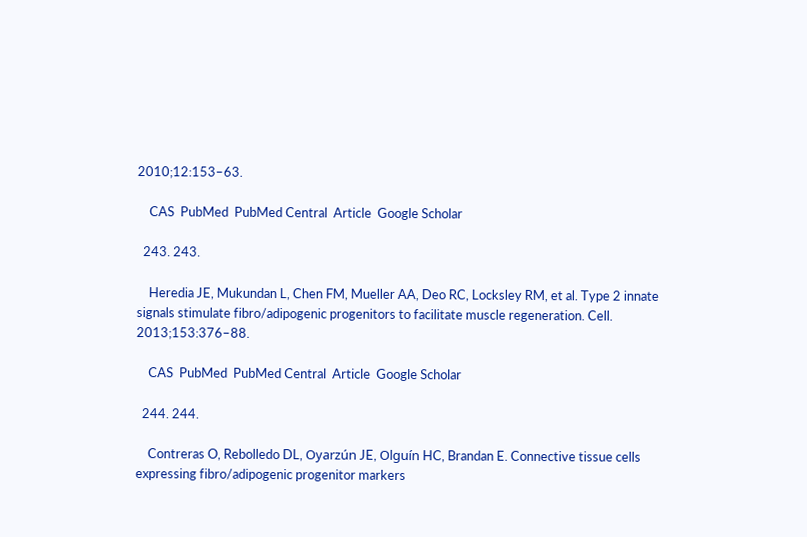2010;12:153–63.

    CAS  PubMed  PubMed Central  Article  Google Scholar

  243. 243.

    Heredia JE, Mukundan L, Chen FM, Mueller AA, Deo RC, Locksley RM, et al. Type 2 innate signals stimulate fibro/adipogenic progenitors to facilitate muscle regeneration. Cell. 2013;153:376–88.

    CAS  PubMed  PubMed Central  Article  Google Scholar

  244. 244.

    Contreras O, Rebolledo DL, Oyarzún JE, Olguín HC, Brandan E. Connective tissue cells expressing fibro/adipogenic progenitor markers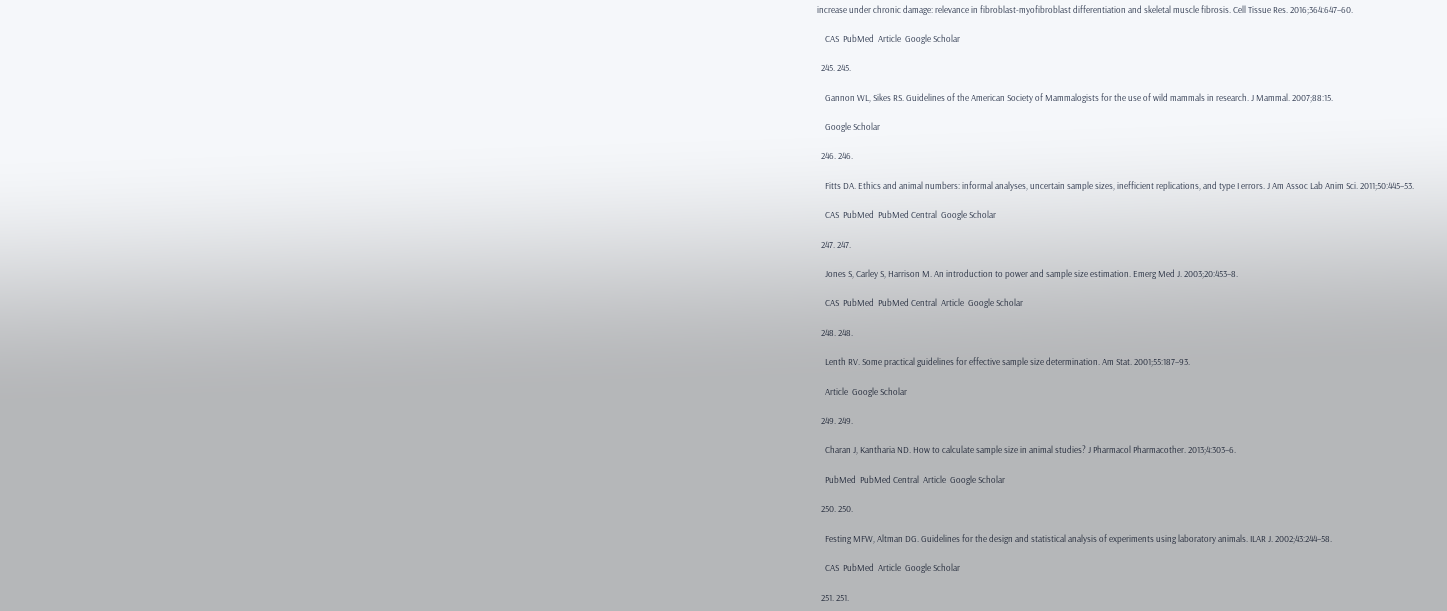increase under chronic damage: relevance in fibroblast-myofibroblast differentiation and skeletal muscle fibrosis. Cell Tissue Res. 2016;364:647–60.

    CAS  PubMed  Article  Google Scholar

  245. 245.

    Gannon WL, Sikes RS. Guidelines of the American Society of Mammalogists for the use of wild mammals in research. J Mammal. 2007;88:15.

    Google Scholar

  246. 246.

    Fitts DA. Ethics and animal numbers: informal analyses, uncertain sample sizes, inefficient replications, and type I errors. J Am Assoc Lab Anim Sci. 2011;50:445–53.

    CAS  PubMed  PubMed Central  Google Scholar

  247. 247.

    Jones S, Carley S, Harrison M. An introduction to power and sample size estimation. Emerg Med J. 2003;20:453–8.

    CAS  PubMed  PubMed Central  Article  Google Scholar

  248. 248.

    Lenth RV. Some practical guidelines for effective sample size determination. Am Stat. 2001;55:187–93.

    Article  Google Scholar

  249. 249.

    Charan J, Kantharia ND. How to calculate sample size in animal studies? J Pharmacol Pharmacother. 2013;4:303–6.

    PubMed  PubMed Central  Article  Google Scholar

  250. 250.

    Festing MFW, Altman DG. Guidelines for the design and statistical analysis of experiments using laboratory animals. ILAR J. 2002;43:244–58.

    CAS  PubMed  Article  Google Scholar

  251. 251.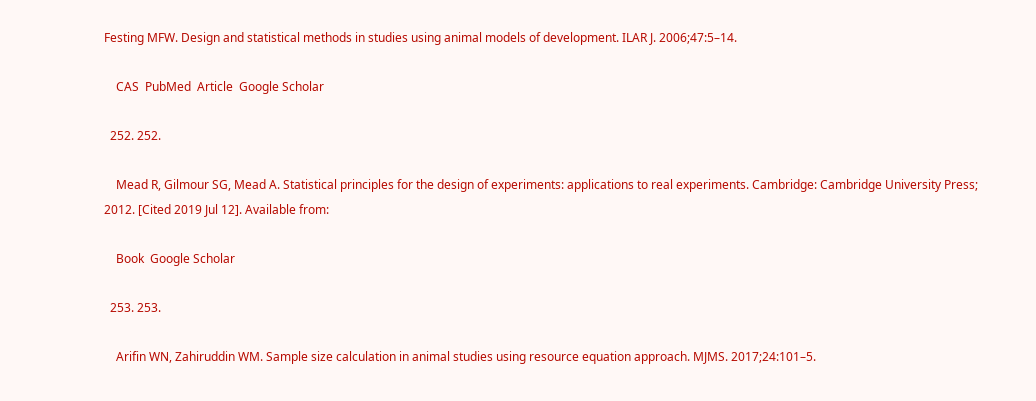Festing MFW. Design and statistical methods in studies using animal models of development. ILAR J. 2006;47:5–14.

    CAS  PubMed  Article  Google Scholar

  252. 252.

    Mead R, Gilmour SG, Mead A. Statistical principles for the design of experiments: applications to real experiments. Cambridge: Cambridge University Press; 2012. [Cited 2019 Jul 12]. Available from:

    Book  Google Scholar

  253. 253.

    Arifin WN, Zahiruddin WM. Sample size calculation in animal studies using resource equation approach. MJMS. 2017;24:101–5.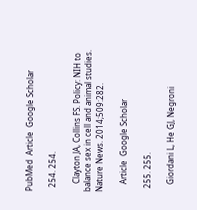PubMed  Article  Google Scholar

  254. 254.

    Clayton JA, Collins FS. Policy: NIH to balance sex in cell and animal studies. Nature News. 2014;509:282.

    Article  Google Scholar

  255. 255.

    Giordani L, He GJ, Negroni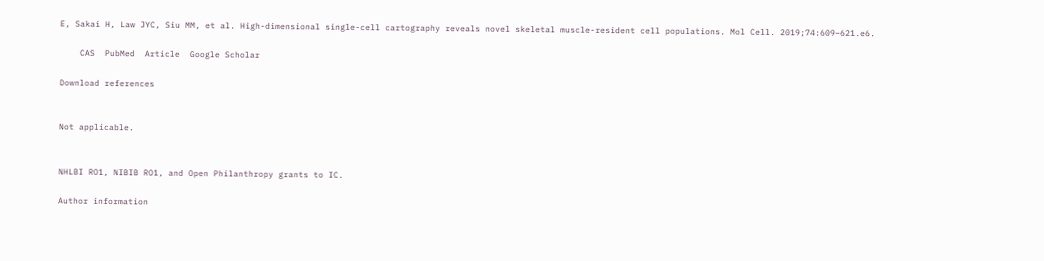E, Sakai H, Law JYC, Siu MM, et al. High-dimensional single-cell cartography reveals novel skeletal muscle-resident cell populations. Mol Cell. 2019;74:609–621.e6.

    CAS  PubMed  Article  Google Scholar

Download references


Not applicable.


NHLBI RO1, NIBIB RO1, and Open Philanthropy grants to IC.

Author information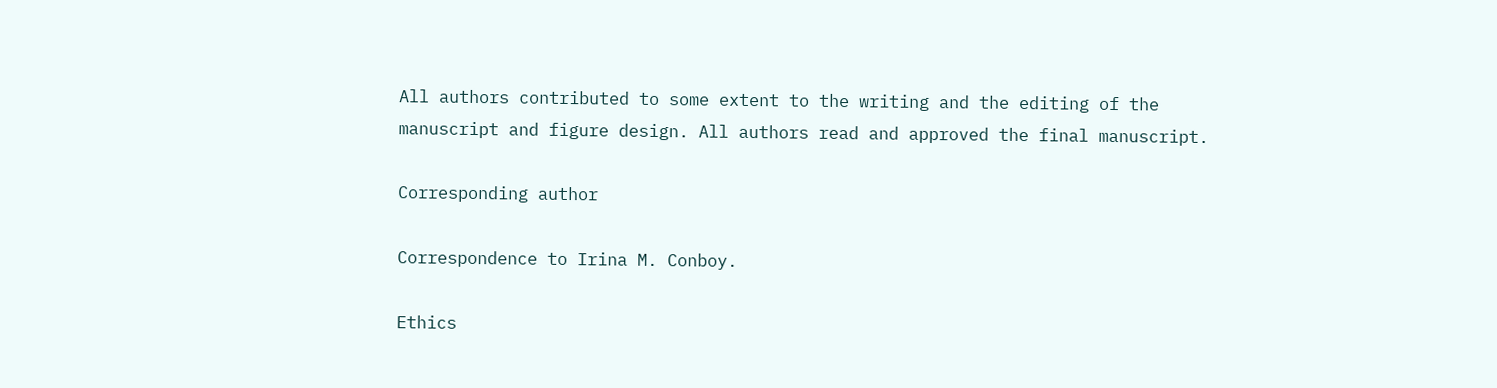All authors contributed to some extent to the writing and the editing of the manuscript and figure design. All authors read and approved the final manuscript.

Corresponding author

Correspondence to Irina M. Conboy.

Ethics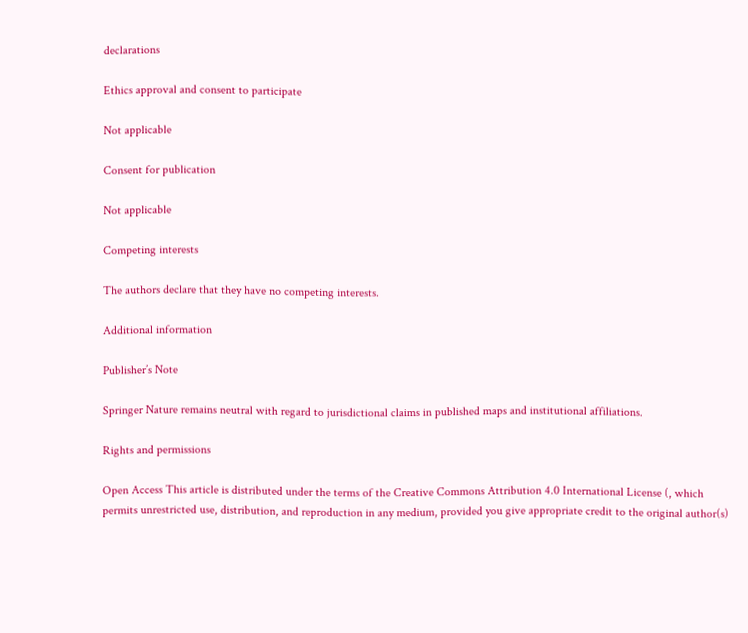declarations

Ethics approval and consent to participate

Not applicable

Consent for publication

Not applicable

Competing interests

The authors declare that they have no competing interests.

Additional information

Publisher’s Note

Springer Nature remains neutral with regard to jurisdictional claims in published maps and institutional affiliations.

Rights and permissions

Open Access This article is distributed under the terms of the Creative Commons Attribution 4.0 International License (, which permits unrestricted use, distribution, and reproduction in any medium, provided you give appropriate credit to the original author(s)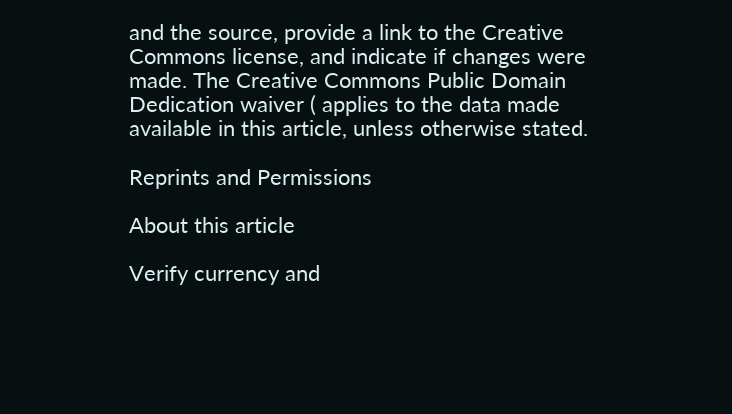and the source, provide a link to the Creative Commons license, and indicate if changes were made. The Creative Commons Public Domain Dedication waiver ( applies to the data made available in this article, unless otherwise stated.

Reprints and Permissions

About this article

Verify currency and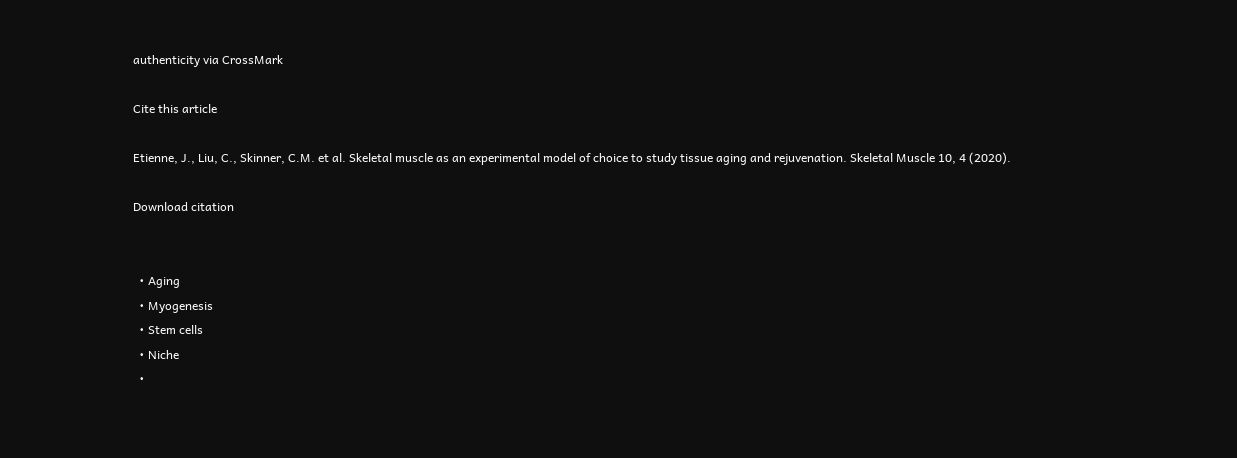authenticity via CrossMark

Cite this article

Etienne, J., Liu, C., Skinner, C.M. et al. Skeletal muscle as an experimental model of choice to study tissue aging and rejuvenation. Skeletal Muscle 10, 4 (2020).

Download citation


  • Aging
  • Myogenesis
  • Stem cells
  • Niche
  •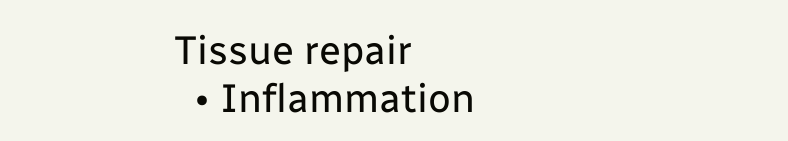Tissue repair
  • Inflammation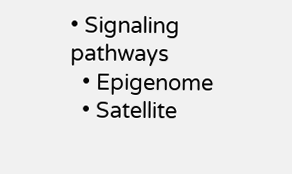• Signaling pathways
  • Epigenome
  • Satellite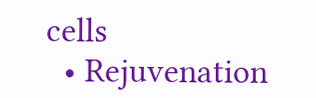cells
  • Rejuvenation